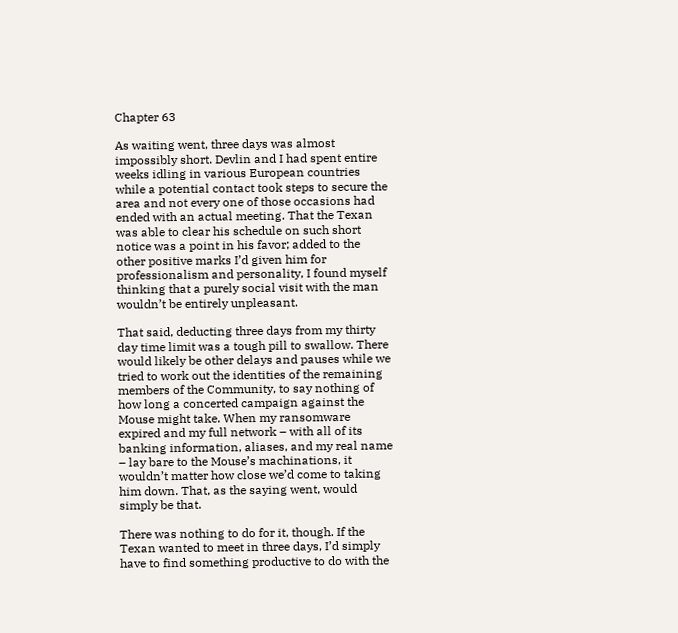Chapter 63

As waiting went, three days was almost impossibly short. Devlin and I had spent entire weeks idling in various European countries while a potential contact took steps to secure the area and not every one of those occasions had ended with an actual meeting. That the Texan was able to clear his schedule on such short notice was a point in his favor; added to the other positive marks I’d given him for professionalism and personality, I found myself thinking that a purely social visit with the man wouldn’t be entirely unpleasant.

That said, deducting three days from my thirty day time limit was a tough pill to swallow. There would likely be other delays and pauses while we tried to work out the identities of the remaining members of the Community, to say nothing of how long a concerted campaign against the Mouse might take. When my ransomware expired and my full network – with all of its banking information, aliases, and my real name – lay bare to the Mouse’s machinations, it wouldn’t matter how close we’d come to taking him down. That, as the saying went, would simply be that.

There was nothing to do for it, though. If the Texan wanted to meet in three days, I’d simply have to find something productive to do with the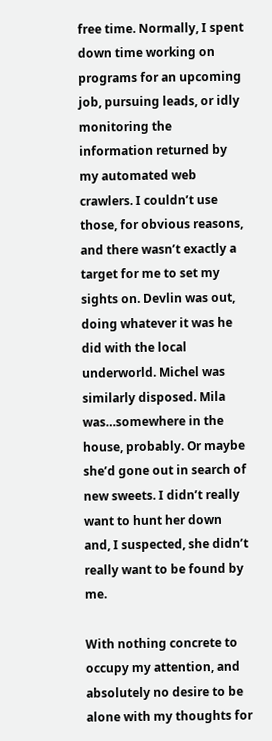free time. Normally, I spent down time working on programs for an upcoming job, pursuing leads, or idly monitoring the information returned by my automated web crawlers. I couldn’t use those, for obvious reasons, and there wasn’t exactly a target for me to set my sights on. Devlin was out, doing whatever it was he did with the local underworld. Michel was similarly disposed. Mila was…somewhere in the house, probably. Or maybe she’d gone out in search of new sweets. I didn’t really want to hunt her down and, I suspected, she didn’t really want to be found by me.

With nothing concrete to occupy my attention, and absolutely no desire to be alone with my thoughts for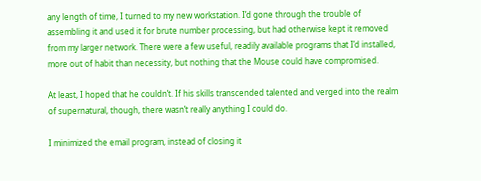any length of time, I turned to my new workstation. I’d gone through the trouble of assembling it and used it for brute number processing, but had otherwise kept it removed from my larger network. There were a few useful, readily available programs that I’d installed, more out of habit than necessity, but nothing that the Mouse could have compromised.

At least, I hoped that he couldn’t. If his skills transcended talented and verged into the realm of supernatural, though, there wasn’t really anything I could do.

I minimized the email program, instead of closing it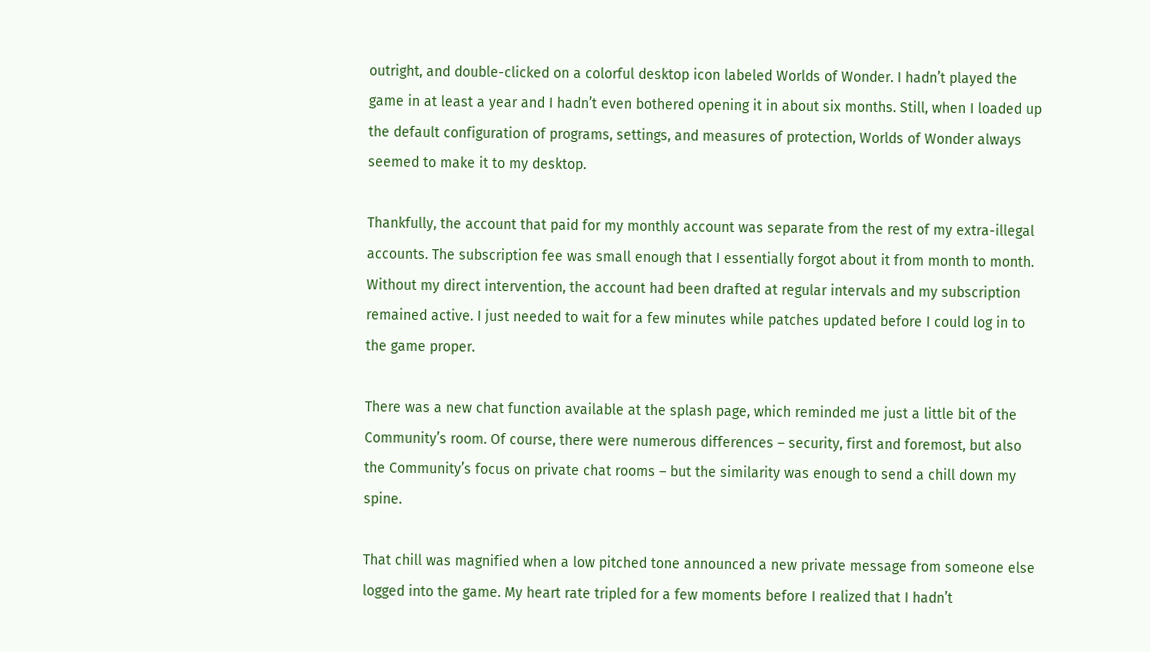outright, and double-clicked on a colorful desktop icon labeled Worlds of Wonder. I hadn’t played the game in at least a year and I hadn’t even bothered opening it in about six months. Still, when I loaded up the default configuration of programs, settings, and measures of protection, Worlds of Wonder always seemed to make it to my desktop.

Thankfully, the account that paid for my monthly account was separate from the rest of my extra-illegal accounts. The subscription fee was small enough that I essentially forgot about it from month to month. Without my direct intervention, the account had been drafted at regular intervals and my subscription remained active. I just needed to wait for a few minutes while patches updated before I could log in to the game proper.

There was a new chat function available at the splash page, which reminded me just a little bit of the Community’s room. Of course, there were numerous differences – security, first and foremost, but also the Community’s focus on private chat rooms – but the similarity was enough to send a chill down my spine.

That chill was magnified when a low pitched tone announced a new private message from someone else logged into the game. My heart rate tripled for a few moments before I realized that I hadn’t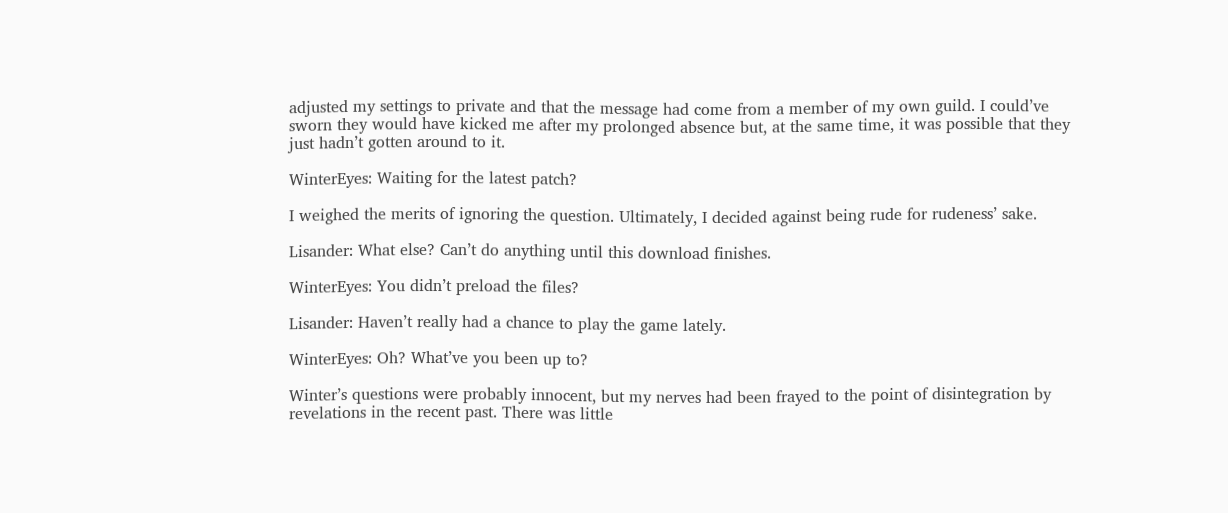adjusted my settings to private and that the message had come from a member of my own guild. I could’ve sworn they would have kicked me after my prolonged absence but, at the same time, it was possible that they just hadn’t gotten around to it.

WinterEyes: Waiting for the latest patch?

I weighed the merits of ignoring the question. Ultimately, I decided against being rude for rudeness’ sake.

Lisander: What else? Can’t do anything until this download finishes.

WinterEyes: You didn’t preload the files?

Lisander: Haven’t really had a chance to play the game lately.

WinterEyes: Oh? What’ve you been up to?

Winter’s questions were probably innocent, but my nerves had been frayed to the point of disintegration by revelations in the recent past. There was little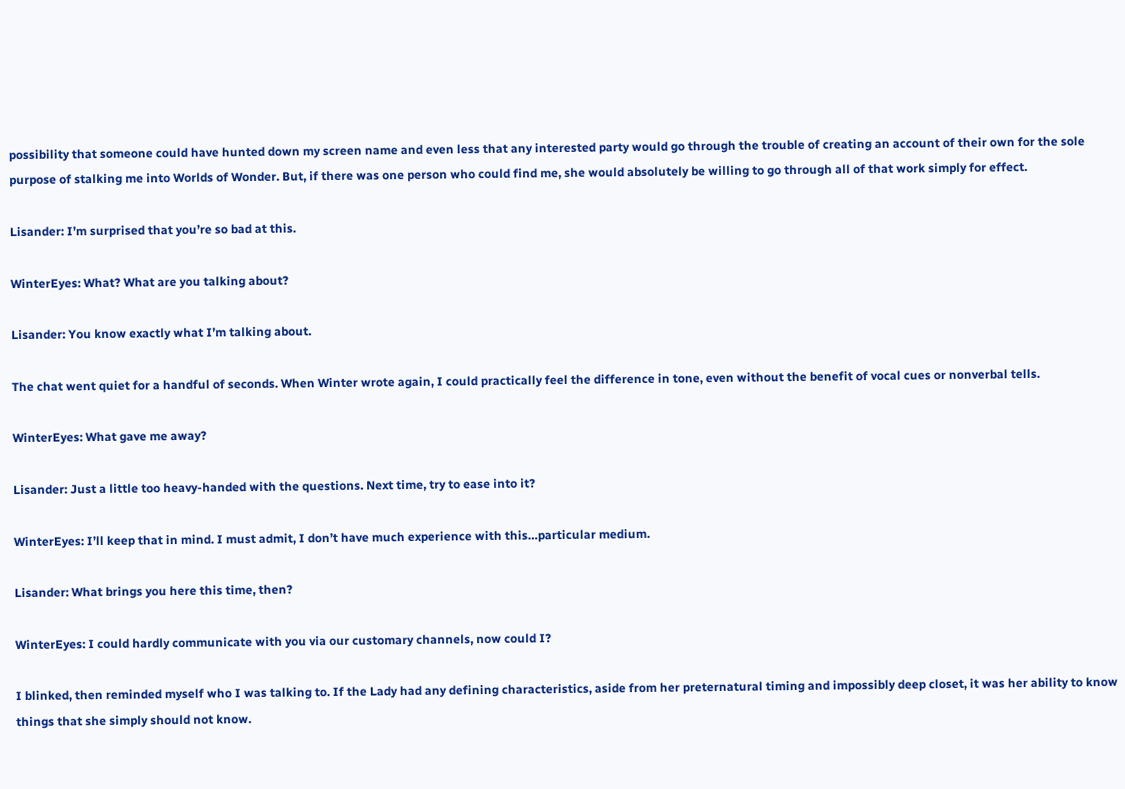possibility that someone could have hunted down my screen name and even less that any interested party would go through the trouble of creating an account of their own for the sole purpose of stalking me into Worlds of Wonder. But, if there was one person who could find me, she would absolutely be willing to go through all of that work simply for effect.

Lisander: I’m surprised that you’re so bad at this.

WinterEyes: What? What are you talking about?

Lisander: You know exactly what I’m talking about.

The chat went quiet for a handful of seconds. When Winter wrote again, I could practically feel the difference in tone, even without the benefit of vocal cues or nonverbal tells.

WinterEyes: What gave me away?

Lisander: Just a little too heavy-handed with the questions. Next time, try to ease into it?

WinterEyes: I’ll keep that in mind. I must admit, I don’t have much experience with this…particular medium.

Lisander: What brings you here this time, then?

WinterEyes: I could hardly communicate with you via our customary channels, now could I?

I blinked, then reminded myself who I was talking to. If the Lady had any defining characteristics, aside from her preternatural timing and impossibly deep closet, it was her ability to know things that she simply should not know.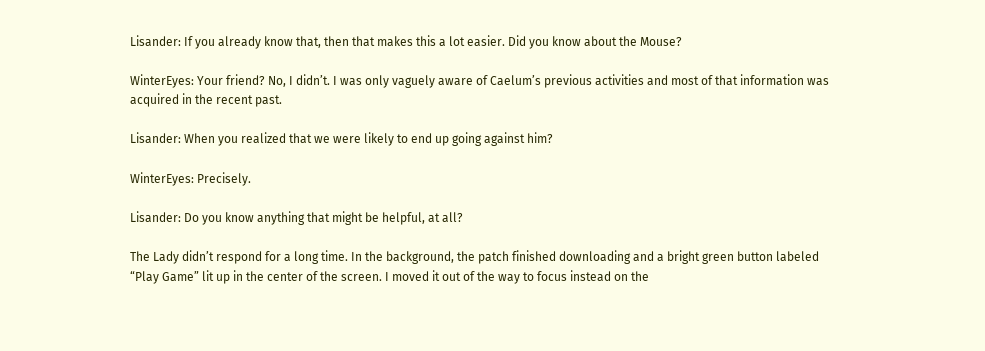Lisander: If you already know that, then that makes this a lot easier. Did you know about the Mouse?

WinterEyes: Your friend? No, I didn’t. I was only vaguely aware of Caelum’s previous activities and most of that information was acquired in the recent past.

Lisander: When you realized that we were likely to end up going against him?

WinterEyes: Precisely.

Lisander: Do you know anything that might be helpful, at all?

The Lady didn’t respond for a long time. In the background, the patch finished downloading and a bright green button labeled “Play Game” lit up in the center of the screen. I moved it out of the way to focus instead on the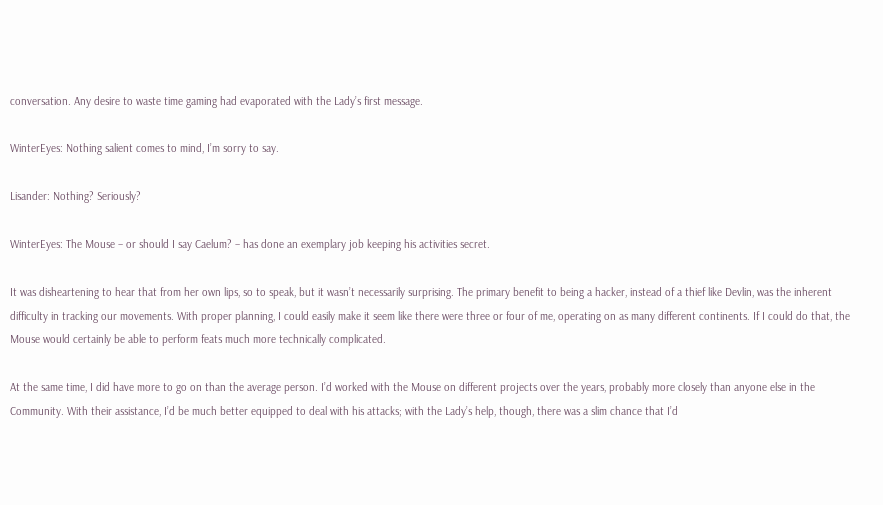conversation. Any desire to waste time gaming had evaporated with the Lady’s first message.

WinterEyes: Nothing salient comes to mind, I’m sorry to say.

Lisander: Nothing? Seriously?

WinterEyes: The Mouse – or should I say Caelum? – has done an exemplary job keeping his activities secret.

It was disheartening to hear that from her own lips, so to speak, but it wasn’t necessarily surprising. The primary benefit to being a hacker, instead of a thief like Devlin, was the inherent difficulty in tracking our movements. With proper planning, I could easily make it seem like there were three or four of me, operating on as many different continents. If I could do that, the Mouse would certainly be able to perform feats much more technically complicated.

At the same time, I did have more to go on than the average person. I’d worked with the Mouse on different projects over the years, probably more closely than anyone else in the Community. With their assistance, I’d be much better equipped to deal with his attacks; with the Lady’s help, though, there was a slim chance that I’d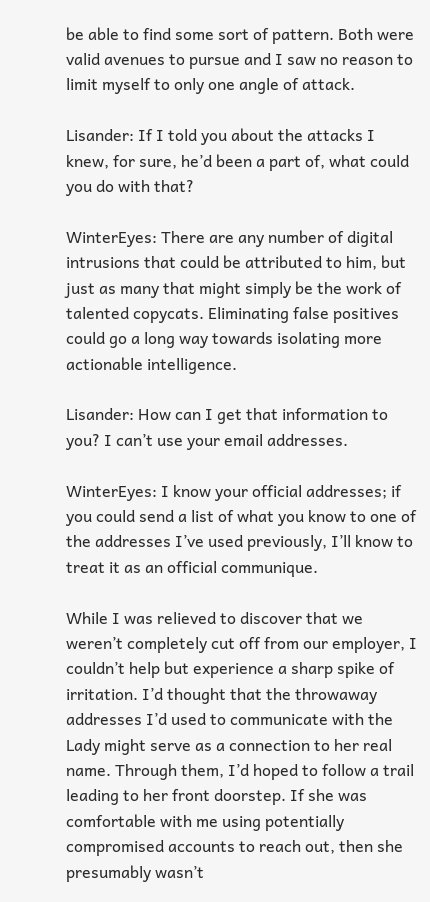be able to find some sort of pattern. Both were valid avenues to pursue and I saw no reason to limit myself to only one angle of attack.

Lisander: If I told you about the attacks I knew, for sure, he’d been a part of, what could you do with that?

WinterEyes: There are any number of digital intrusions that could be attributed to him, but just as many that might simply be the work of talented copycats. Eliminating false positives could go a long way towards isolating more actionable intelligence.

Lisander: How can I get that information to you? I can’t use your email addresses.

WinterEyes: I know your official addresses; if you could send a list of what you know to one of the addresses I’ve used previously, I’ll know to treat it as an official communique.

While I was relieved to discover that we weren’t completely cut off from our employer, I couldn’t help but experience a sharp spike of irritation. I’d thought that the throwaway addresses I’d used to communicate with the Lady might serve as a connection to her real name. Through them, I’d hoped to follow a trail leading to her front doorstep. If she was comfortable with me using potentially compromised accounts to reach out, then she presumably wasn’t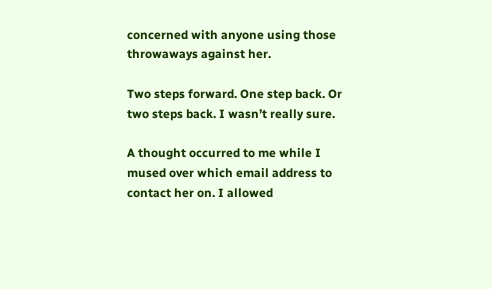concerned with anyone using those throwaways against her.

Two steps forward. One step back. Or two steps back. I wasn’t really sure.

A thought occurred to me while I mused over which email address to contact her on. I allowed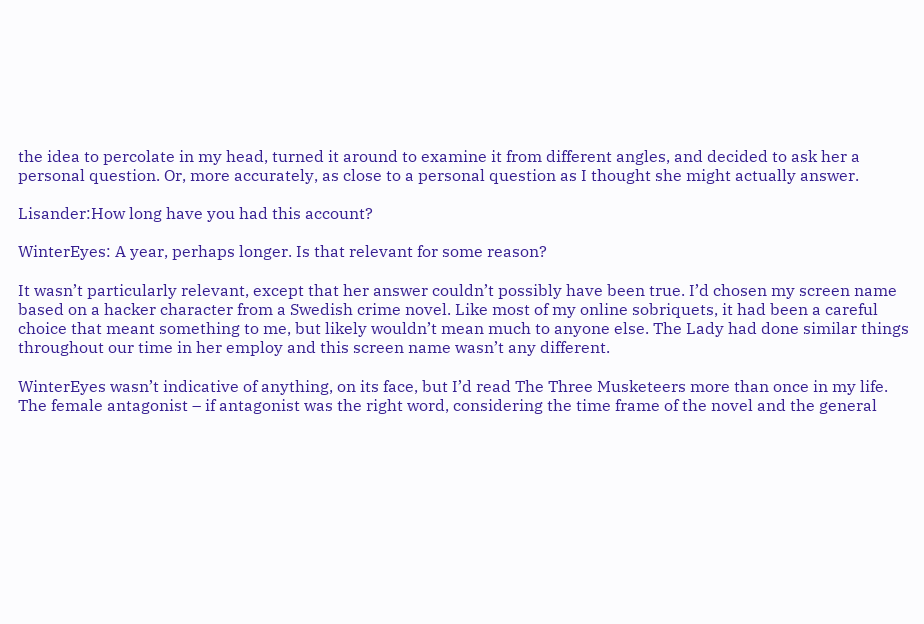the idea to percolate in my head, turned it around to examine it from different angles, and decided to ask her a personal question. Or, more accurately, as close to a personal question as I thought she might actually answer.

Lisander:How long have you had this account?

WinterEyes: A year, perhaps longer. Is that relevant for some reason?

It wasn’t particularly relevant, except that her answer couldn’t possibly have been true. I’d chosen my screen name based on a hacker character from a Swedish crime novel. Like most of my online sobriquets, it had been a careful choice that meant something to me, but likely wouldn’t mean much to anyone else. The Lady had done similar things throughout our time in her employ and this screen name wasn’t any different.

WinterEyes wasn’t indicative of anything, on its face, but I’d read The Three Musketeers more than once in my life. The female antagonist – if antagonist was the right word, considering the time frame of the novel and the general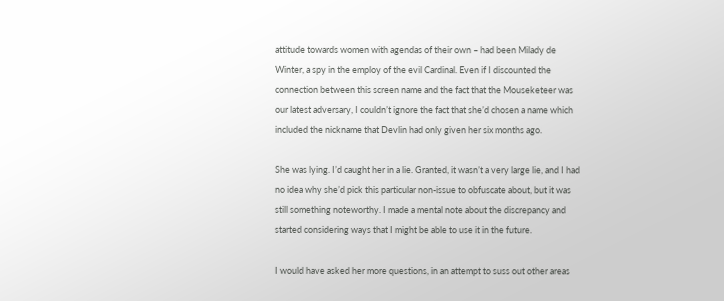attitude towards women with agendas of their own – had been Milady de Winter, a spy in the employ of the evil Cardinal. Even if I discounted the connection between this screen name and the fact that the Mouseketeer was our latest adversary, I couldn’t ignore the fact that she’d chosen a name which included the nickname that Devlin had only given her six months ago.

She was lying. I’d caught her in a lie. Granted, it wasn’t a very large lie, and I had no idea why she’d pick this particular non-issue to obfuscate about, but it was still something noteworthy. I made a mental note about the discrepancy and started considering ways that I might be able to use it in the future.

I would have asked her more questions, in an attempt to suss out other areas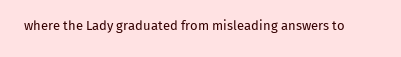where the Lady graduated from misleading answers to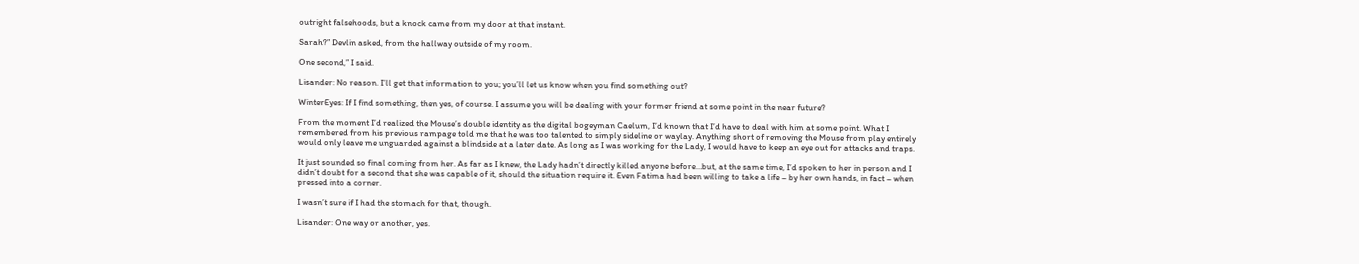outright falsehoods, but a knock came from my door at that instant.

Sarah?” Devlin asked, from the hallway outside of my room.

One second,” I said.

Lisander: No reason. I’ll get that information to you; you’ll let us know when you find something out?

WinterEyes: If I find something, then yes, of course. I assume you will be dealing with your former friend at some point in the near future?

From the moment I’d realized the Mouse’s double identity as the digital bogeyman Caelum, I’d known that I’d have to deal with him at some point. What I remembered from his previous rampage told me that he was too talented to simply sideline or waylay. Anything short of removing the Mouse from play entirely would only leave me unguarded against a blindside at a later date. As long as I was working for the Lady, I would have to keep an eye out for attacks and traps.

It just sounded so final coming from her. As far as I knew, the Lady hadn’t directly killed anyone before…but, at the same time, I’d spoken to her in person and I didn’t doubt for a second that she was capable of it, should the situation require it. Even Fatima had been willing to take a life – by her own hands, in fact – when pressed into a corner.

I wasn’t sure if I had the stomach for that, though.

Lisander: One way or another, yes.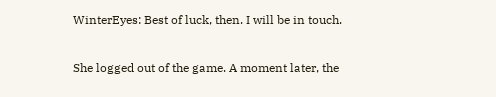WinterEyes: Best of luck, then. I will be in touch.

She logged out of the game. A moment later, the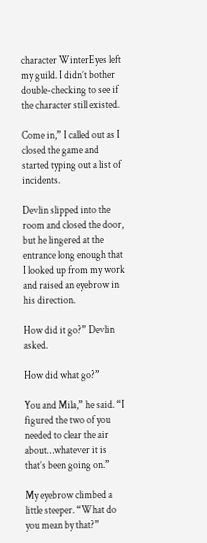character WinterEyes left my guild. I didn’t bother double-checking to see if the character still existed.

Come in,” I called out as I closed the game and started typing out a list of incidents.

Devlin slipped into the room and closed the door, but he lingered at the entrance long enough that I looked up from my work and raised an eyebrow in his direction.

How did it go?” Devlin asked.

How did what go?”

You and Mila,” he said. “I figured the two of you needed to clear the air about…whatever it is that’s been going on.”

My eyebrow climbed a little steeper. “What do you mean by that?”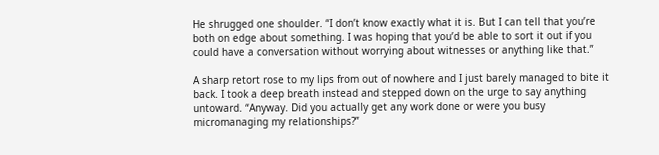He shrugged one shoulder. “I don’t know exactly what it is. But I can tell that you’re both on edge about something. I was hoping that you’d be able to sort it out if you could have a conversation without worrying about witnesses or anything like that.”

A sharp retort rose to my lips from out of nowhere and I just barely managed to bite it back. I took a deep breath instead and stepped down on the urge to say anything untoward. “Anyway. Did you actually get any work done or were you busy micromanaging my relationships?”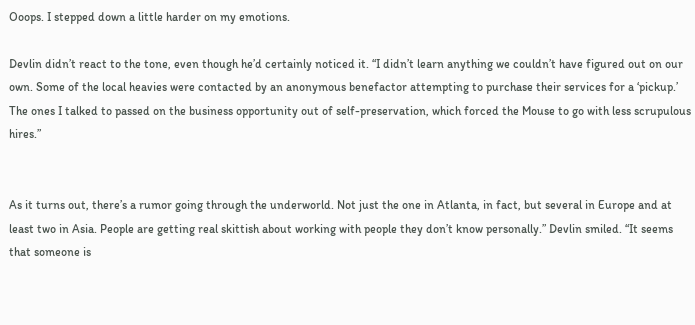Ooops. I stepped down a little harder on my emotions.

Devlin didn’t react to the tone, even though he’d certainly noticed it. “I didn’t learn anything we couldn’t have figured out on our own. Some of the local heavies were contacted by an anonymous benefactor attempting to purchase their services for a ‘pickup.’ The ones I talked to passed on the business opportunity out of self-preservation, which forced the Mouse to go with less scrupulous hires.”


As it turns out, there’s a rumor going through the underworld. Not just the one in Atlanta, in fact, but several in Europe and at least two in Asia. People are getting real skittish about working with people they don’t know personally.” Devlin smiled. “It seems that someone is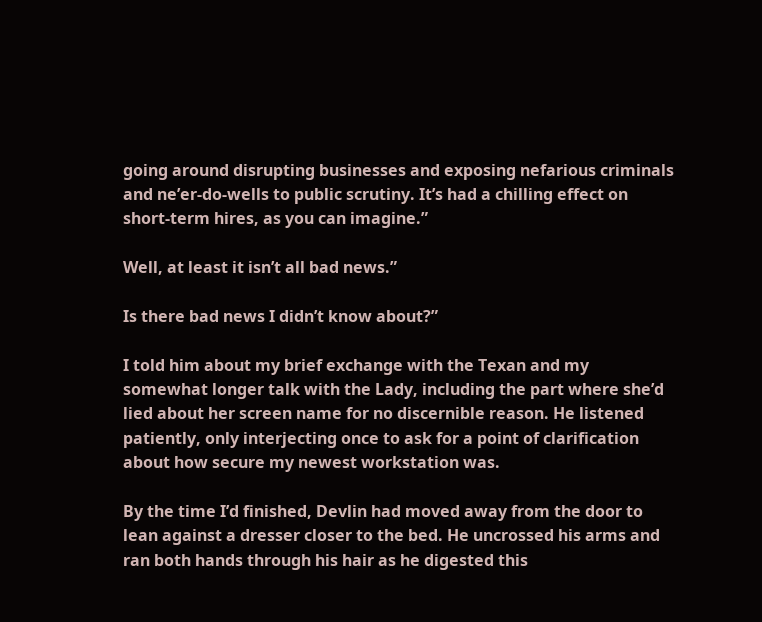going around disrupting businesses and exposing nefarious criminals and ne’er-do-wells to public scrutiny. It’s had a chilling effect on short-term hires, as you can imagine.”

Well, at least it isn’t all bad news.”

Is there bad news I didn’t know about?”

I told him about my brief exchange with the Texan and my somewhat longer talk with the Lady, including the part where she’d lied about her screen name for no discernible reason. He listened patiently, only interjecting once to ask for a point of clarification about how secure my newest workstation was.

By the time I’d finished, Devlin had moved away from the door to lean against a dresser closer to the bed. He uncrossed his arms and ran both hands through his hair as he digested this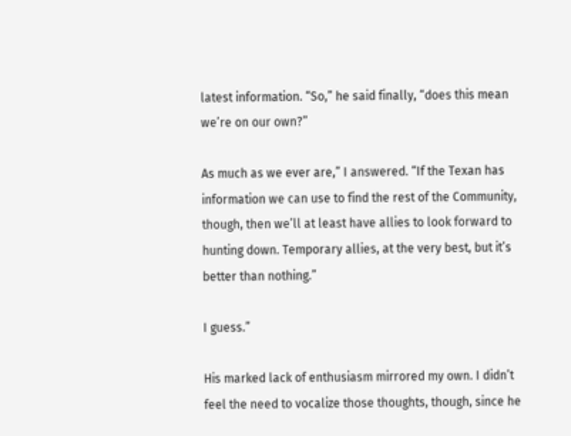latest information. “So,” he said finally, “does this mean we’re on our own?”

As much as we ever are,” I answered. “If the Texan has information we can use to find the rest of the Community, though, then we’ll at least have allies to look forward to hunting down. Temporary allies, at the very best, but it’s better than nothing.”

I guess.”

His marked lack of enthusiasm mirrored my own. I didn’t feel the need to vocalize those thoughts, though, since he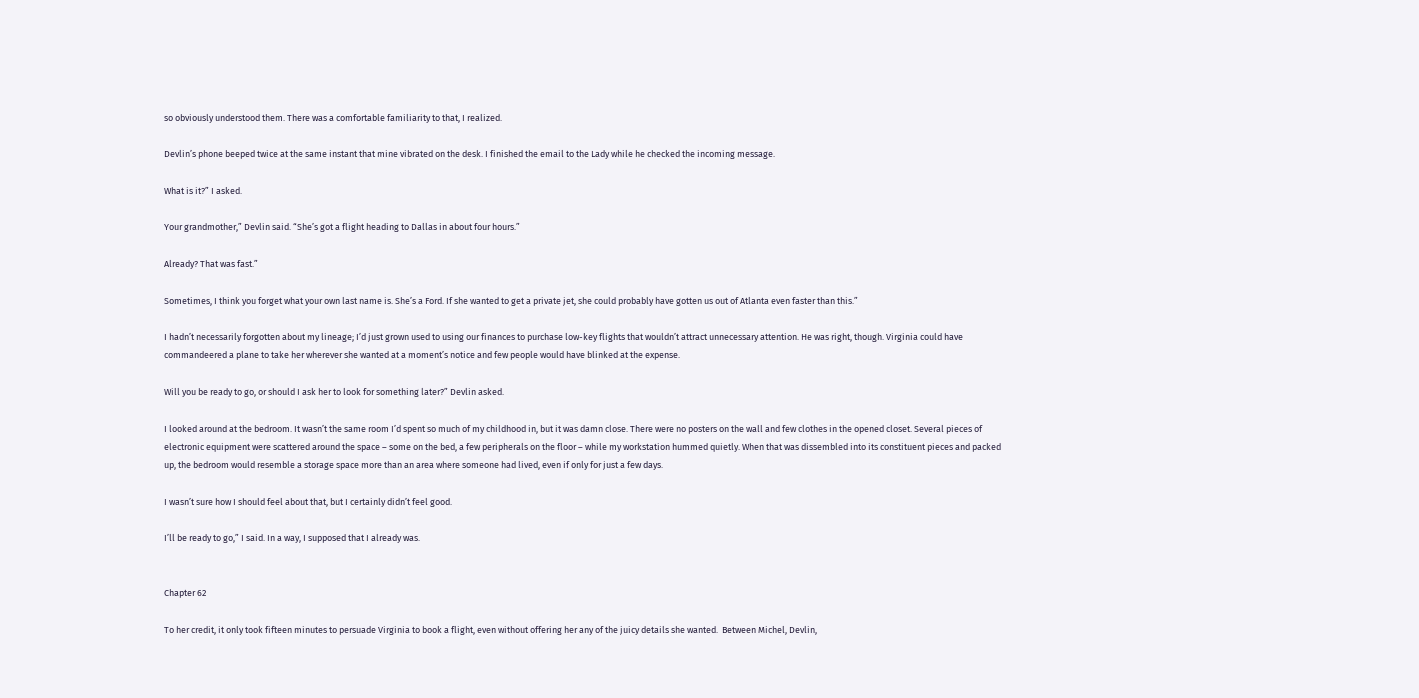so obviously understood them. There was a comfortable familiarity to that, I realized.

Devlin’s phone beeped twice at the same instant that mine vibrated on the desk. I finished the email to the Lady while he checked the incoming message.

What is it?” I asked.

Your grandmother,” Devlin said. “She’s got a flight heading to Dallas in about four hours.”

Already? That was fast.”

Sometimes, I think you forget what your own last name is. She’s a Ford. If she wanted to get a private jet, she could probably have gotten us out of Atlanta even faster than this.”

I hadn’t necessarily forgotten about my lineage; I’d just grown used to using our finances to purchase low-key flights that wouldn’t attract unnecessary attention. He was right, though. Virginia could have commandeered a plane to take her wherever she wanted at a moment’s notice and few people would have blinked at the expense.

Will you be ready to go, or should I ask her to look for something later?” Devlin asked.

I looked around at the bedroom. It wasn’t the same room I’d spent so much of my childhood in, but it was damn close. There were no posters on the wall and few clothes in the opened closet. Several pieces of electronic equipment were scattered around the space – some on the bed, a few peripherals on the floor – while my workstation hummed quietly. When that was dissembled into its constituent pieces and packed up, the bedroom would resemble a storage space more than an area where someone had lived, even if only for just a few days.

I wasn’t sure how I should feel about that, but I certainly didn’t feel good.

I’ll be ready to go,” I said. In a way, I supposed that I already was.


Chapter 62

To her credit, it only took fifteen minutes to persuade Virginia to book a flight, even without offering her any of the juicy details she wanted.  Between Michel, Devlin,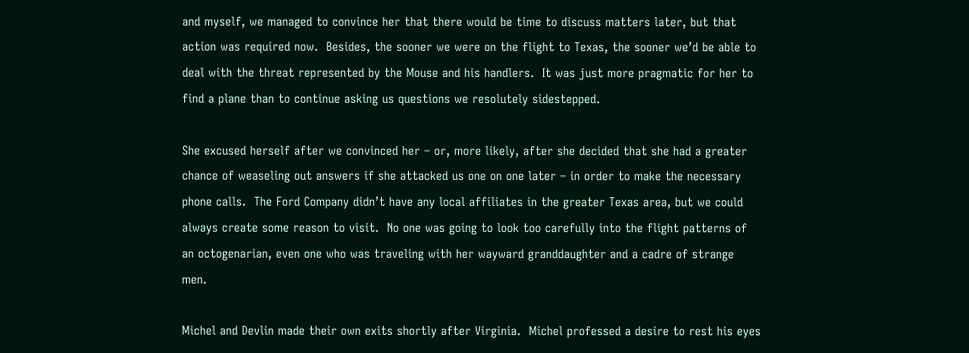and myself, we managed to convince her that there would be time to discuss matters later, but that action was required now.  Besides, the sooner we were on the flight to Texas, the sooner we’d be able to deal with the threat represented by the Mouse and his handlers.  It was just more pragmatic for her to find a plane than to continue asking us questions we resolutely sidestepped.

She excused herself after we convinced her – or, more likely, after she decided that she had a greater chance of weaseling out answers if she attacked us one on one later – in order to make the necessary phone calls.  The Ford Company didn’t have any local affiliates in the greater Texas area, but we could always create some reason to visit.  No one was going to look too carefully into the flight patterns of an octogenarian, even one who was traveling with her wayward granddaughter and a cadre of strange men.

Michel and Devlin made their own exits shortly after Virginia.  Michel professed a desire to rest his eyes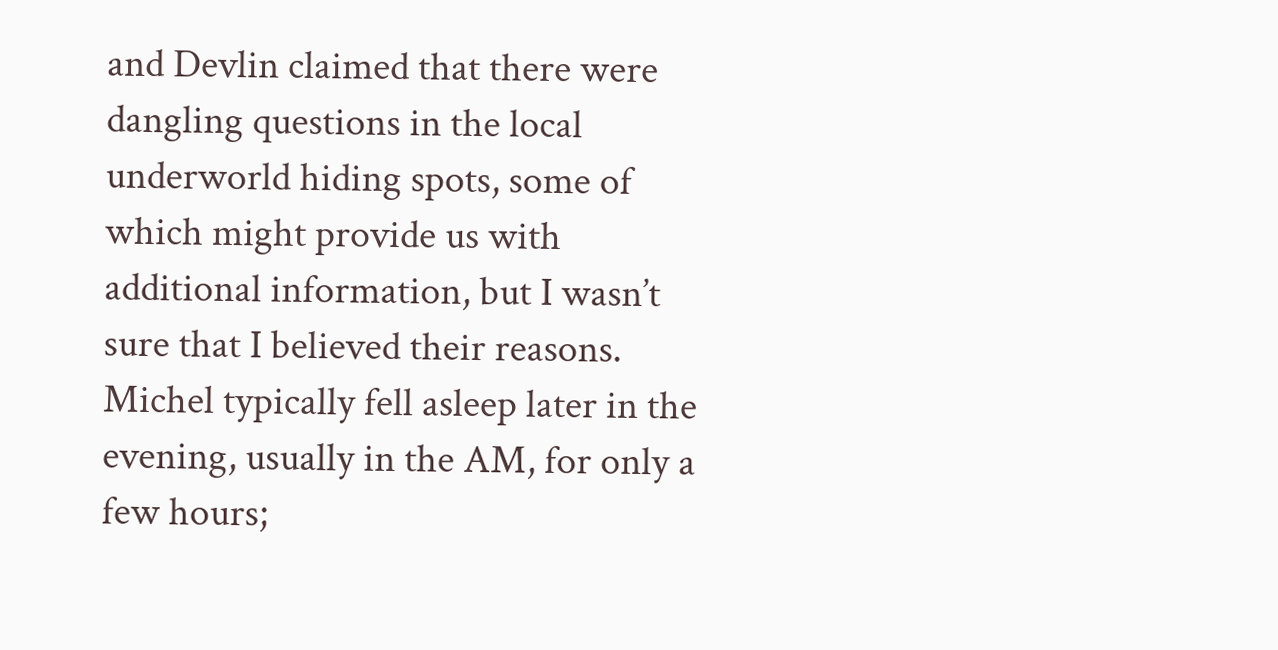and Devlin claimed that there were dangling questions in the local underworld hiding spots, some of which might provide us with additional information, but I wasn’t sure that I believed their reasons.  Michel typically fell asleep later in the evening, usually in the AM, for only a few hours;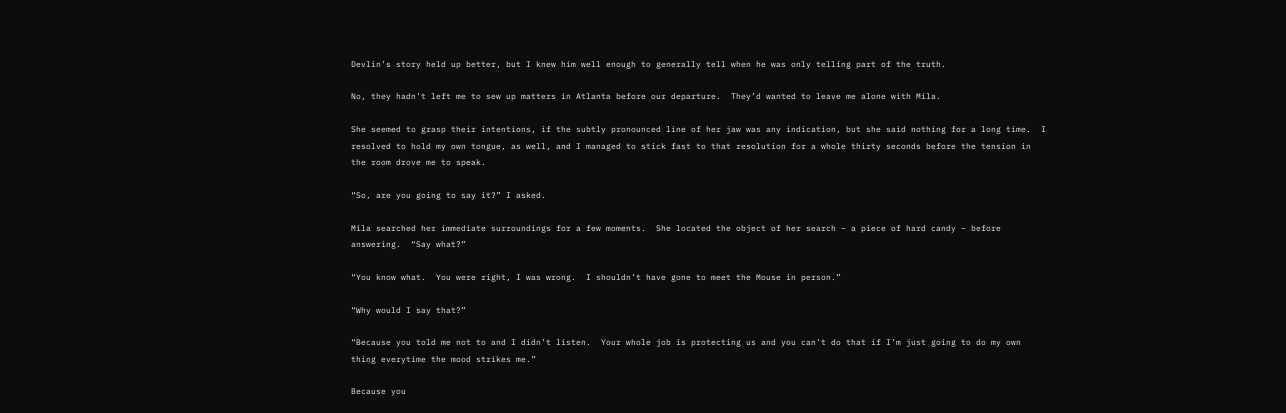Devlin’s story held up better, but I knew him well enough to generally tell when he was only telling part of the truth.

No, they hadn’t left me to sew up matters in Atlanta before our departure.  They’d wanted to leave me alone with Mila.

She seemed to grasp their intentions, if the subtly pronounced line of her jaw was any indication, but she said nothing for a long time.  I resolved to hold my own tongue, as well, and I managed to stick fast to that resolution for a whole thirty seconds before the tension in the room drove me to speak.

“So, are you going to say it?” I asked.

Mila searched her immediate surroundings for a few moments.  She located the object of her search – a piece of hard candy – before answering.  “Say what?”

“You know what.  You were right, I was wrong.  I shouldn’t have gone to meet the Mouse in person.”

“Why would I say that?”

“Because you told me not to and I didn’t listen.  Your whole job is protecting us and you can’t do that if I’m just going to do my own thing everytime the mood strikes me.”

Because you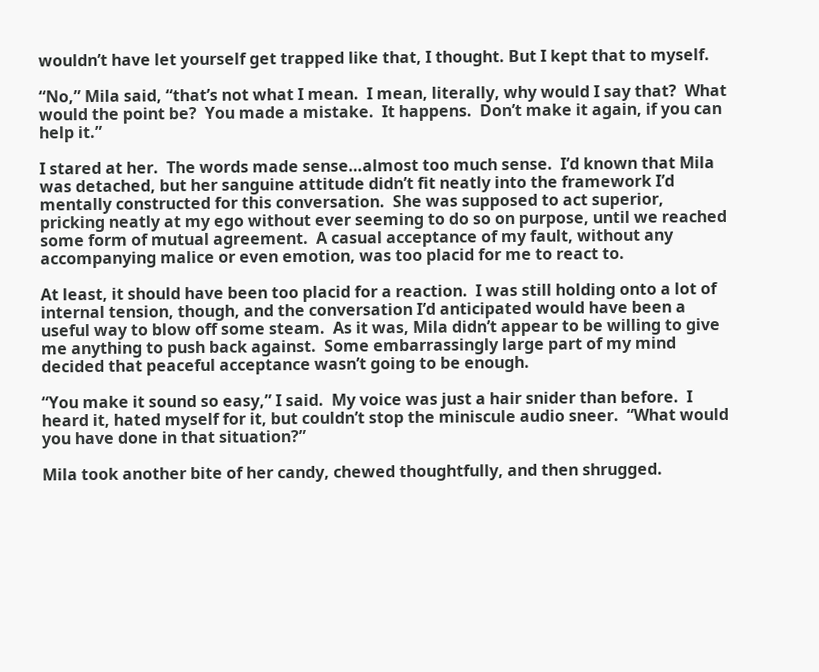wouldn’t have let yourself get trapped like that, I thought. But I kept that to myself.

“No,” Mila said, “that’s not what I mean.  I mean, literally, why would I say that?  What would the point be?  You made a mistake.  It happens.  Don’t make it again, if you can help it.”

I stared at her.  The words made sense…almost too much sense.  I’d known that Mila was detached, but her sanguine attitude didn’t fit neatly into the framework I’d mentally constructed for this conversation.  She was supposed to act superior, pricking neatly at my ego without ever seeming to do so on purpose, until we reached some form of mutual agreement.  A casual acceptance of my fault, without any accompanying malice or even emotion, was too placid for me to react to.

At least, it should have been too placid for a reaction.  I was still holding onto a lot of internal tension, though, and the conversation I’d anticipated would have been a useful way to blow off some steam.  As it was, Mila didn’t appear to be willing to give me anything to push back against.  Some embarrassingly large part of my mind decided that peaceful acceptance wasn’t going to be enough.

“You make it sound so easy,” I said.  My voice was just a hair snider than before.  I heard it, hated myself for it, but couldn’t stop the miniscule audio sneer.  “What would you have done in that situation?”

Mila took another bite of her candy, chewed thoughtfully, and then shrugged.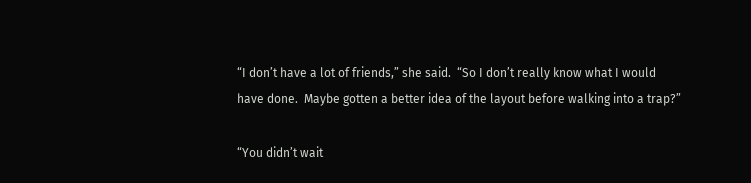“I don’t have a lot of friends,” she said.  “So I don’t really know what I would have done.  Maybe gotten a better idea of the layout before walking into a trap?”

“You didn’t wait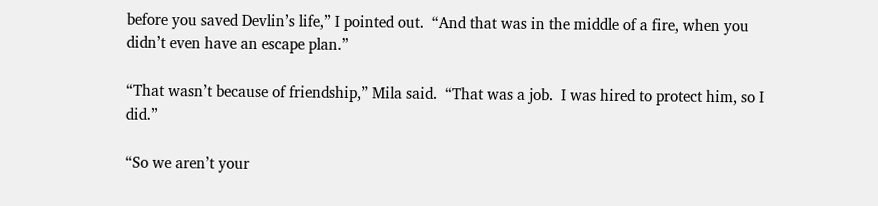before you saved Devlin’s life,” I pointed out.  “And that was in the middle of a fire, when you didn’t even have an escape plan.”

“That wasn’t because of friendship,” Mila said.  “That was a job.  I was hired to protect him, so I did.”

“So we aren’t your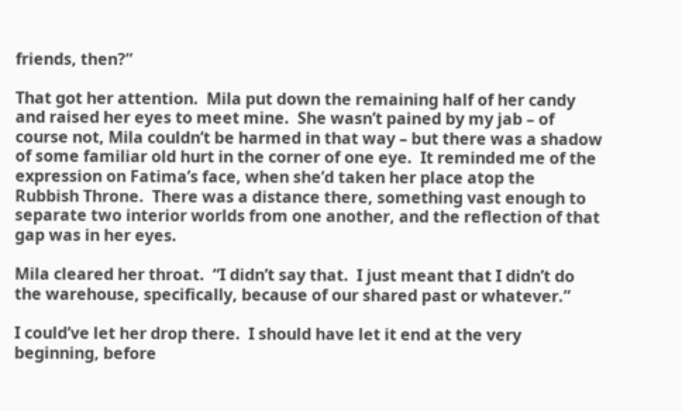friends, then?”

That got her attention.  Mila put down the remaining half of her candy and raised her eyes to meet mine.  She wasn’t pained by my jab – of course not, Mila couldn’t be harmed in that way – but there was a shadow of some familiar old hurt in the corner of one eye.  It reminded me of the expression on Fatima’s face, when she’d taken her place atop the Rubbish Throne.  There was a distance there, something vast enough to separate two interior worlds from one another, and the reflection of that gap was in her eyes.

Mila cleared her throat.  “I didn’t say that.  I just meant that I didn’t do the warehouse, specifically, because of our shared past or whatever.”

I could’ve let her drop there.  I should have let it end at the very beginning, before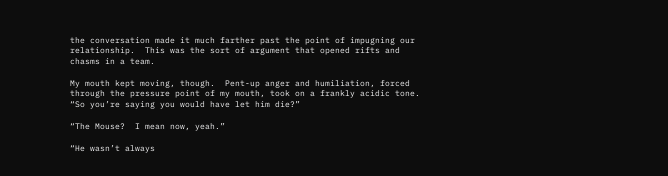the conversation made it much farther past the point of impugning our relationship.  This was the sort of argument that opened rifts and chasms in a team.

My mouth kept moving, though.  Pent-up anger and humiliation, forced through the pressure point of my mouth, took on a frankly acidic tone.  “So you’re saying you would have let him die?”

“The Mouse?  I mean now, yeah.”

“He wasn’t always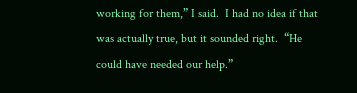working for them,” I said.  I had no idea if that was actually true, but it sounded right.  “He could have needed our help.”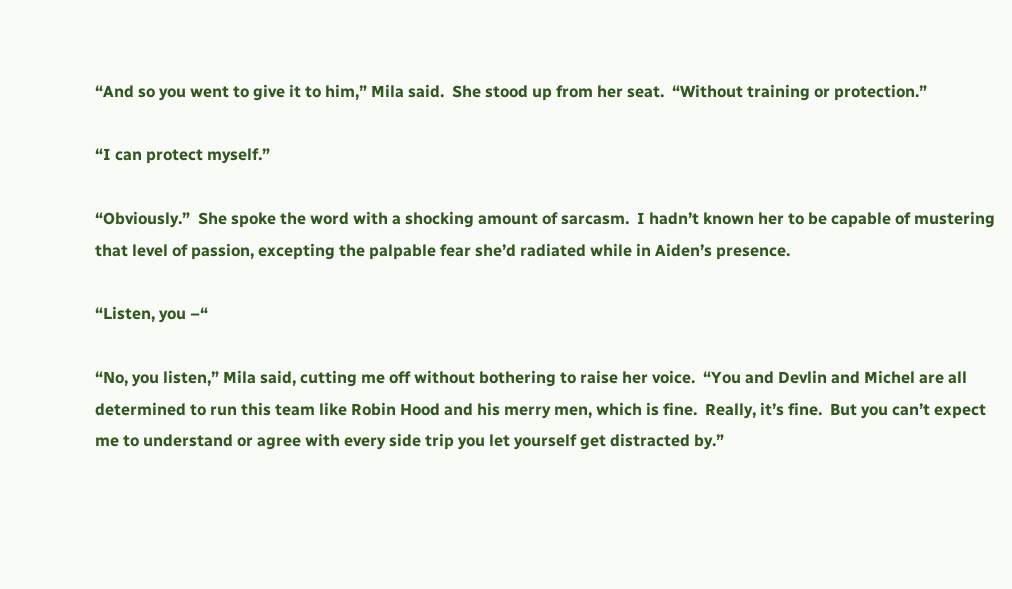“And so you went to give it to him,” Mila said.  She stood up from her seat.  “Without training or protection.”

“I can protect myself.”

“Obviously.”  She spoke the word with a shocking amount of sarcasm.  I hadn’t known her to be capable of mustering that level of passion, excepting the palpable fear she’d radiated while in Aiden’s presence.

“Listen, you –“

“No, you listen,” Mila said, cutting me off without bothering to raise her voice.  “You and Devlin and Michel are all determined to run this team like Robin Hood and his merry men, which is fine.  Really, it’s fine.  But you can’t expect me to understand or agree with every side trip you let yourself get distracted by.”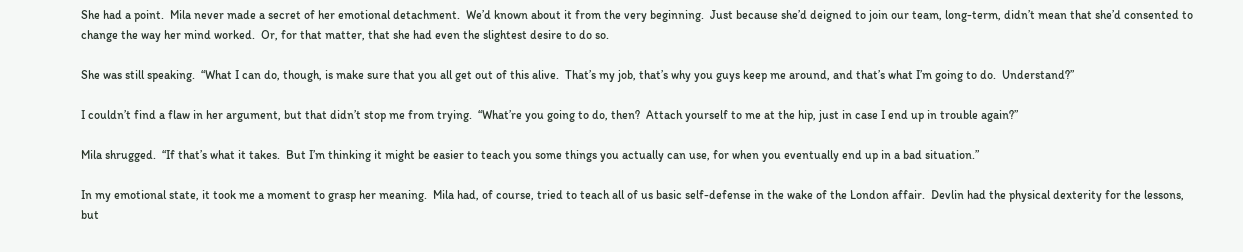She had a point.  Mila never made a secret of her emotional detachment.  We’d known about it from the very beginning.  Just because she’d deigned to join our team, long-term, didn’t mean that she’d consented to change the way her mind worked.  Or, for that matter, that she had even the slightest desire to do so.

She was still speaking.  “What I can do, though, is make sure that you all get out of this alive.  That’s my job, that’s why you guys keep me around, and that’s what I’m going to do.  Understand?”

I couldn’t find a flaw in her argument, but that didn’t stop me from trying.  “What’re you going to do, then?  Attach yourself to me at the hip, just in case I end up in trouble again?”

Mila shrugged.  “If that’s what it takes.  But I’m thinking it might be easier to teach you some things you actually can use, for when you eventually end up in a bad situation.”

In my emotional state, it took me a moment to grasp her meaning.  Mila had, of course, tried to teach all of us basic self-defense in the wake of the London affair.  Devlin had the physical dexterity for the lessons, but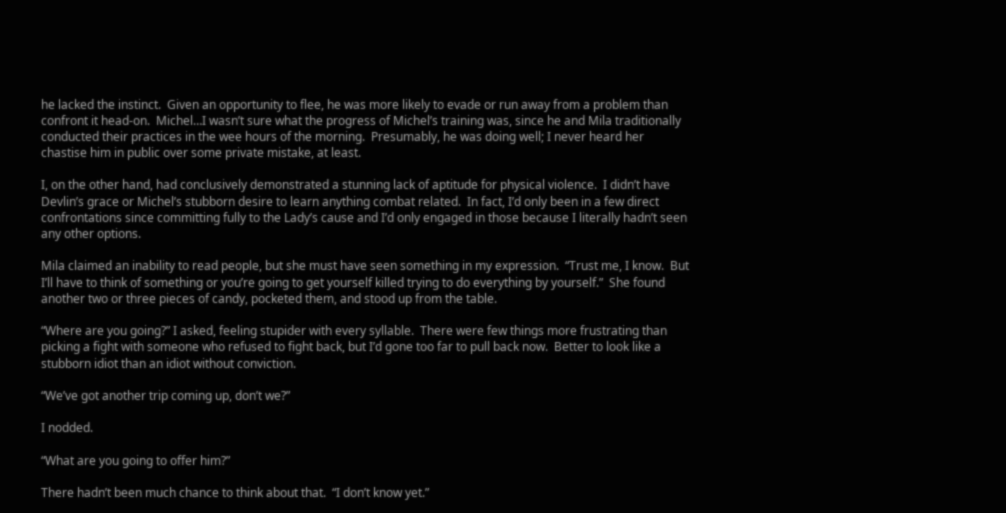he lacked the instinct.  Given an opportunity to flee, he was more likely to evade or run away from a problem than confront it head-on.  Michel…I wasn’t sure what the progress of Michel’s training was, since he and Mila traditionally conducted their practices in the wee hours of the morning.  Presumably, he was doing well; I never heard her chastise him in public over some private mistake, at least.

I, on the other hand, had conclusively demonstrated a stunning lack of aptitude for physical violence.  I didn’t have Devlin’s grace or Michel’s stubborn desire to learn anything combat related.  In fact, I’d only been in a few direct confrontations since committing fully to the Lady’s cause and I’d only engaged in those because I literally hadn’t seen any other options.

Mila claimed an inability to read people, but she must have seen something in my expression.  “Trust me, I know.  But I’ll have to think of something or you’re going to get yourself killed trying to do everything by yourself.”  She found another two or three pieces of candy, pocketed them, and stood up from the table.

“Where are you going?” I asked, feeling stupider with every syllable.  There were few things more frustrating than picking a fight with someone who refused to fight back, but I’d gone too far to pull back now.  Better to look like a stubborn idiot than an idiot without conviction.

“We’ve got another trip coming up, don’t we?”

I nodded.

“What are you going to offer him?”

There hadn’t been much chance to think about that.  “I don’t know yet.”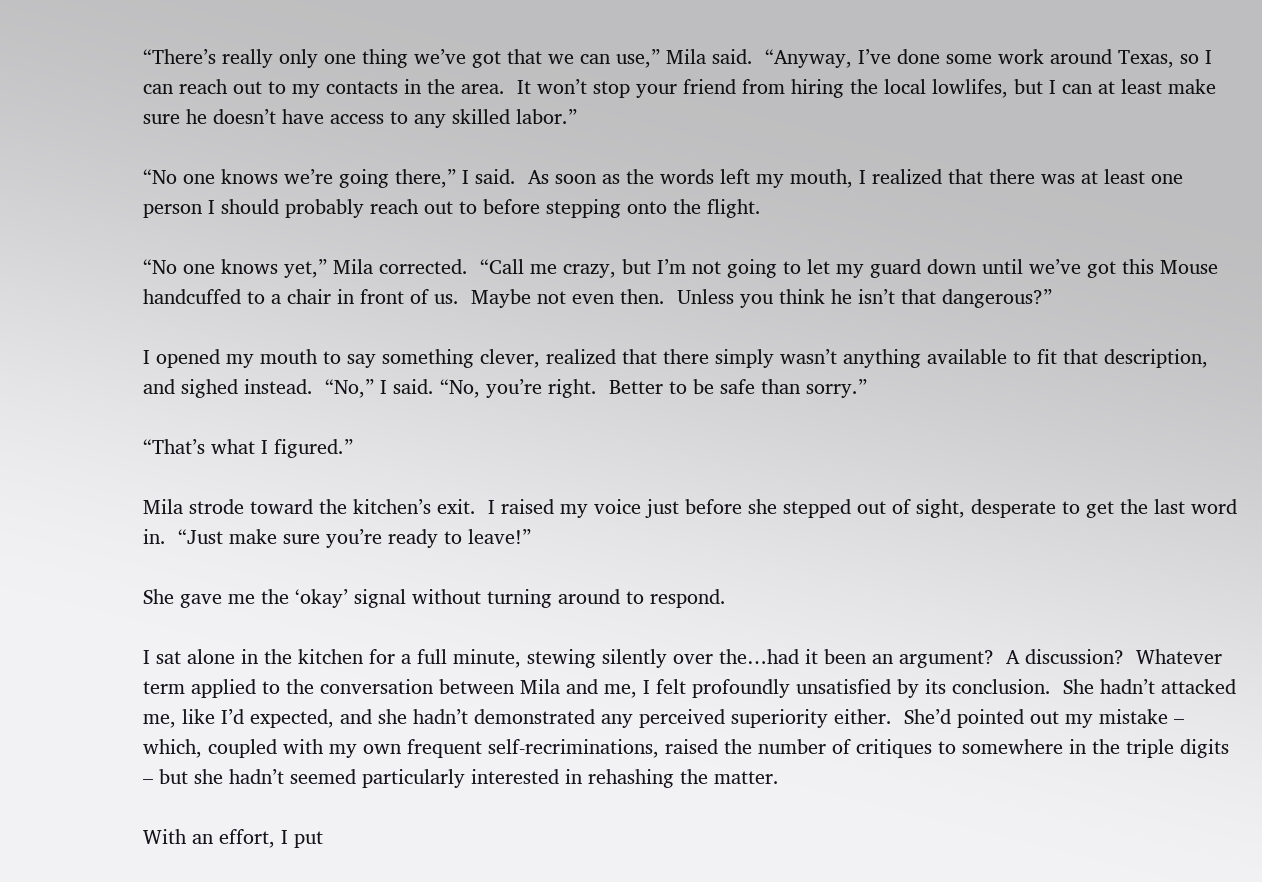“There’s really only one thing we’ve got that we can use,” Mila said.  “Anyway, I’ve done some work around Texas, so I can reach out to my contacts in the area.  It won’t stop your friend from hiring the local lowlifes, but I can at least make sure he doesn’t have access to any skilled labor.”

“No one knows we’re going there,” I said.  As soon as the words left my mouth, I realized that there was at least one person I should probably reach out to before stepping onto the flight.

“No one knows yet,” Mila corrected.  “Call me crazy, but I’m not going to let my guard down until we’ve got this Mouse handcuffed to a chair in front of us.  Maybe not even then.  Unless you think he isn’t that dangerous?”

I opened my mouth to say something clever, realized that there simply wasn’t anything available to fit that description, and sighed instead.  “No,” I said. “No, you’re right.  Better to be safe than sorry.”

“That’s what I figured.”

Mila strode toward the kitchen’s exit.  I raised my voice just before she stepped out of sight, desperate to get the last word in.  “Just make sure you’re ready to leave!”

She gave me the ‘okay’ signal without turning around to respond.

I sat alone in the kitchen for a full minute, stewing silently over the…had it been an argument?  A discussion?  Whatever term applied to the conversation between Mila and me, I felt profoundly unsatisfied by its conclusion.  She hadn’t attacked me, like I’d expected, and she hadn’t demonstrated any perceived superiority either.  She’d pointed out my mistake – which, coupled with my own frequent self-recriminations, raised the number of critiques to somewhere in the triple digits – but she hadn’t seemed particularly interested in rehashing the matter.

With an effort, I put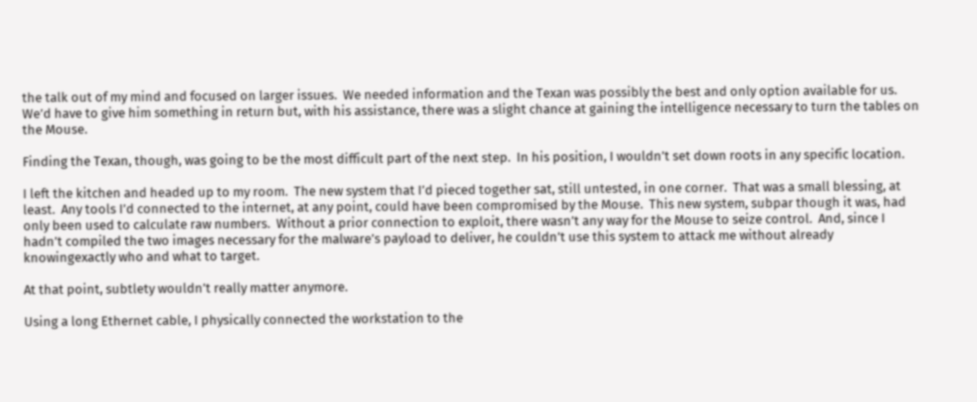the talk out of my mind and focused on larger issues.  We needed information and the Texan was possibly the best and only option available for us.  We’d have to give him something in return but, with his assistance, there was a slight chance at gaining the intelligence necessary to turn the tables on the Mouse.

Finding the Texan, though, was going to be the most difficult part of the next step.  In his position, I wouldn’t set down roots in any specific location.

I left the kitchen and headed up to my room.  The new system that I’d pieced together sat, still untested, in one corner.  That was a small blessing, at least.  Any tools I’d connected to the internet, at any point, could have been compromised by the Mouse.  This new system, subpar though it was, had only been used to calculate raw numbers.  Without a prior connection to exploit, there wasn’t any way for the Mouse to seize control.  And, since I hadn’t compiled the two images necessary for the malware’s payload to deliver, he couldn’t use this system to attack me without already knowingexactly who and what to target.

At that point, subtlety wouldn’t really matter anymore.

Using a long Ethernet cable, I physically connected the workstation to the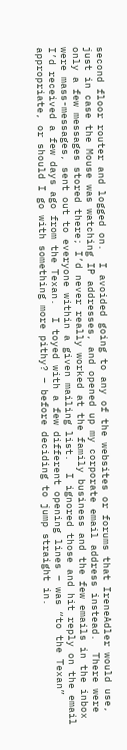second floor router and logged on.  I avoided going to any of the websites or forums that IreneAdler would use, just in case the Mouse was watching IP addresses, and opened up my corporate email address instead.  There were only a few messages stored there; I’d never really worked at the family business and the few emails in the inbox were mass-messages, sent out to everyone within a given mailing list.  I ignored those and hit reply on the email I’d received a few days ago from the Texan.  I toyed with a few different opening lines – was “to the Texan” appropriate, or should I go with something more pithy? – before deciding to jump straight in.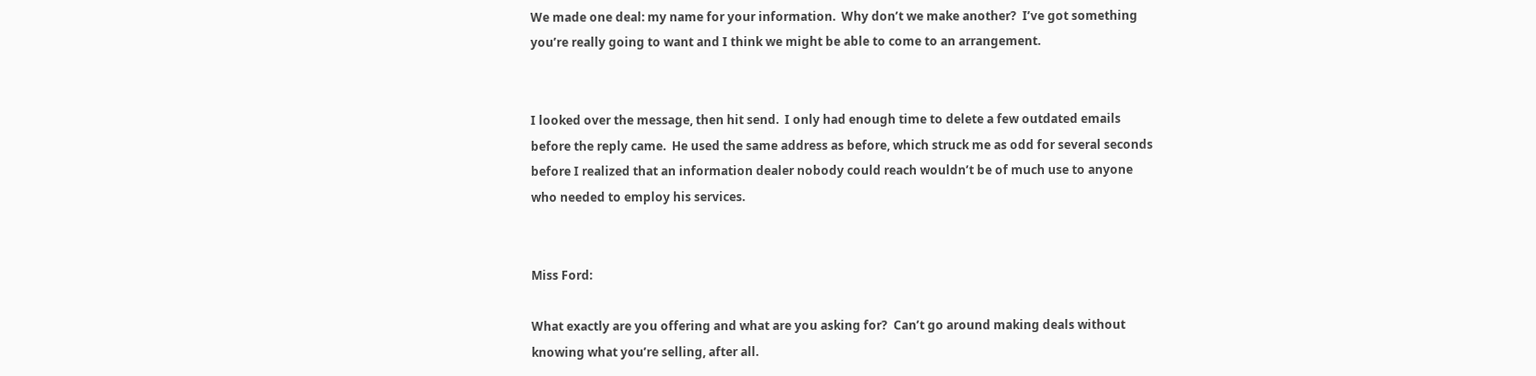We made one deal: my name for your information.  Why don’t we make another?  I’ve got something you’re really going to want and I think we might be able to come to an arrangement.


I looked over the message, then hit send.  I only had enough time to delete a few outdated emails before the reply came.  He used the same address as before, which struck me as odd for several seconds before I realized that an information dealer nobody could reach wouldn’t be of much use to anyone who needed to employ his services.


Miss Ford:

What exactly are you offering and what are you asking for?  Can’t go around making deals without knowing what you’re selling, after all.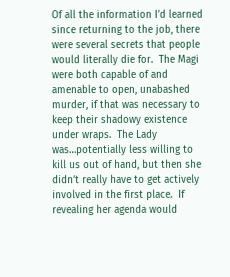Of all the information I’d learned since returning to the job, there were several secrets that people would literally die for.  The Magi were both capable of and amenable to open, unabashed murder, if that was necessary to keep their shadowy existence under wraps.  The Lady was…potentially less willing to kill us out of hand, but then she didn’t really have to get actively involved in the first place.  If revealing her agenda would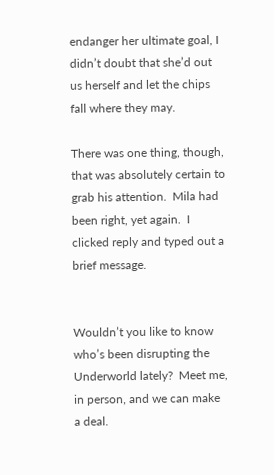endanger her ultimate goal, I didn’t doubt that she’d out us herself and let the chips fall where they may.

There was one thing, though, that was absolutely certain to grab his attention.  Mila had been right, yet again.  I clicked reply and typed out a brief message.


Wouldn’t you like to know who’s been disrupting the Underworld lately?  Meet me, in person, and we can make a deal.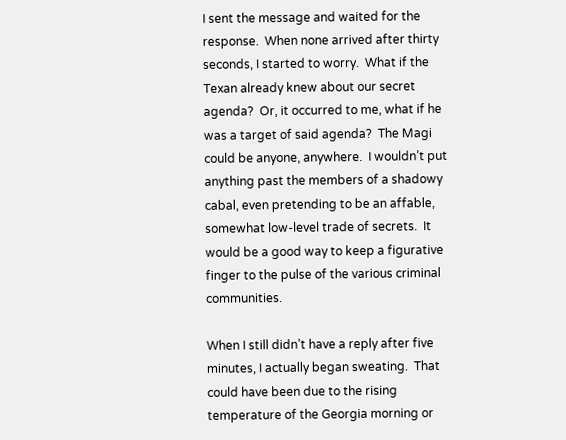I sent the message and waited for the response.  When none arrived after thirty seconds, I started to worry.  What if the Texan already knew about our secret agenda?  Or, it occurred to me, what if he was a target of said agenda?  The Magi could be anyone, anywhere.  I wouldn’t put anything past the members of a shadowy cabal, even pretending to be an affable, somewhat low-level trade of secrets.  It would be a good way to keep a figurative finger to the pulse of the various criminal communities.

When I still didn’t have a reply after five minutes, I actually began sweating.  That could have been due to the rising temperature of the Georgia morning or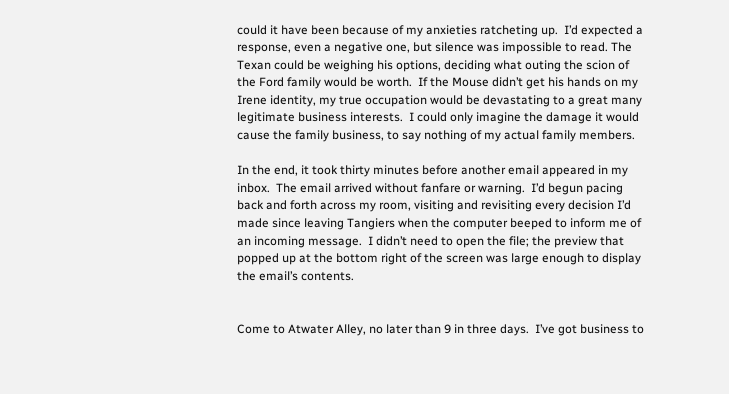could it have been because of my anxieties ratcheting up.  I’d expected a response, even a negative one, but silence was impossible to read. The Texan could be weighing his options, deciding what outing the scion of the Ford family would be worth.  If the Mouse didn’t get his hands on my Irene identity, my true occupation would be devastating to a great many legitimate business interests.  I could only imagine the damage it would cause the family business, to say nothing of my actual family members.

In the end, it took thirty minutes before another email appeared in my inbox.  The email arrived without fanfare or warning.  I’d begun pacing back and forth across my room, visiting and revisiting every decision I’d made since leaving Tangiers when the computer beeped to inform me of an incoming message.  I didn’t need to open the file; the preview that popped up at the bottom right of the screen was large enough to display the email’s contents.


Come to Atwater Alley, no later than 9 in three days.  I’ve got business to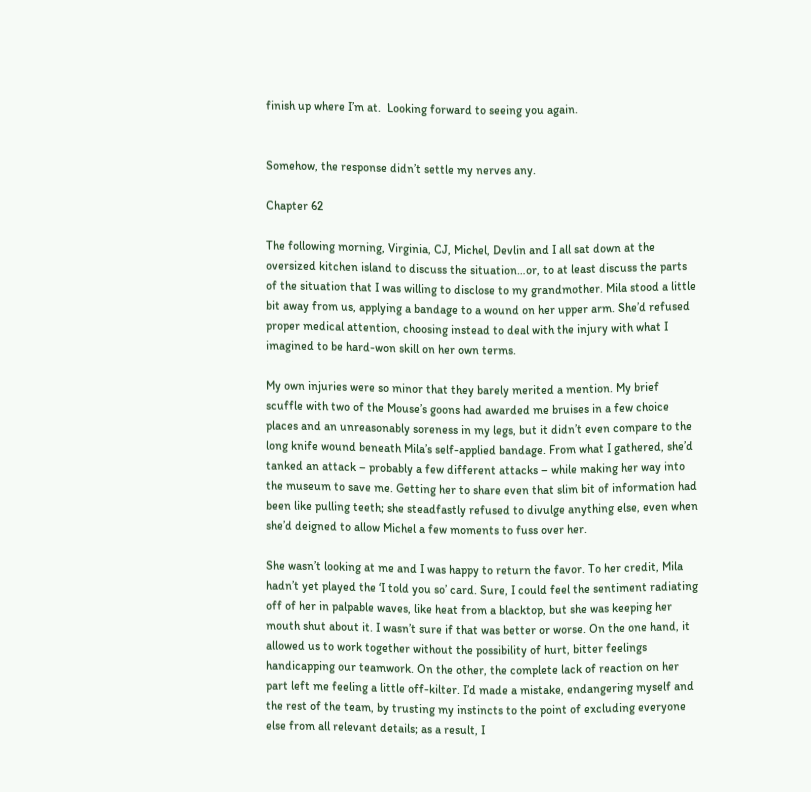finish up where I’m at.  Looking forward to seeing you again.


Somehow, the response didn’t settle my nerves any.

Chapter 62

The following morning, Virginia, CJ, Michel, Devlin and I all sat down at the oversized kitchen island to discuss the situation…or, to at least discuss the parts of the situation that I was willing to disclose to my grandmother. Mila stood a little bit away from us, applying a bandage to a wound on her upper arm. She’d refused proper medical attention, choosing instead to deal with the injury with what I imagined to be hard-won skill on her own terms.

My own injuries were so minor that they barely merited a mention. My brief scuffle with two of the Mouse’s goons had awarded me bruises in a few choice places and an unreasonably soreness in my legs, but it didn’t even compare to the long knife wound beneath Mila’s self-applied bandage. From what I gathered, she’d tanked an attack – probably a few different attacks – while making her way into the museum to save me. Getting her to share even that slim bit of information had been like pulling teeth; she steadfastly refused to divulge anything else, even when she’d deigned to allow Michel a few moments to fuss over her.

She wasn’t looking at me and I was happy to return the favor. To her credit, Mila hadn’t yet played the ‘I told you so’ card. Sure, I could feel the sentiment radiating off of her in palpable waves, like heat from a blacktop, but she was keeping her mouth shut about it. I wasn’t sure if that was better or worse. On the one hand, it allowed us to work together without the possibility of hurt, bitter feelings handicapping our teamwork. On the other, the complete lack of reaction on her part left me feeling a little off-kilter. I’d made a mistake, endangering myself and the rest of the team, by trusting my instincts to the point of excluding everyone else from all relevant details; as a result, I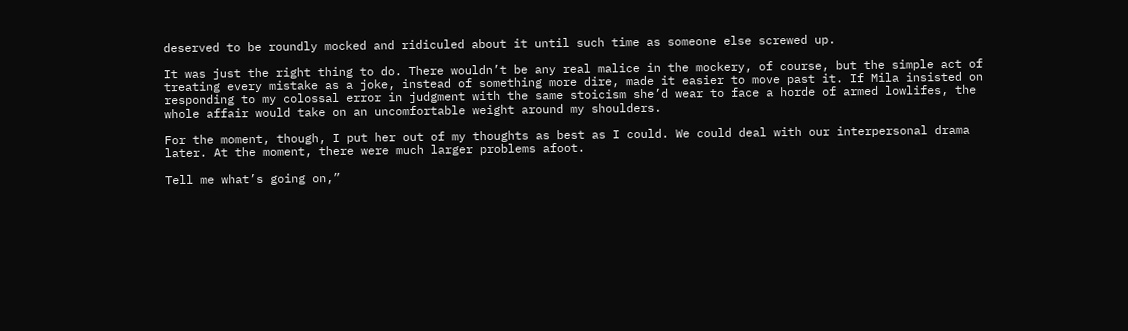deserved to be roundly mocked and ridiculed about it until such time as someone else screwed up.

It was just the right thing to do. There wouldn’t be any real malice in the mockery, of course, but the simple act of treating every mistake as a joke, instead of something more dire, made it easier to move past it. If Mila insisted on responding to my colossal error in judgment with the same stoicism she’d wear to face a horde of armed lowlifes, the whole affair would take on an uncomfortable weight around my shoulders.

For the moment, though, I put her out of my thoughts as best as I could. We could deal with our interpersonal drama later. At the moment, there were much larger problems afoot.

Tell me what’s going on,”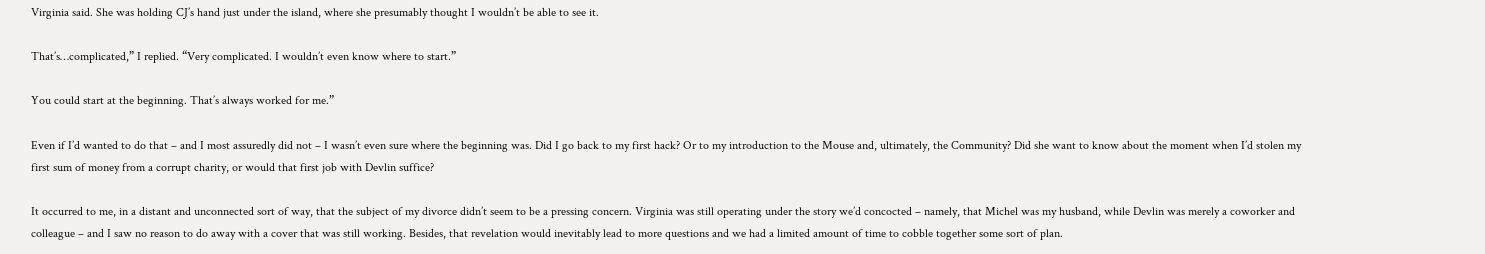Virginia said. She was holding CJ’s hand just under the island, where she presumably thought I wouldn’t be able to see it.

That’s…complicated,” I replied. “Very complicated. I wouldn’t even know where to start.”

You could start at the beginning. That’s always worked for me.”

Even if I’d wanted to do that – and I most assuredly did not – I wasn’t even sure where the beginning was. Did I go back to my first hack? Or to my introduction to the Mouse and, ultimately, the Community? Did she want to know about the moment when I’d stolen my first sum of money from a corrupt charity, or would that first job with Devlin suffice?

It occurred to me, in a distant and unconnected sort of way, that the subject of my divorce didn’t seem to be a pressing concern. Virginia was still operating under the story we’d concocted – namely, that Michel was my husband, while Devlin was merely a coworker and colleague – and I saw no reason to do away with a cover that was still working. Besides, that revelation would inevitably lead to more questions and we had a limited amount of time to cobble together some sort of plan.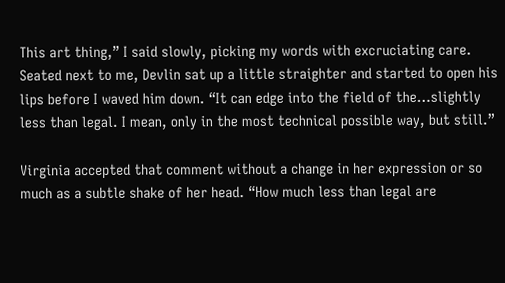This art thing,” I said slowly, picking my words with excruciating care. Seated next to me, Devlin sat up a little straighter and started to open his lips before I waved him down. “It can edge into the field of the…slightly less than legal. I mean, only in the most technical possible way, but still.”

Virginia accepted that comment without a change in her expression or so much as a subtle shake of her head. “How much less than legal are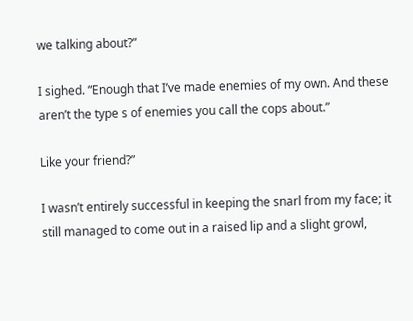we talking about?”

I sighed. “Enough that I’ve made enemies of my own. And these aren’t the type s of enemies you call the cops about.”

Like your friend?”

I wasn’t entirely successful in keeping the snarl from my face; it still managed to come out in a raised lip and a slight growl,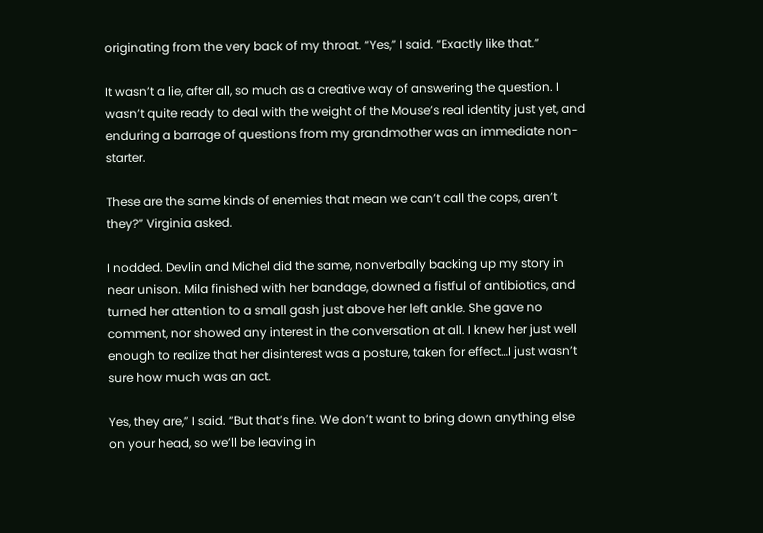originating from the very back of my throat. “Yes,” I said. “Exactly like that.”

It wasn’t a lie, after all, so much as a creative way of answering the question. I wasn’t quite ready to deal with the weight of the Mouse’s real identity just yet, and enduring a barrage of questions from my grandmother was an immediate non-starter.

These are the same kinds of enemies that mean we can’t call the cops, aren’t they?” Virginia asked.

I nodded. Devlin and Michel did the same, nonverbally backing up my story in near unison. Mila finished with her bandage, downed a fistful of antibiotics, and turned her attention to a small gash just above her left ankle. She gave no comment, nor showed any interest in the conversation at all. I knew her just well enough to realize that her disinterest was a posture, taken for effect…I just wasn’t sure how much was an act.

Yes, they are,” I said. “But that’s fine. We don’t want to bring down anything else on your head, so we’ll be leaving in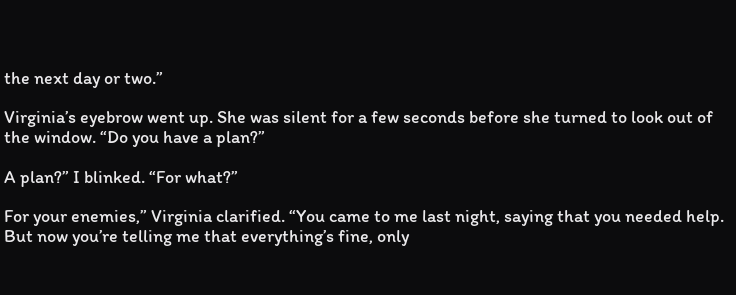the next day or two.”

Virginia’s eyebrow went up. She was silent for a few seconds before she turned to look out of the window. “Do you have a plan?”

A plan?” I blinked. “For what?”

For your enemies,” Virginia clarified. “You came to me last night, saying that you needed help. But now you’re telling me that everything’s fine, only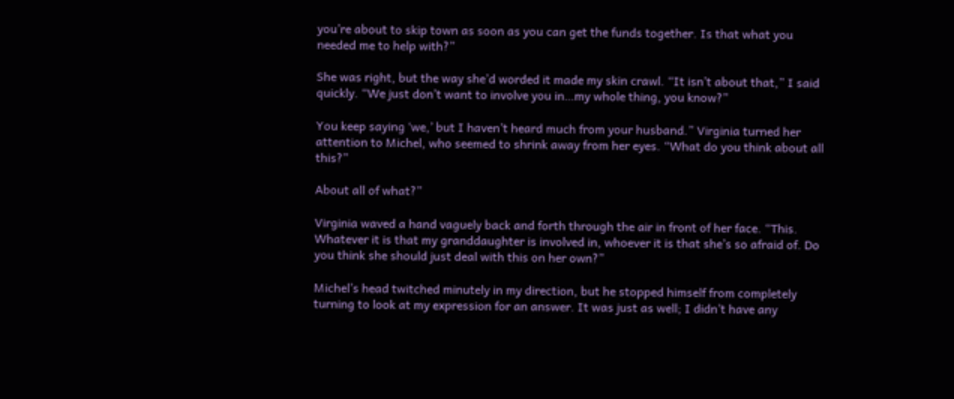you’re about to skip town as soon as you can get the funds together. Is that what you needed me to help with?”

She was right, but the way she’d worded it made my skin crawl. “It isn’t about that,” I said quickly. “We just don’t want to involve you in…my whole thing, you know?”

You keep saying ‘we,’ but I haven’t heard much from your husband.” Virginia turned her attention to Michel, who seemed to shrink away from her eyes. “What do you think about all this?”

About all of what?”

Virginia waved a hand vaguely back and forth through the air in front of her face. “This. Whatever it is that my granddaughter is involved in, whoever it is that she’s so afraid of. Do you think she should just deal with this on her own?”

Michel’s head twitched minutely in my direction, but he stopped himself from completely turning to look at my expression for an answer. It was just as well; I didn’t have any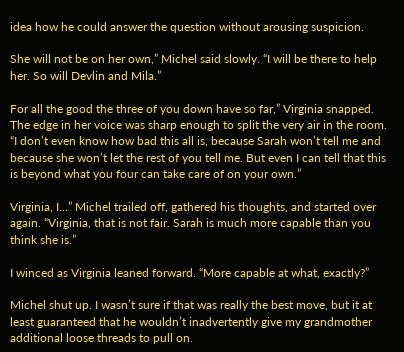idea how he could answer the question without arousing suspicion.

She will not be on her own,” Michel said slowly. “I will be there to help her. So will Devlin and Mila.”

For all the good the three of you down have so far,” Virginia snapped. The edge in her voice was sharp enough to split the very air in the room. “I don’t even know how bad this all is, because Sarah won’t tell me and because she won’t let the rest of you tell me. But even I can tell that this is beyond what you four can take care of on your own.”

Virginia, I…” Michel trailed off, gathered his thoughts, and started over again. “Virginia, that is not fair. Sarah is much more capable than you think she is.”

I winced as Virginia leaned forward. “More capable at what, exactly?”

Michel shut up. I wasn’t sure if that was really the best move, but it at least guaranteed that he wouldn’t inadvertently give my grandmother additional loose threads to pull on.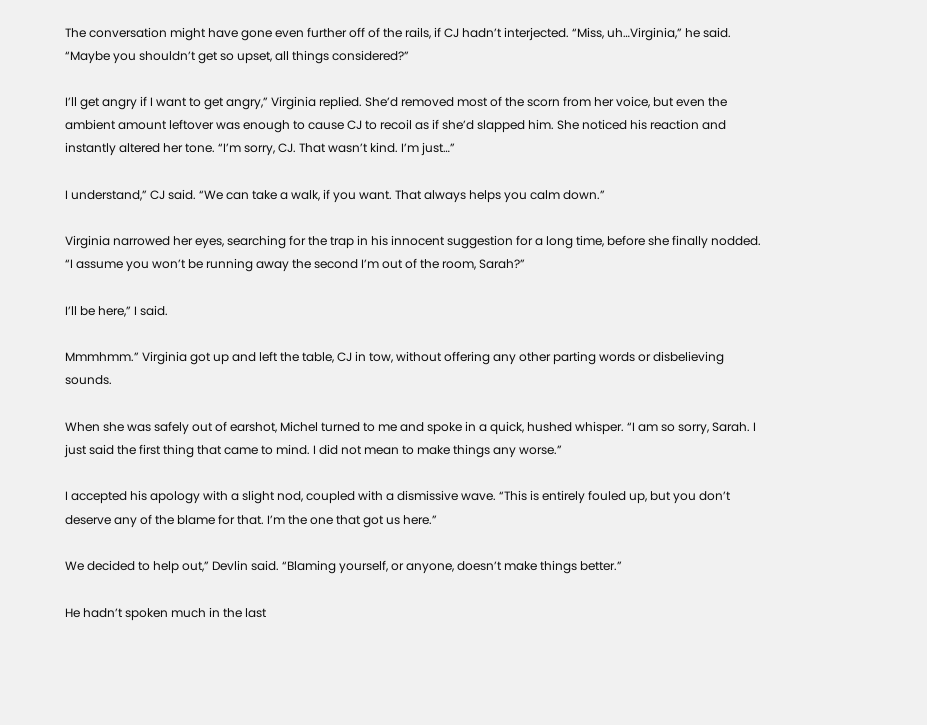The conversation might have gone even further off of the rails, if CJ hadn’t interjected. “Miss, uh…Virginia,” he said. “Maybe you shouldn’t get so upset, all things considered?”

I’ll get angry if I want to get angry,” Virginia replied. She’d removed most of the scorn from her voice, but even the ambient amount leftover was enough to cause CJ to recoil as if she’d slapped him. She noticed his reaction and instantly altered her tone. “I’m sorry, CJ. That wasn’t kind. I’m just…”

I understand,” CJ said. “We can take a walk, if you want. That always helps you calm down.”

Virginia narrowed her eyes, searching for the trap in his innocent suggestion for a long time, before she finally nodded. “I assume you won’t be running away the second I’m out of the room, Sarah?”

I’ll be here,” I said.

Mmmhmm.” Virginia got up and left the table, CJ in tow, without offering any other parting words or disbelieving sounds.

When she was safely out of earshot, Michel turned to me and spoke in a quick, hushed whisper. “I am so sorry, Sarah. I just said the first thing that came to mind. I did not mean to make things any worse.”

I accepted his apology with a slight nod, coupled with a dismissive wave. “This is entirely fouled up, but you don’t deserve any of the blame for that. I’m the one that got us here.”

We decided to help out,” Devlin said. “Blaming yourself, or anyone, doesn’t make things better.”

He hadn’t spoken much in the last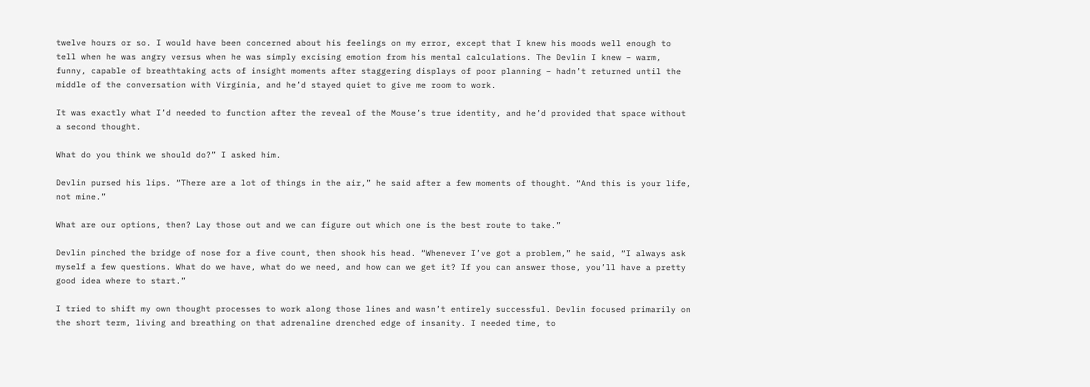twelve hours or so. I would have been concerned about his feelings on my error, except that I knew his moods well enough to tell when he was angry versus when he was simply excising emotion from his mental calculations. The Devlin I knew – warm, funny, capable of breathtaking acts of insight moments after staggering displays of poor planning – hadn’t returned until the middle of the conversation with Virginia, and he’d stayed quiet to give me room to work.

It was exactly what I’d needed to function after the reveal of the Mouse’s true identity, and he’d provided that space without a second thought.

What do you think we should do?” I asked him.

Devlin pursed his lips. “There are a lot of things in the air,” he said after a few moments of thought. “And this is your life, not mine.”

What are our options, then? Lay those out and we can figure out which one is the best route to take.”

Devlin pinched the bridge of nose for a five count, then shook his head. “Whenever I’ve got a problem,” he said, “I always ask myself a few questions. What do we have, what do we need, and how can we get it? If you can answer those, you’ll have a pretty good idea where to start.”

I tried to shift my own thought processes to work along those lines and wasn’t entirely successful. Devlin focused primarily on the short term, living and breathing on that adrenaline drenched edge of insanity. I needed time, to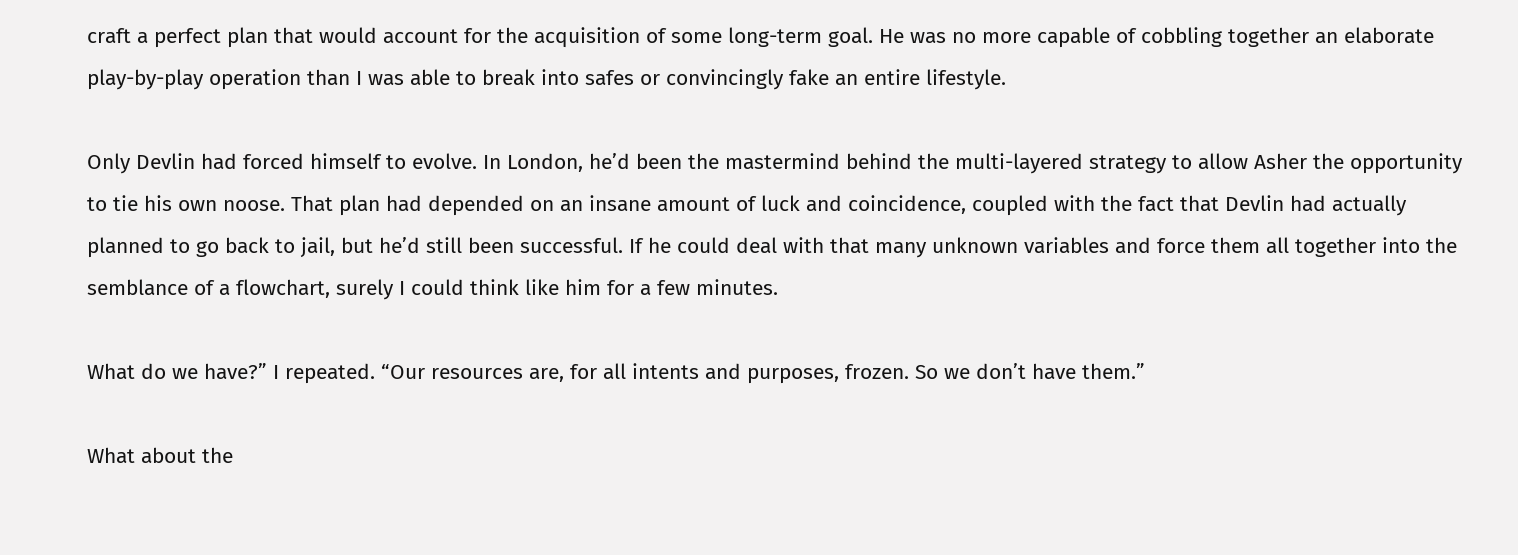craft a perfect plan that would account for the acquisition of some long-term goal. He was no more capable of cobbling together an elaborate play-by-play operation than I was able to break into safes or convincingly fake an entire lifestyle.

Only Devlin had forced himself to evolve. In London, he’d been the mastermind behind the multi-layered strategy to allow Asher the opportunity to tie his own noose. That plan had depended on an insane amount of luck and coincidence, coupled with the fact that Devlin had actually planned to go back to jail, but he’d still been successful. If he could deal with that many unknown variables and force them all together into the semblance of a flowchart, surely I could think like him for a few minutes.

What do we have?” I repeated. “Our resources are, for all intents and purposes, frozen. So we don’t have them.”

What about the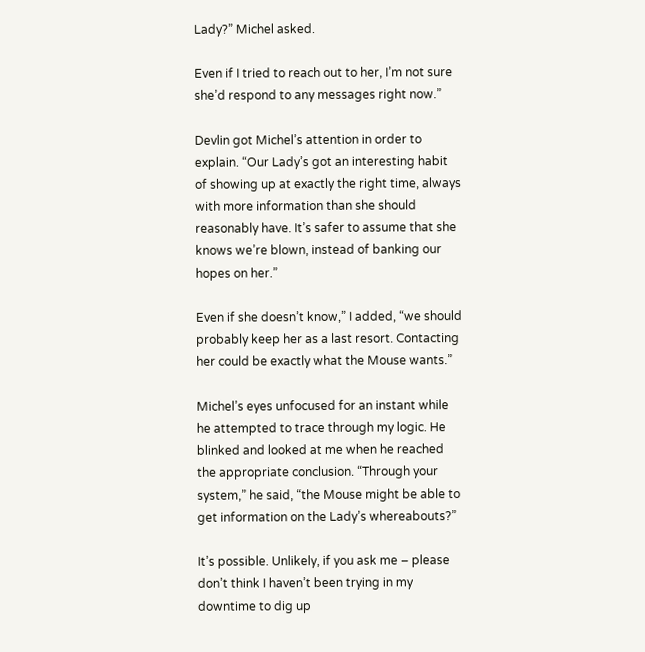Lady?” Michel asked.

Even if I tried to reach out to her, I’m not sure she’d respond to any messages right now.”

Devlin got Michel’s attention in order to explain. “Our Lady’s got an interesting habit of showing up at exactly the right time, always with more information than she should reasonably have. It’s safer to assume that she knows we’re blown, instead of banking our hopes on her.”

Even if she doesn’t know,” I added, “we should probably keep her as a last resort. Contacting her could be exactly what the Mouse wants.”

Michel’s eyes unfocused for an instant while he attempted to trace through my logic. He blinked and looked at me when he reached the appropriate conclusion. “Through your system,” he said, “the Mouse might be able to get information on the Lady’s whereabouts?”

It’s possible. Unlikely, if you ask me – please don’t think I haven’t been trying in my downtime to dig up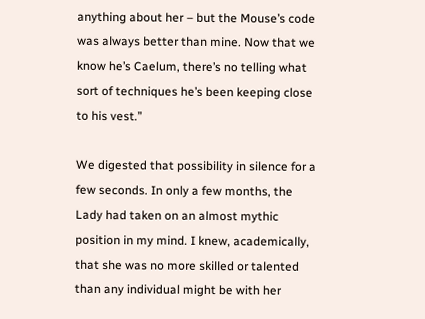anything about her – but the Mouse’s code was always better than mine. Now that we know he’s Caelum, there’s no telling what sort of techniques he’s been keeping close to his vest.”

We digested that possibility in silence for a few seconds. In only a few months, the Lady had taken on an almost mythic position in my mind. I knew, academically, that she was no more skilled or talented than any individual might be with her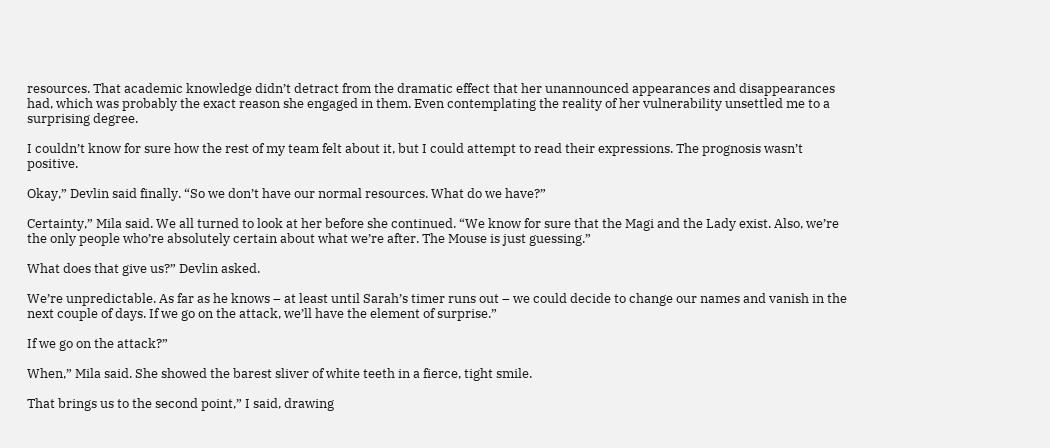resources. That academic knowledge didn’t detract from the dramatic effect that her unannounced appearances and disappearances had, which was probably the exact reason she engaged in them. Even contemplating the reality of her vulnerability unsettled me to a surprising degree.

I couldn’t know for sure how the rest of my team felt about it, but I could attempt to read their expressions. The prognosis wasn’t positive.

Okay,” Devlin said finally. “So we don’t have our normal resources. What do we have?”

Certainty,” Mila said. We all turned to look at her before she continued. “We know for sure that the Magi and the Lady exist. Also, we’re the only people who’re absolutely certain about what we’re after. The Mouse is just guessing.”

What does that give us?” Devlin asked.

We’re unpredictable. As far as he knows – at least until Sarah’s timer runs out – we could decide to change our names and vanish in the next couple of days. If we go on the attack, we’ll have the element of surprise.”

If we go on the attack?”

When,” Mila said. She showed the barest sliver of white teeth in a fierce, tight smile.

That brings us to the second point,” I said, drawing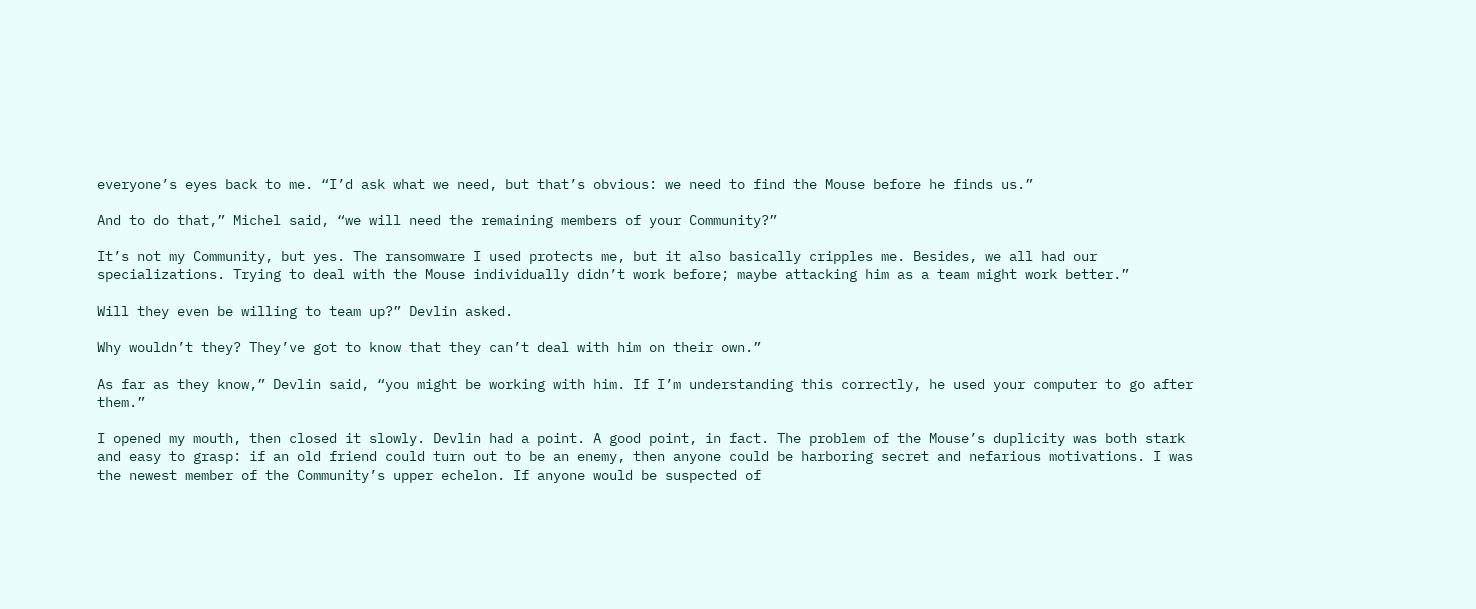everyone’s eyes back to me. “I’d ask what we need, but that’s obvious: we need to find the Mouse before he finds us.”

And to do that,” Michel said, “we will need the remaining members of your Community?”

It’s not my Community, but yes. The ransomware I used protects me, but it also basically cripples me. Besides, we all had our specializations. Trying to deal with the Mouse individually didn’t work before; maybe attacking him as a team might work better.”

Will they even be willing to team up?” Devlin asked.

Why wouldn’t they? They’ve got to know that they can’t deal with him on their own.”

As far as they know,” Devlin said, “you might be working with him. If I’m understanding this correctly, he used your computer to go after them.”

I opened my mouth, then closed it slowly. Devlin had a point. A good point, in fact. The problem of the Mouse’s duplicity was both stark and easy to grasp: if an old friend could turn out to be an enemy, then anyone could be harboring secret and nefarious motivations. I was the newest member of the Community’s upper echelon. If anyone would be suspected of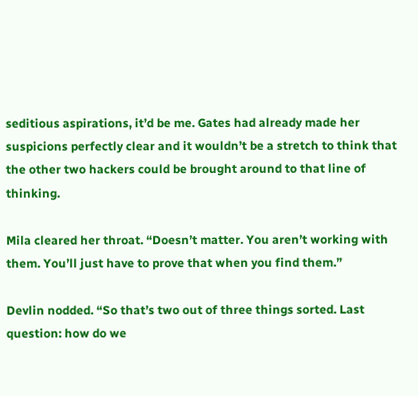seditious aspirations, it’d be me. Gates had already made her suspicions perfectly clear and it wouldn’t be a stretch to think that the other two hackers could be brought around to that line of thinking.

Mila cleared her throat. “Doesn’t matter. You aren’t working with them. You’ll just have to prove that when you find them.”

Devlin nodded. “So that’s two out of three things sorted. Last question: how do we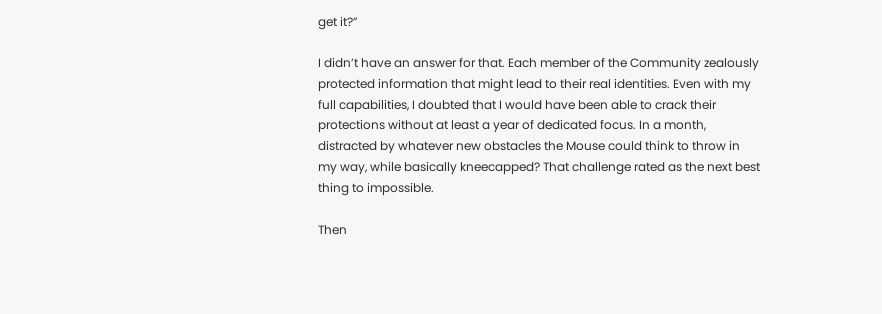get it?”

I didn’t have an answer for that. Each member of the Community zealously protected information that might lead to their real identities. Even with my full capabilities, I doubted that I would have been able to crack their protections without at least a year of dedicated focus. In a month, distracted by whatever new obstacles the Mouse could think to throw in my way, while basically kneecapped? That challenge rated as the next best thing to impossible.

Then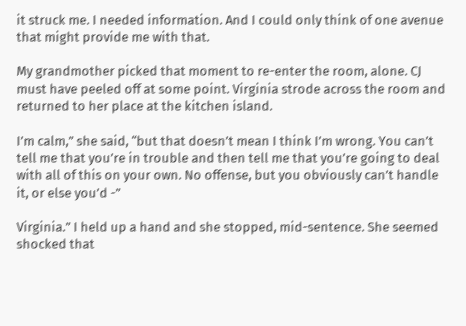it struck me. I needed information. And I could only think of one avenue that might provide me with that.

My grandmother picked that moment to re-enter the room, alone. CJ must have peeled off at some point. Virginia strode across the room and returned to her place at the kitchen island.

I’m calm,” she said, “but that doesn’t mean I think I’m wrong. You can’t tell me that you’re in trouble and then tell me that you’re going to deal with all of this on your own. No offense, but you obviously can’t handle it, or else you’d -”

Virginia.” I held up a hand and she stopped, mid-sentence. She seemed shocked that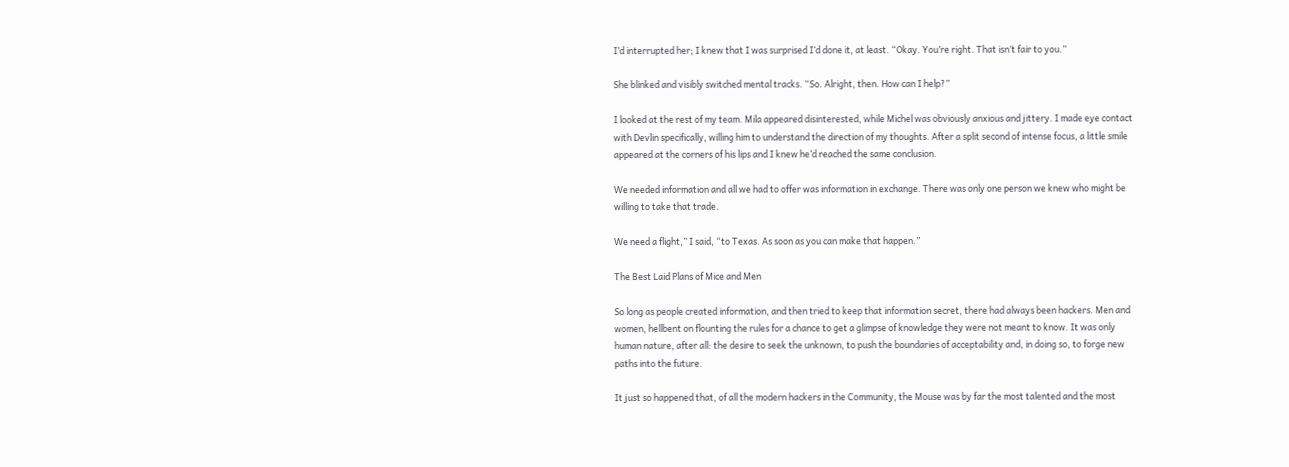I’d interrupted her; I knew that I was surprised I’d done it, at least. “Okay. You’re right. That isn’t fair to you.”

She blinked and visibly switched mental tracks. “So. Alright, then. How can I help?”

I looked at the rest of my team. Mila appeared disinterested, while Michel was obviously anxious and jittery. I made eye contact with Devlin specifically, willing him to understand the direction of my thoughts. After a split second of intense focus, a little smile appeared at the corners of his lips and I knew he’d reached the same conclusion.

We needed information and all we had to offer was information in exchange. There was only one person we knew who might be willing to take that trade.

We need a flight,” I said, “to Texas. As soon as you can make that happen.”

The Best Laid Plans of Mice and Men

So long as people created information, and then tried to keep that information secret, there had always been hackers. Men and women, hellbent on flounting the rules for a chance to get a glimpse of knowledge they were not meant to know. It was only human nature, after all: the desire to seek the unknown, to push the boundaries of acceptability and, in doing so, to forge new paths into the future.

It just so happened that, of all the modern hackers in the Community, the Mouse was by far the most talented and the most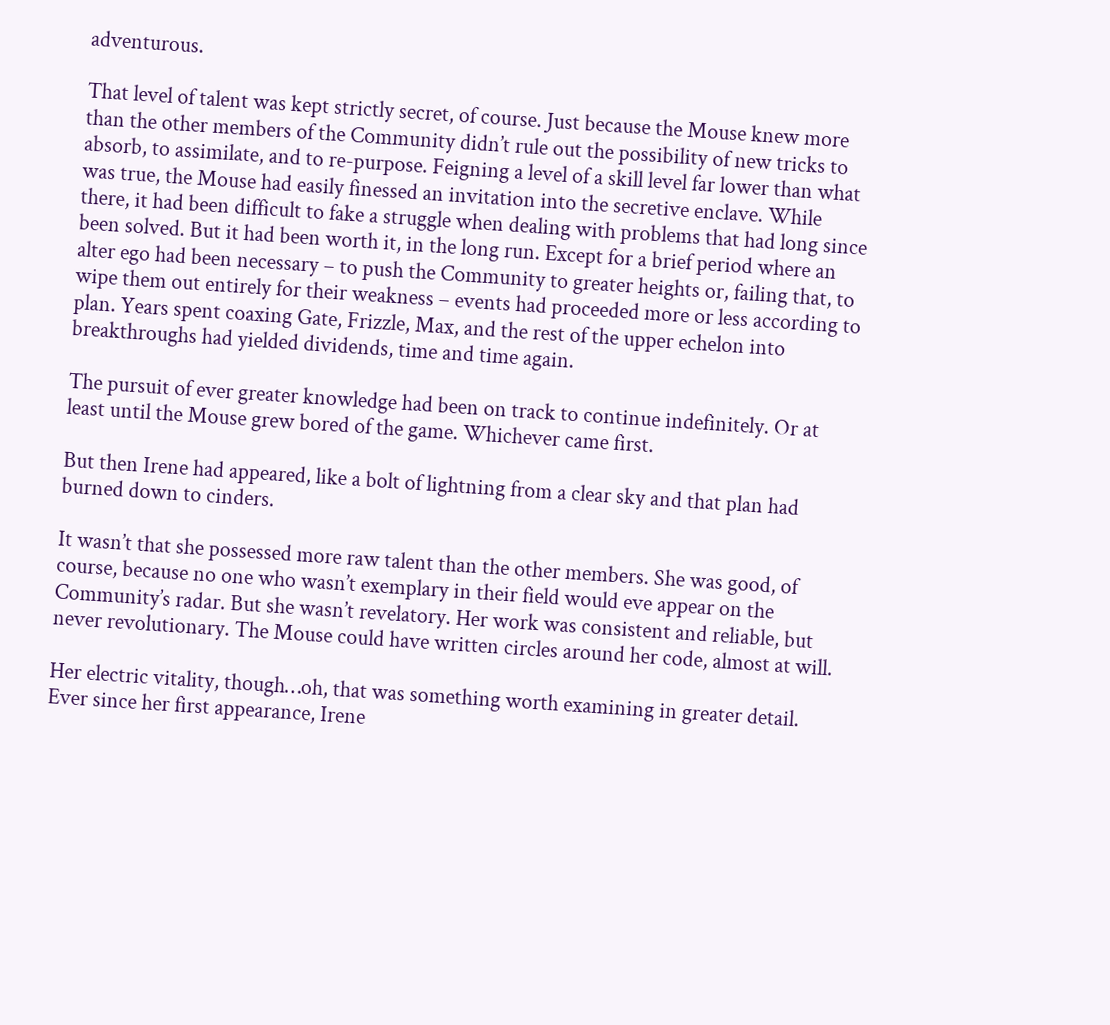adventurous.

That level of talent was kept strictly secret, of course. Just because the Mouse knew more than the other members of the Community didn’t rule out the possibility of new tricks to absorb, to assimilate, and to re-purpose. Feigning a level of a skill level far lower than what was true, the Mouse had easily finessed an invitation into the secretive enclave. While there, it had been difficult to fake a struggle when dealing with problems that had long since been solved. But it had been worth it, in the long run. Except for a brief period where an alter ego had been necessary – to push the Community to greater heights or, failing that, to wipe them out entirely for their weakness – events had proceeded more or less according to plan. Years spent coaxing Gate, Frizzle, Max, and the rest of the upper echelon into breakthroughs had yielded dividends, time and time again.

The pursuit of ever greater knowledge had been on track to continue indefinitely. Or at least until the Mouse grew bored of the game. Whichever came first.

But then Irene had appeared, like a bolt of lightning from a clear sky and that plan had burned down to cinders.

It wasn’t that she possessed more raw talent than the other members. She was good, of course, because no one who wasn’t exemplary in their field would eve appear on the Community’s radar. But she wasn’t revelatory. Her work was consistent and reliable, but never revolutionary. The Mouse could have written circles around her code, almost at will.

Her electric vitality, though…oh, that was something worth examining in greater detail. Ever since her first appearance, Irene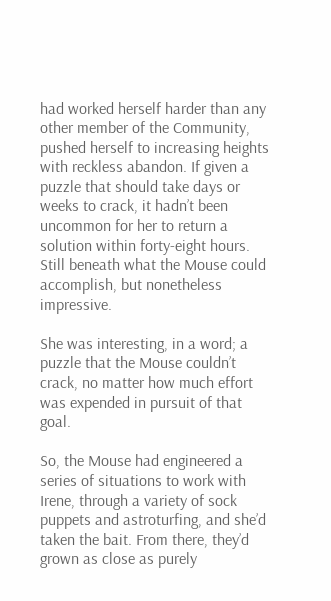had worked herself harder than any other member of the Community, pushed herself to increasing heights with reckless abandon. If given a puzzle that should take days or weeks to crack, it hadn’t been uncommon for her to return a solution within forty-eight hours. Still beneath what the Mouse could accomplish, but nonetheless impressive.

She was interesting, in a word; a puzzle that the Mouse couldn’t crack, no matter how much effort was expended in pursuit of that goal.

So, the Mouse had engineered a series of situations to work with Irene, through a variety of sock puppets and astroturfing, and she’d taken the bait. From there, they’d grown as close as purely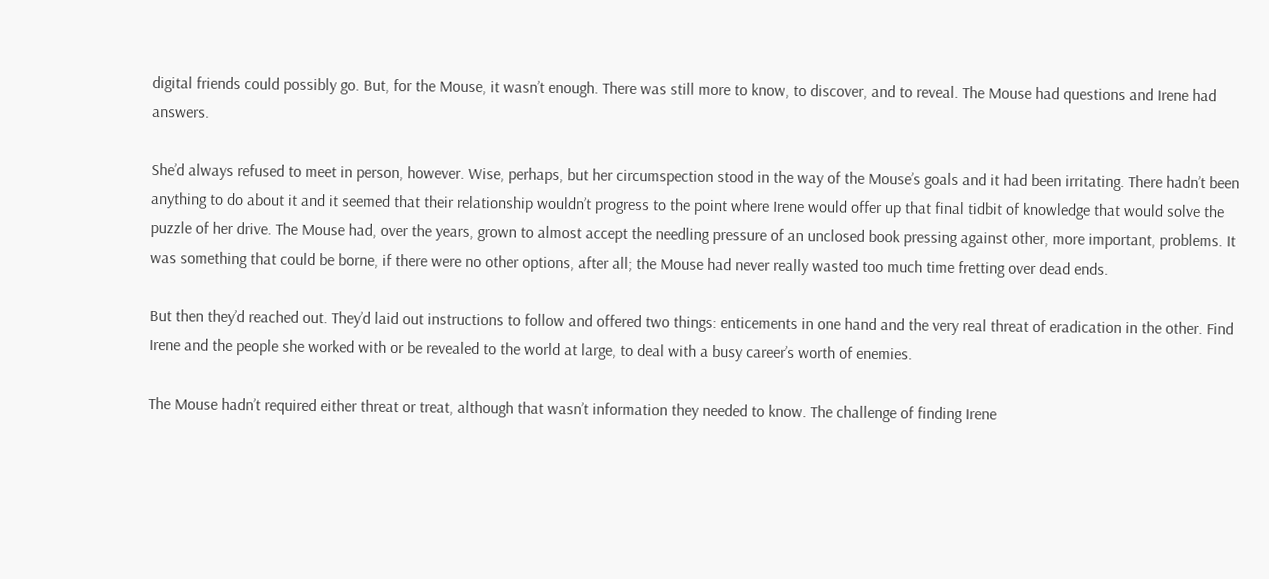digital friends could possibly go. But, for the Mouse, it wasn’t enough. There was still more to know, to discover, and to reveal. The Mouse had questions and Irene had answers.

She’d always refused to meet in person, however. Wise, perhaps, but her circumspection stood in the way of the Mouse’s goals and it had been irritating. There hadn’t been anything to do about it and it seemed that their relationship wouldn’t progress to the point where Irene would offer up that final tidbit of knowledge that would solve the puzzle of her drive. The Mouse had, over the years, grown to almost accept the needling pressure of an unclosed book pressing against other, more important, problems. It was something that could be borne, if there were no other options, after all; the Mouse had never really wasted too much time fretting over dead ends.

But then they’d reached out. They’d laid out instructions to follow and offered two things: enticements in one hand and the very real threat of eradication in the other. Find Irene and the people she worked with or be revealed to the world at large, to deal with a busy career’s worth of enemies.

The Mouse hadn’t required either threat or treat, although that wasn’t information they needed to know. The challenge of finding Irene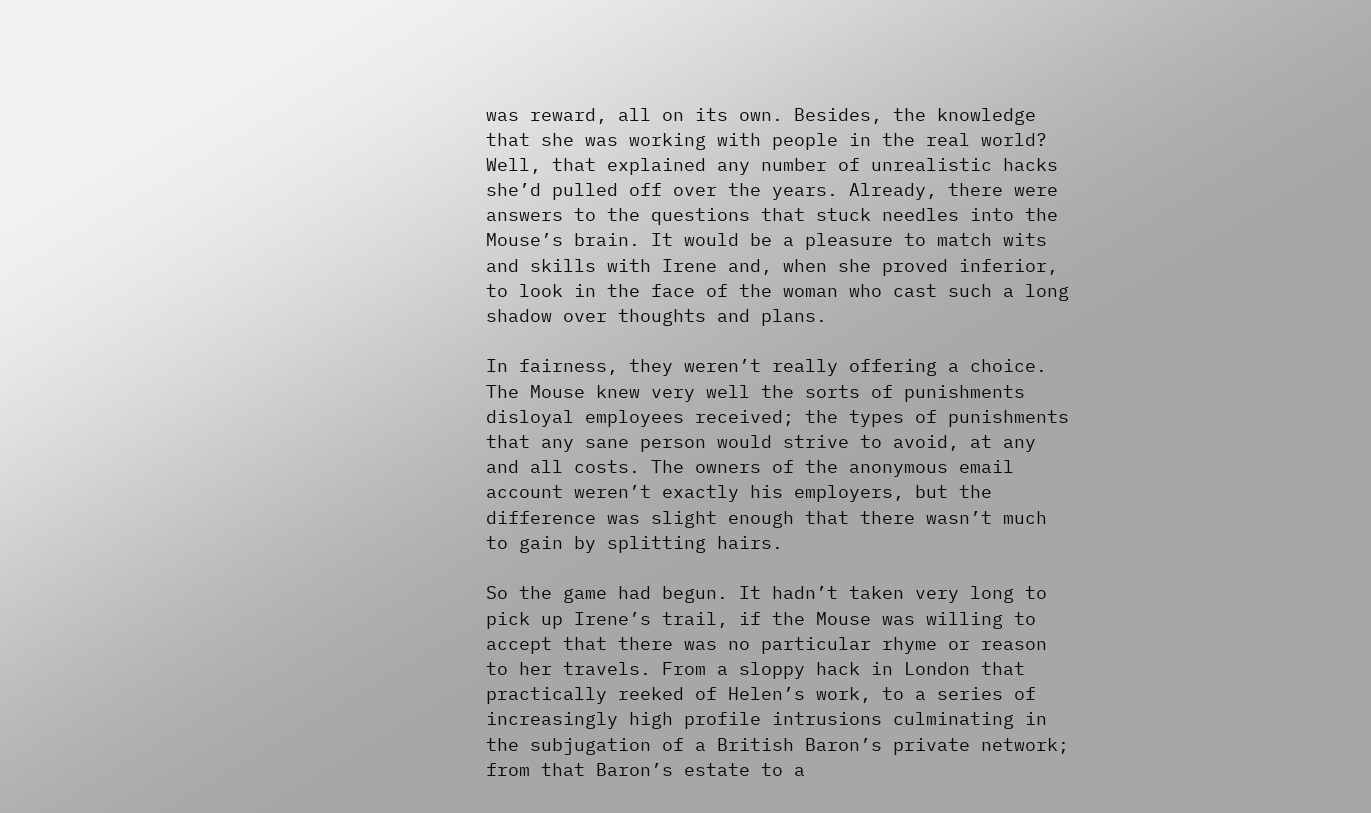was reward, all on its own. Besides, the knowledge that she was working with people in the real world? Well, that explained any number of unrealistic hacks she’d pulled off over the years. Already, there were answers to the questions that stuck needles into the Mouse’s brain. It would be a pleasure to match wits and skills with Irene and, when she proved inferior, to look in the face of the woman who cast such a long shadow over thoughts and plans.

In fairness, they weren’t really offering a choice. The Mouse knew very well the sorts of punishments disloyal employees received; the types of punishments that any sane person would strive to avoid, at any and all costs. The owners of the anonymous email account weren’t exactly his employers, but the difference was slight enough that there wasn’t much to gain by splitting hairs.

So the game had begun. It hadn’t taken very long to pick up Irene’s trail, if the Mouse was willing to accept that there was no particular rhyme or reason to her travels. From a sloppy hack in London that practically reeked of Helen’s work, to a series of increasingly high profile intrusions culminating in the subjugation of a British Baron’s private network; from that Baron’s estate to a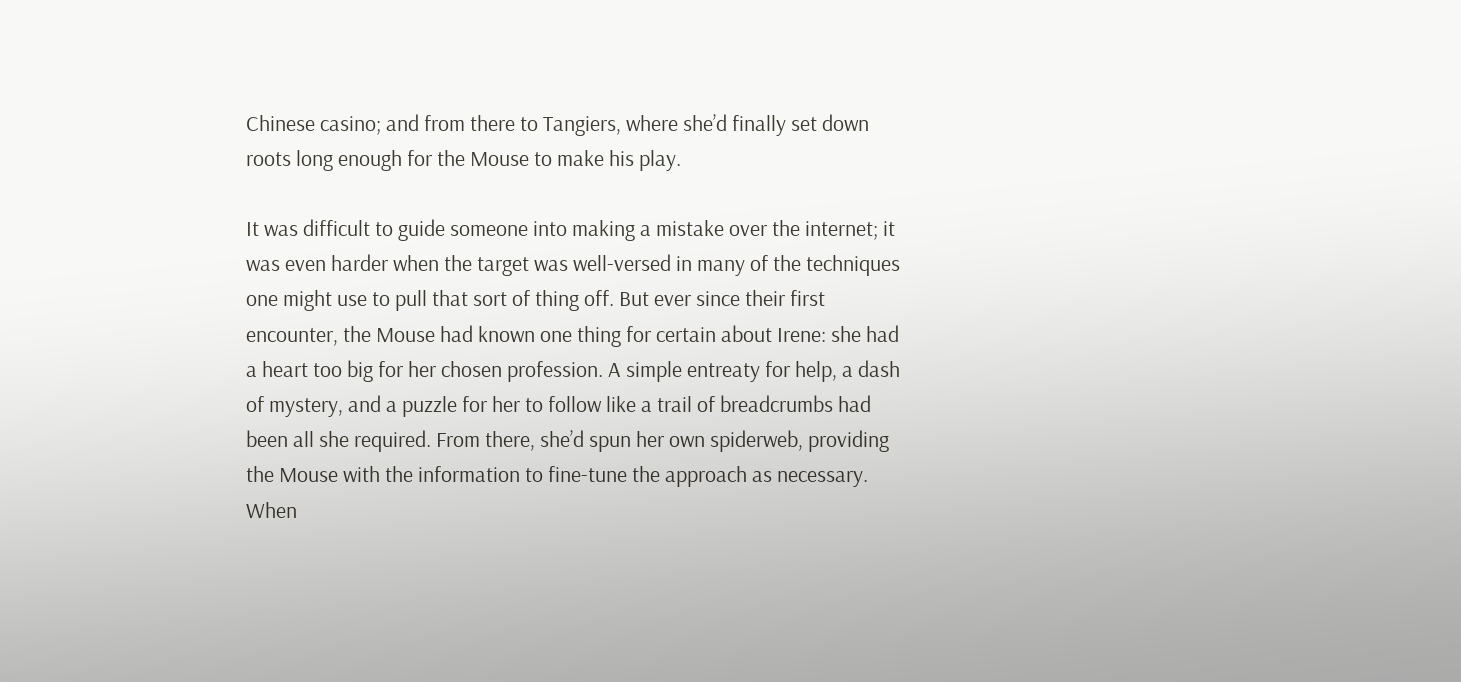Chinese casino; and from there to Tangiers, where she’d finally set down roots long enough for the Mouse to make his play.

It was difficult to guide someone into making a mistake over the internet; it was even harder when the target was well-versed in many of the techniques one might use to pull that sort of thing off. But ever since their first encounter, the Mouse had known one thing for certain about Irene: she had a heart too big for her chosen profession. A simple entreaty for help, a dash of mystery, and a puzzle for her to follow like a trail of breadcrumbs had been all she required. From there, she’d spun her own spiderweb, providing the Mouse with the information to fine-tune the approach as necessary. When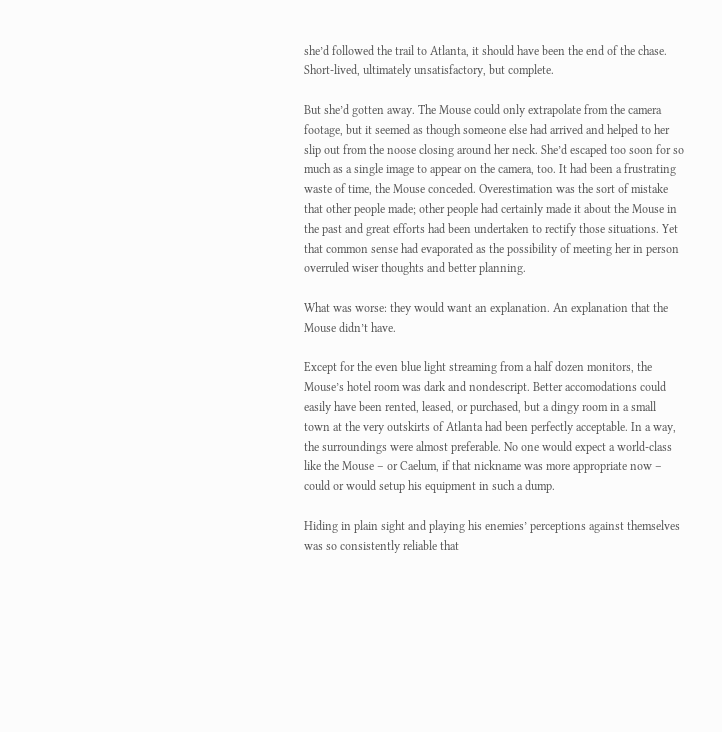she’d followed the trail to Atlanta, it should have been the end of the chase. Short-lived, ultimately unsatisfactory, but complete.

But she’d gotten away. The Mouse could only extrapolate from the camera footage, but it seemed as though someone else had arrived and helped to her slip out from the noose closing around her neck. She’d escaped too soon for so much as a single image to appear on the camera, too. It had been a frustrating waste of time, the Mouse conceded. Overestimation was the sort of mistake that other people made; other people had certainly made it about the Mouse in the past and great efforts had been undertaken to rectify those situations. Yet that common sense had evaporated as the possibility of meeting her in person overruled wiser thoughts and better planning.

What was worse: they would want an explanation. An explanation that the Mouse didn’t have.

Except for the even blue light streaming from a half dozen monitors, the Mouse’s hotel room was dark and nondescript. Better accomodations could easily have been rented, leased, or purchased, but a dingy room in a small town at the very outskirts of Atlanta had been perfectly acceptable. In a way, the surroundings were almost preferable. No one would expect a world-class like the Mouse – or Caelum, if that nickname was more appropriate now – could or would setup his equipment in such a dump.

Hiding in plain sight and playing his enemies’ perceptions against themselves was so consistently reliable that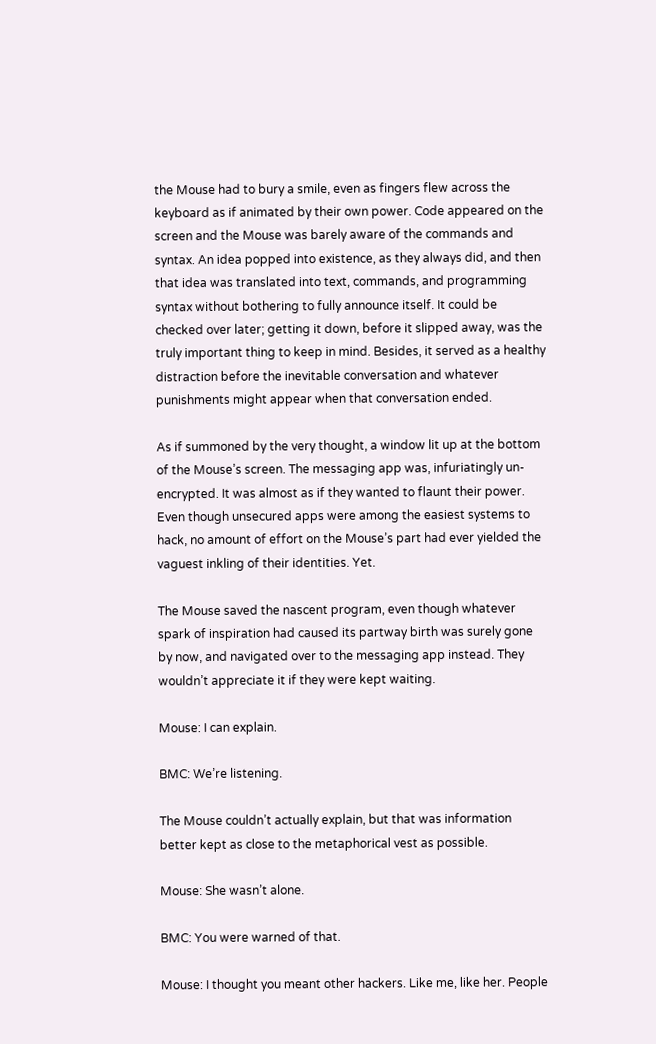the Mouse had to bury a smile, even as fingers flew across the keyboard as if animated by their own power. Code appeared on the screen and the Mouse was barely aware of the commands and syntax. An idea popped into existence, as they always did, and then that idea was translated into text, commands, and programming syntax without bothering to fully announce itself. It could be checked over later; getting it down, before it slipped away, was the truly important thing to keep in mind. Besides, it served as a healthy distraction before the inevitable conversation and whatever punishments might appear when that conversation ended.

As if summoned by the very thought, a window lit up at the bottom of the Mouse’s screen. The messaging app was, infuriatingly un-encrypted. It was almost as if they wanted to flaunt their power. Even though unsecured apps were among the easiest systems to hack, no amount of effort on the Mouse’s part had ever yielded the vaguest inkling of their identities. Yet.

The Mouse saved the nascent program, even though whatever spark of inspiration had caused its partway birth was surely gone by now, and navigated over to the messaging app instead. They wouldn’t appreciate it if they were kept waiting.

Mouse: I can explain.

BMC: We’re listening.

The Mouse couldn’t actually explain, but that was information better kept as close to the metaphorical vest as possible.

Mouse: She wasn’t alone.

BMC: You were warned of that.

Mouse: I thought you meant other hackers. Like me, like her. People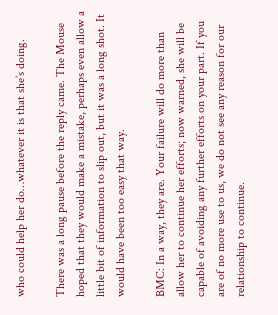who could help her do…whatever it is that she’s doing.

There was a long pause before the reply came. The Mouse hoped that they would make a mistake, perhaps even allow a little bit of information to slip out, but it was a long shot. It would have been too easy that way.

BMC: In a way, they are. Your failure will do more than allow her to continue her efforts; now warned, she will be capable of avoiding any further efforts on your part. If you are of no more use to us, we do not see any reason for our relationship to continue.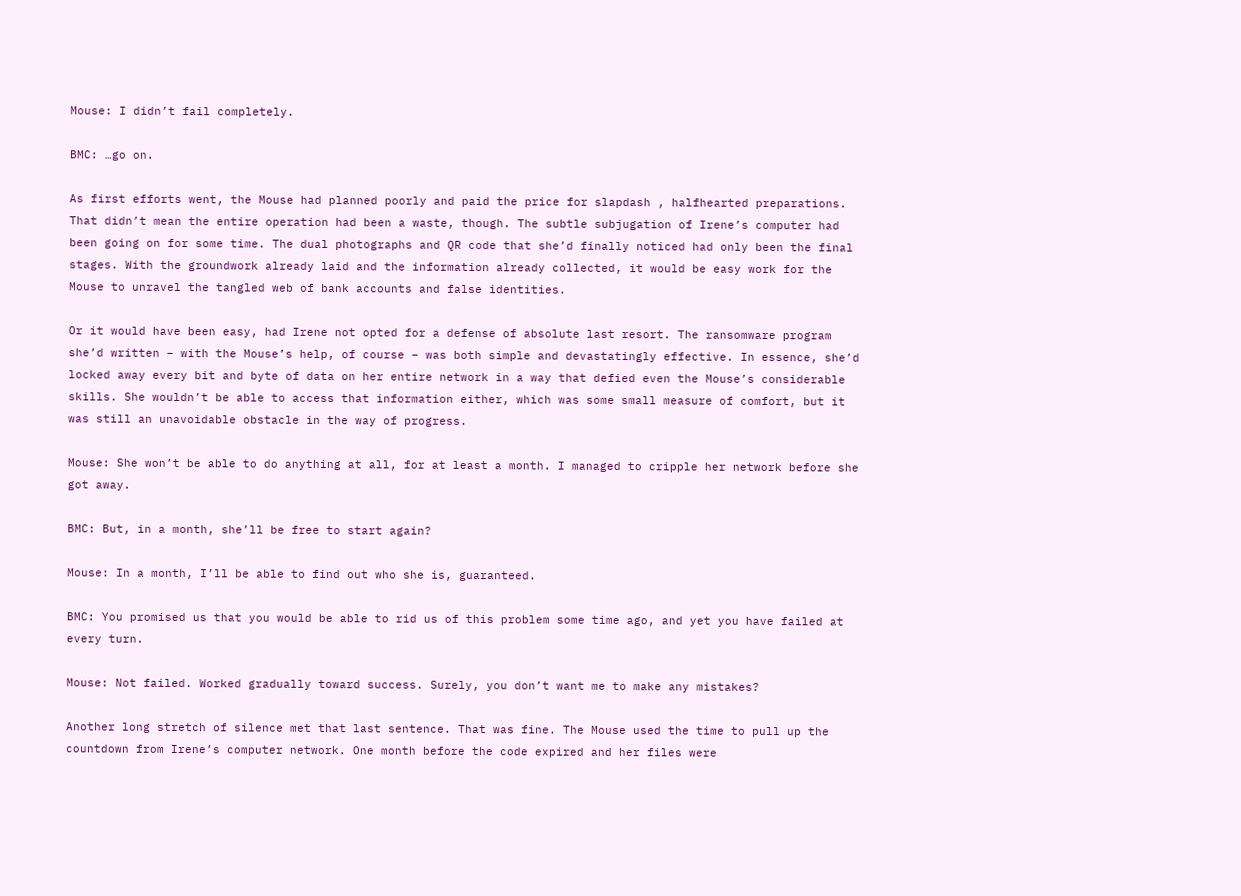Mouse: I didn’t fail completely.

BMC: …go on.

As first efforts went, the Mouse had planned poorly and paid the price for slapdash , halfhearted preparations. That didn’t mean the entire operation had been a waste, though. The subtle subjugation of Irene’s computer had been going on for some time. The dual photographs and QR code that she’d finally noticed had only been the final stages. With the groundwork already laid and the information already collected, it would be easy work for the Mouse to unravel the tangled web of bank accounts and false identities.

Or it would have been easy, had Irene not opted for a defense of absolute last resort. The ransomware program she’d written – with the Mouse’s help, of course – was both simple and devastatingly effective. In essence, she’d locked away every bit and byte of data on her entire network in a way that defied even the Mouse’s considerable skills. She wouldn’t be able to access that information either, which was some small measure of comfort, but it was still an unavoidable obstacle in the way of progress.

Mouse: She won’t be able to do anything at all, for at least a month. I managed to cripple her network before she got away.

BMC: But, in a month, she’ll be free to start again?

Mouse: In a month, I’ll be able to find out who she is, guaranteed.

BMC: You promised us that you would be able to rid us of this problem some time ago, and yet you have failed at every turn.

Mouse: Not failed. Worked gradually toward success. Surely, you don’t want me to make any mistakes?

Another long stretch of silence met that last sentence. That was fine. The Mouse used the time to pull up the countdown from Irene’s computer network. One month before the code expired and her files were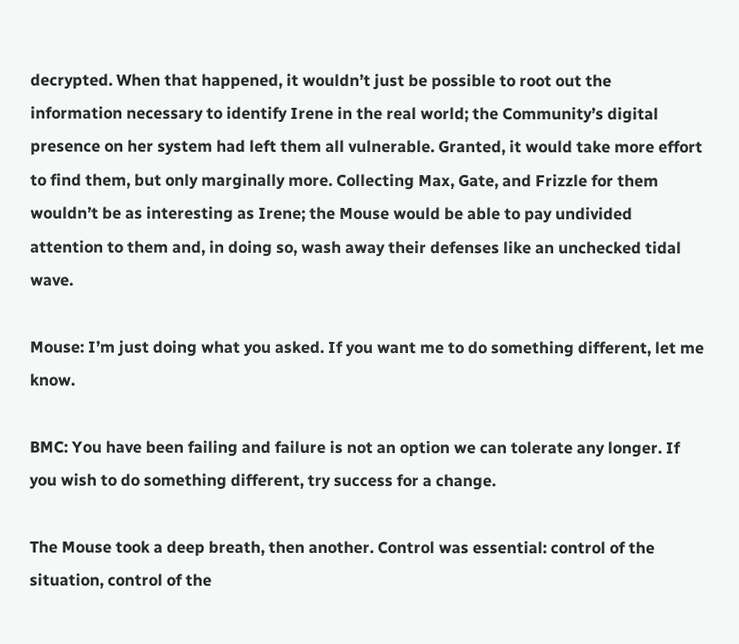decrypted. When that happened, it wouldn’t just be possible to root out the information necessary to identify Irene in the real world; the Community’s digital presence on her system had left them all vulnerable. Granted, it would take more effort to find them, but only marginally more. Collecting Max, Gate, and Frizzle for them wouldn’t be as interesting as Irene; the Mouse would be able to pay undivided attention to them and, in doing so, wash away their defenses like an unchecked tidal wave.

Mouse: I’m just doing what you asked. If you want me to do something different, let me know.

BMC: You have been failing and failure is not an option we can tolerate any longer. If you wish to do something different, try success for a change.

The Mouse took a deep breath, then another. Control was essential: control of the situation, control of the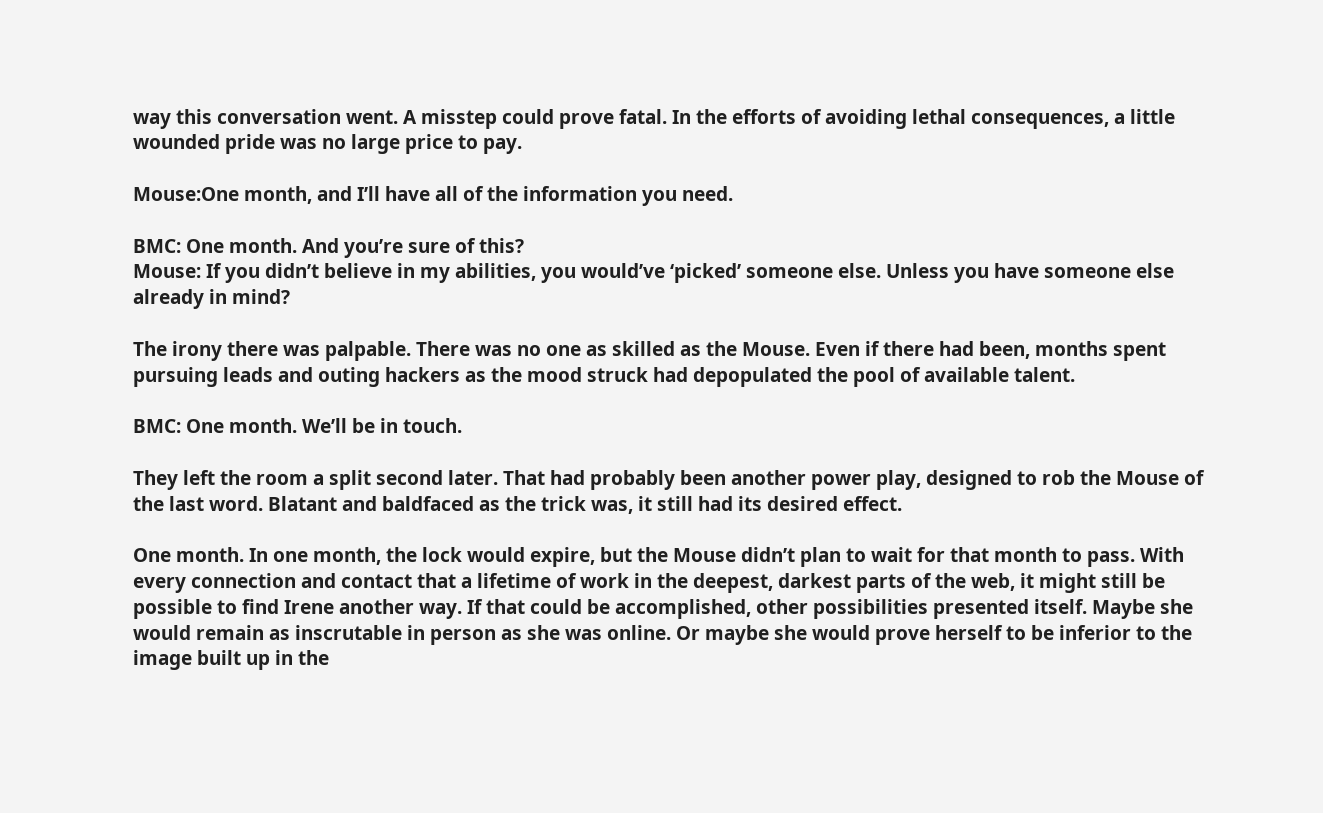way this conversation went. A misstep could prove fatal. In the efforts of avoiding lethal consequences, a little wounded pride was no large price to pay.

Mouse:One month, and I’ll have all of the information you need.

BMC: One month. And you’re sure of this?
Mouse: If you didn’t believe in my abilities, you would’ve ‘picked’ someone else. Unless you have someone else already in mind?

The irony there was palpable. There was no one as skilled as the Mouse. Even if there had been, months spent pursuing leads and outing hackers as the mood struck had depopulated the pool of available talent.

BMC: One month. We’ll be in touch.

They left the room a split second later. That had probably been another power play, designed to rob the Mouse of the last word. Blatant and baldfaced as the trick was, it still had its desired effect.

One month. In one month, the lock would expire, but the Mouse didn’t plan to wait for that month to pass. With every connection and contact that a lifetime of work in the deepest, darkest parts of the web, it might still be possible to find Irene another way. If that could be accomplished, other possibilities presented itself. Maybe she would remain as inscrutable in person as she was online. Or maybe she would prove herself to be inferior to the image built up in the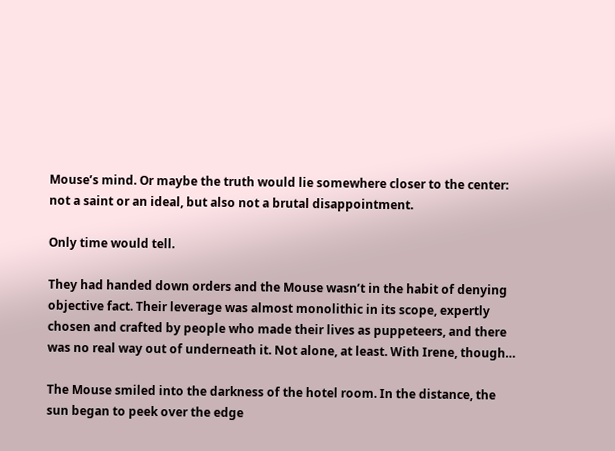Mouse’s mind. Or maybe the truth would lie somewhere closer to the center: not a saint or an ideal, but also not a brutal disappointment.

Only time would tell.

They had handed down orders and the Mouse wasn’t in the habit of denying objective fact. Their leverage was almost monolithic in its scope, expertly chosen and crafted by people who made their lives as puppeteers, and there was no real way out of underneath it. Not alone, at least. With Irene, though…

The Mouse smiled into the darkness of the hotel room. In the distance, the sun began to peek over the edge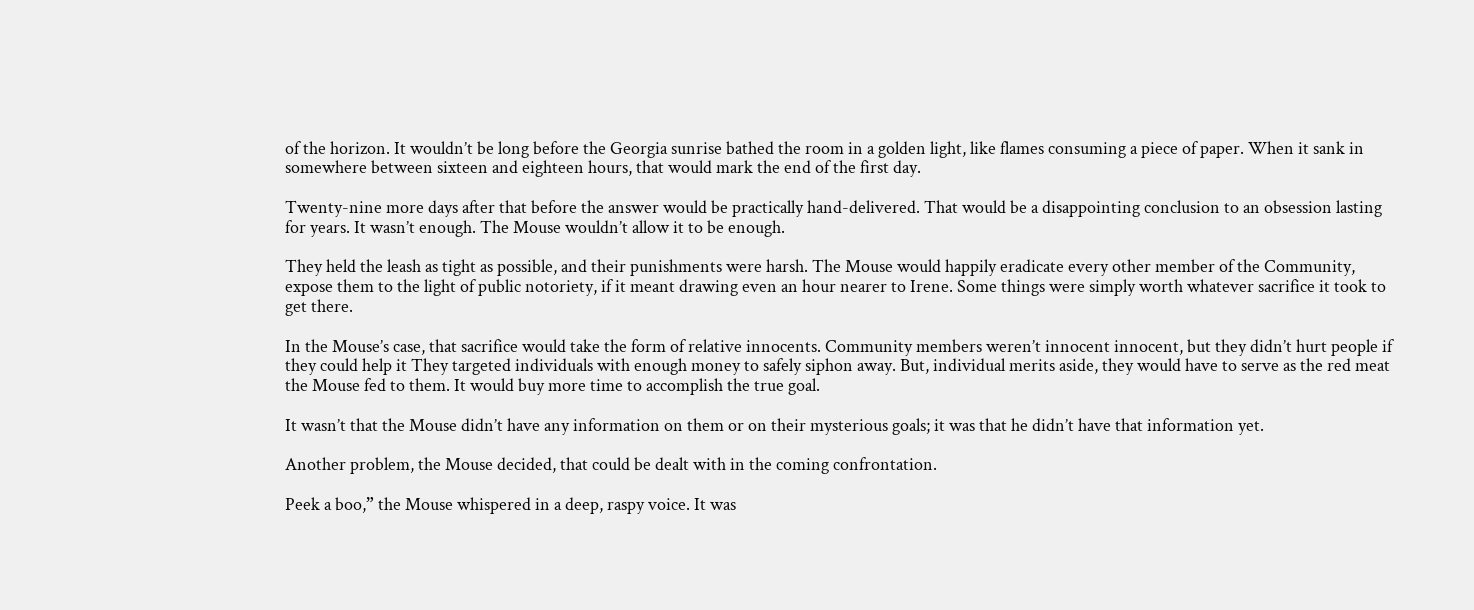of the horizon. It wouldn’t be long before the Georgia sunrise bathed the room in a golden light, like flames consuming a piece of paper. When it sank in somewhere between sixteen and eighteen hours, that would mark the end of the first day.

Twenty-nine more days after that before the answer would be practically hand-delivered. That would be a disappointing conclusion to an obsession lasting for years. It wasn’t enough. The Mouse wouldn’t allow it to be enough.

They held the leash as tight as possible, and their punishments were harsh. The Mouse would happily eradicate every other member of the Community, expose them to the light of public notoriety, if it meant drawing even an hour nearer to Irene. Some things were simply worth whatever sacrifice it took to get there.

In the Mouse’s case, that sacrifice would take the form of relative innocents. Community members weren’t innocent innocent, but they didn’t hurt people if they could help it They targeted individuals with enough money to safely siphon away. But, individual merits aside, they would have to serve as the red meat the Mouse fed to them. It would buy more time to accomplish the true goal.

It wasn’t that the Mouse didn’t have any information on them or on their mysterious goals; it was that he didn’t have that information yet.

Another problem, the Mouse decided, that could be dealt with in the coming confrontation.

Peek a boo,” the Mouse whispered in a deep, raspy voice. It was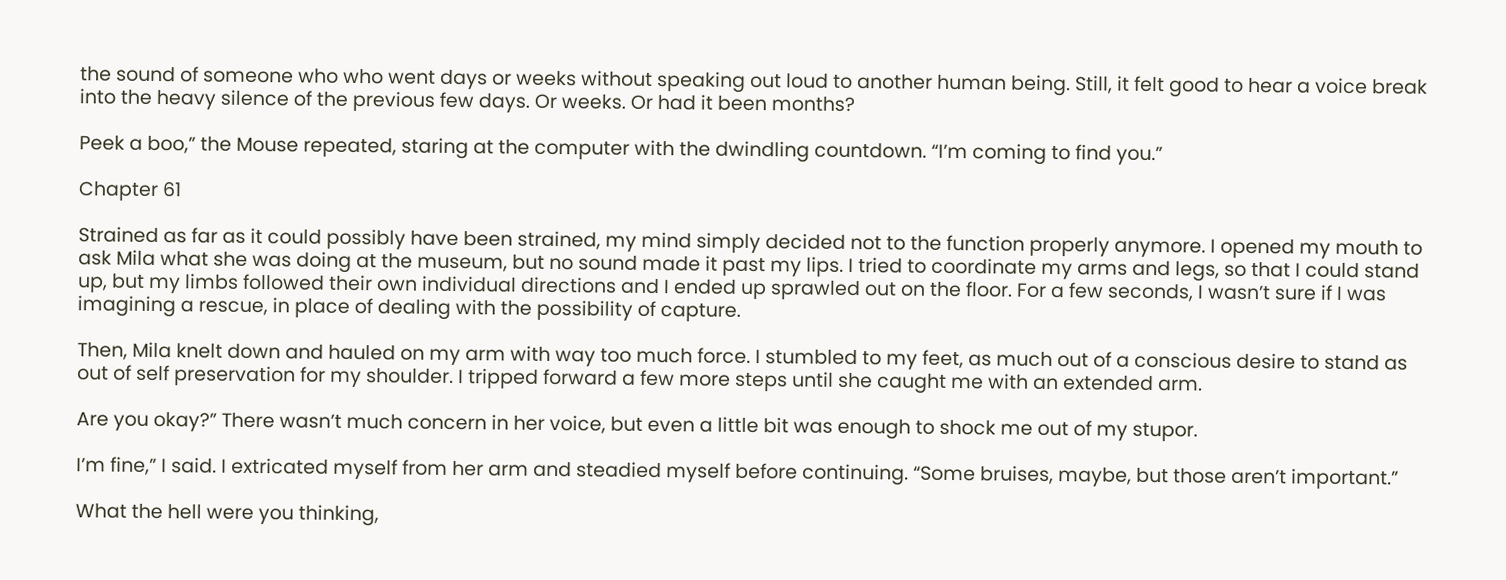the sound of someone who who went days or weeks without speaking out loud to another human being. Still, it felt good to hear a voice break into the heavy silence of the previous few days. Or weeks. Or had it been months?

Peek a boo,” the Mouse repeated, staring at the computer with the dwindling countdown. “I’m coming to find you.”

Chapter 61

Strained as far as it could possibly have been strained, my mind simply decided not to the function properly anymore. I opened my mouth to ask Mila what she was doing at the museum, but no sound made it past my lips. I tried to coordinate my arms and legs, so that I could stand up, but my limbs followed their own individual directions and I ended up sprawled out on the floor. For a few seconds, I wasn’t sure if I was imagining a rescue, in place of dealing with the possibility of capture.

Then, Mila knelt down and hauled on my arm with way too much force. I stumbled to my feet, as much out of a conscious desire to stand as out of self preservation for my shoulder. I tripped forward a few more steps until she caught me with an extended arm.

Are you okay?” There wasn’t much concern in her voice, but even a little bit was enough to shock me out of my stupor.

I’m fine,” I said. I extricated myself from her arm and steadied myself before continuing. “Some bruises, maybe, but those aren’t important.”

What the hell were you thinking,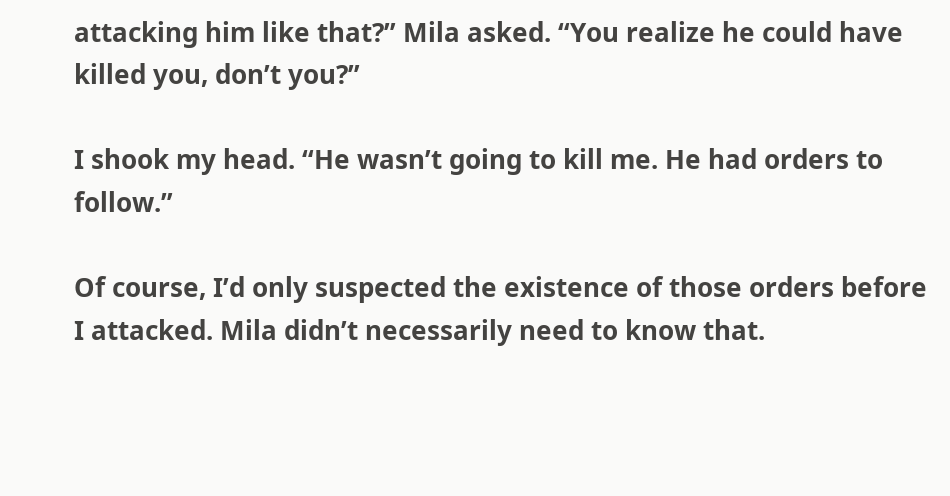attacking him like that?” Mila asked. “You realize he could have killed you, don’t you?”

I shook my head. “He wasn’t going to kill me. He had orders to follow.”

Of course, I’d only suspected the existence of those orders before I attacked. Mila didn’t necessarily need to know that.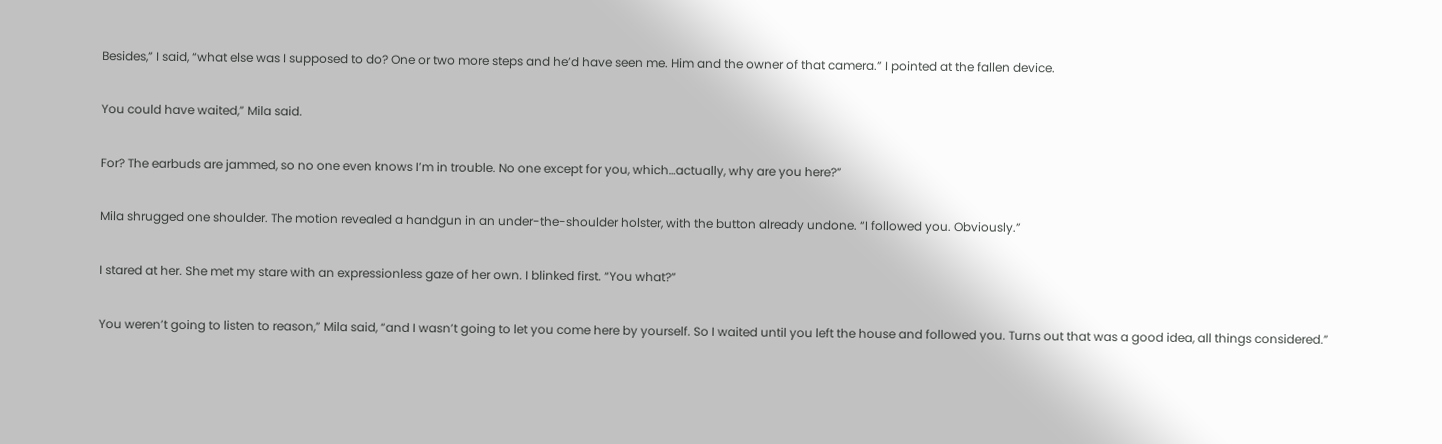Besides,” I said, “what else was I supposed to do? One or two more steps and he’d have seen me. Him and the owner of that camera.” I pointed at the fallen device.

You could have waited,” Mila said.

For? The earbuds are jammed, so no one even knows I’m in trouble. No one except for you, which…actually, why are you here?”

Mila shrugged one shoulder. The motion revealed a handgun in an under-the-shoulder holster, with the button already undone. “I followed you. Obviously.”

I stared at her. She met my stare with an expressionless gaze of her own. I blinked first. “You what?”

You weren’t going to listen to reason,” Mila said, “and I wasn’t going to let you come here by yourself. So I waited until you left the house and followed you. Turns out that was a good idea, all things considered.”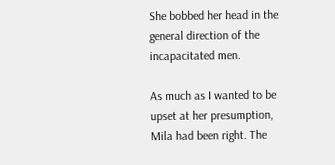She bobbed her head in the general direction of the incapacitated men.

As much as I wanted to be upset at her presumption, Mila had been right. The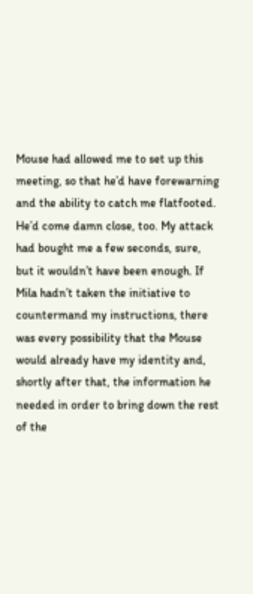Mouse had allowed me to set up this meeting, so that he’d have forewarning and the ability to catch me flatfooted. He’d come damn close, too. My attack had bought me a few seconds, sure, but it wouldn’t have been enough. If Mila hadn’t taken the initiative to countermand my instructions, there was every possibility that the Mouse would already have my identity and, shortly after that, the information he needed in order to bring down the rest of the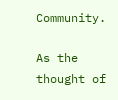Community.

As the thought of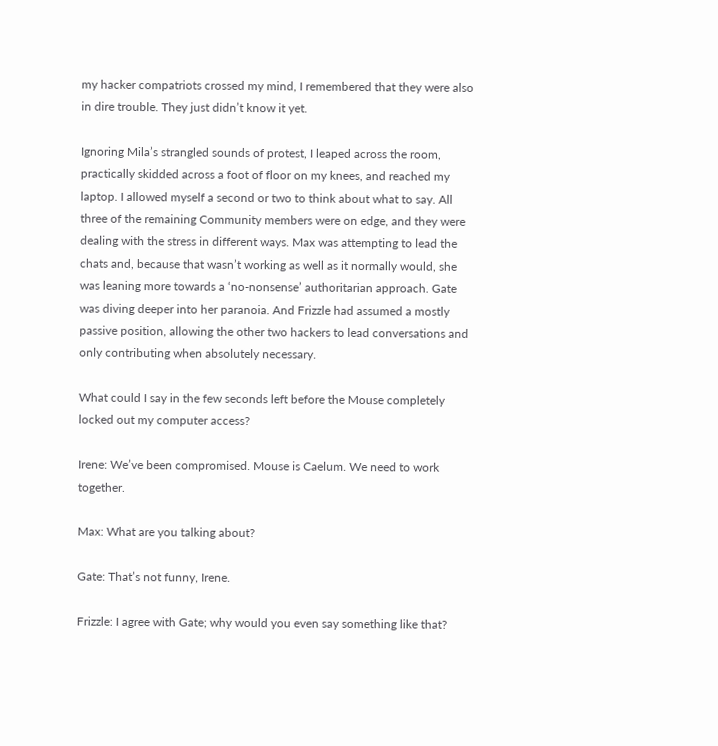my hacker compatriots crossed my mind, I remembered that they were also in dire trouble. They just didn’t know it yet.

Ignoring Mila’s strangled sounds of protest, I leaped across the room, practically skidded across a foot of floor on my knees, and reached my laptop. I allowed myself a second or two to think about what to say. All three of the remaining Community members were on edge, and they were dealing with the stress in different ways. Max was attempting to lead the chats and, because that wasn’t working as well as it normally would, she was leaning more towards a ‘no-nonsense’ authoritarian approach. Gate was diving deeper into her paranoia. And Frizzle had assumed a mostly passive position, allowing the other two hackers to lead conversations and only contributing when absolutely necessary.

What could I say in the few seconds left before the Mouse completely locked out my computer access?

Irene: We’ve been compromised. Mouse is Caelum. We need to work together.

Max: What are you talking about?

Gate: That’s not funny, Irene.

Frizzle: I agree with Gate; why would you even say something like that?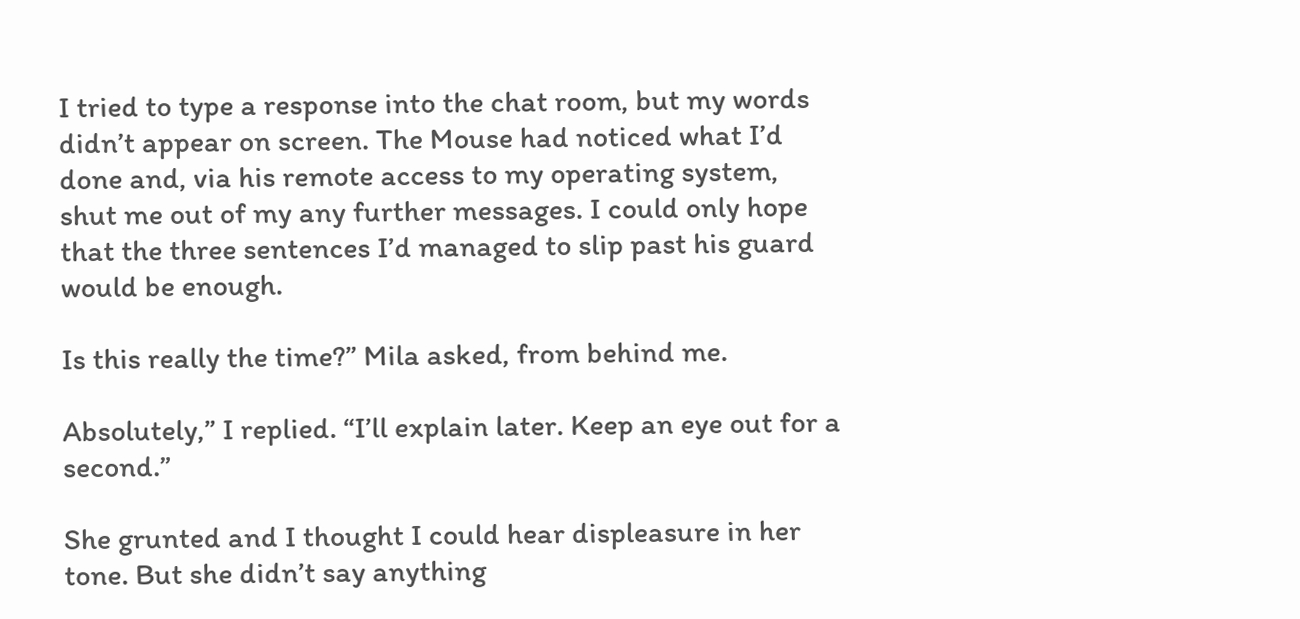I tried to type a response into the chat room, but my words didn’t appear on screen. The Mouse had noticed what I’d done and, via his remote access to my operating system, shut me out of my any further messages. I could only hope that the three sentences I’d managed to slip past his guard would be enough.

Is this really the time?” Mila asked, from behind me.

Absolutely,” I replied. “I’ll explain later. Keep an eye out for a second.”

She grunted and I thought I could hear displeasure in her tone. But she didn’t say anything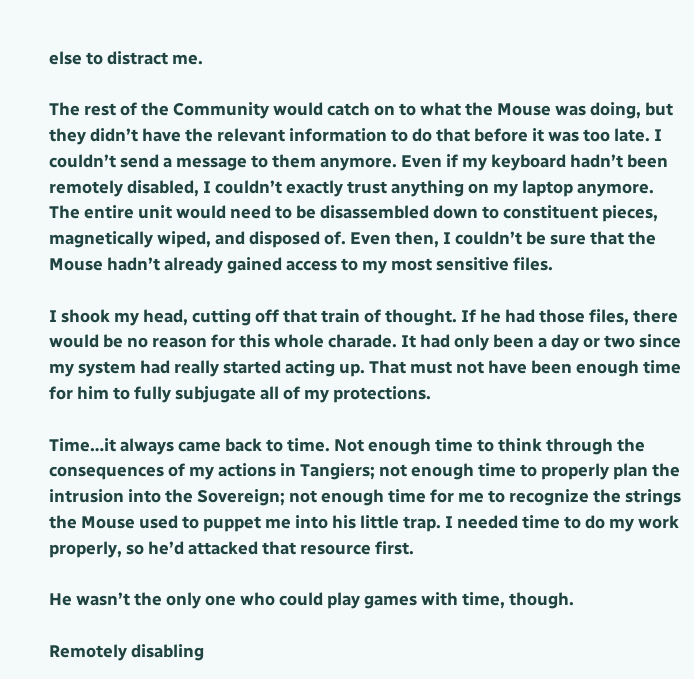else to distract me.

The rest of the Community would catch on to what the Mouse was doing, but they didn’t have the relevant information to do that before it was too late. I couldn’t send a message to them anymore. Even if my keyboard hadn’t been remotely disabled, I couldn’t exactly trust anything on my laptop anymore. The entire unit would need to be disassembled down to constituent pieces, magnetically wiped, and disposed of. Even then, I couldn’t be sure that the Mouse hadn’t already gained access to my most sensitive files.

I shook my head, cutting off that train of thought. If he had those files, there would be no reason for this whole charade. It had only been a day or two since my system had really started acting up. That must not have been enough time for him to fully subjugate all of my protections.

Time…it always came back to time. Not enough time to think through the consequences of my actions in Tangiers; not enough time to properly plan the intrusion into the Sovereign; not enough time for me to recognize the strings the Mouse used to puppet me into his little trap. I needed time to do my work properly, so he’d attacked that resource first.

He wasn’t the only one who could play games with time, though.

Remotely disabling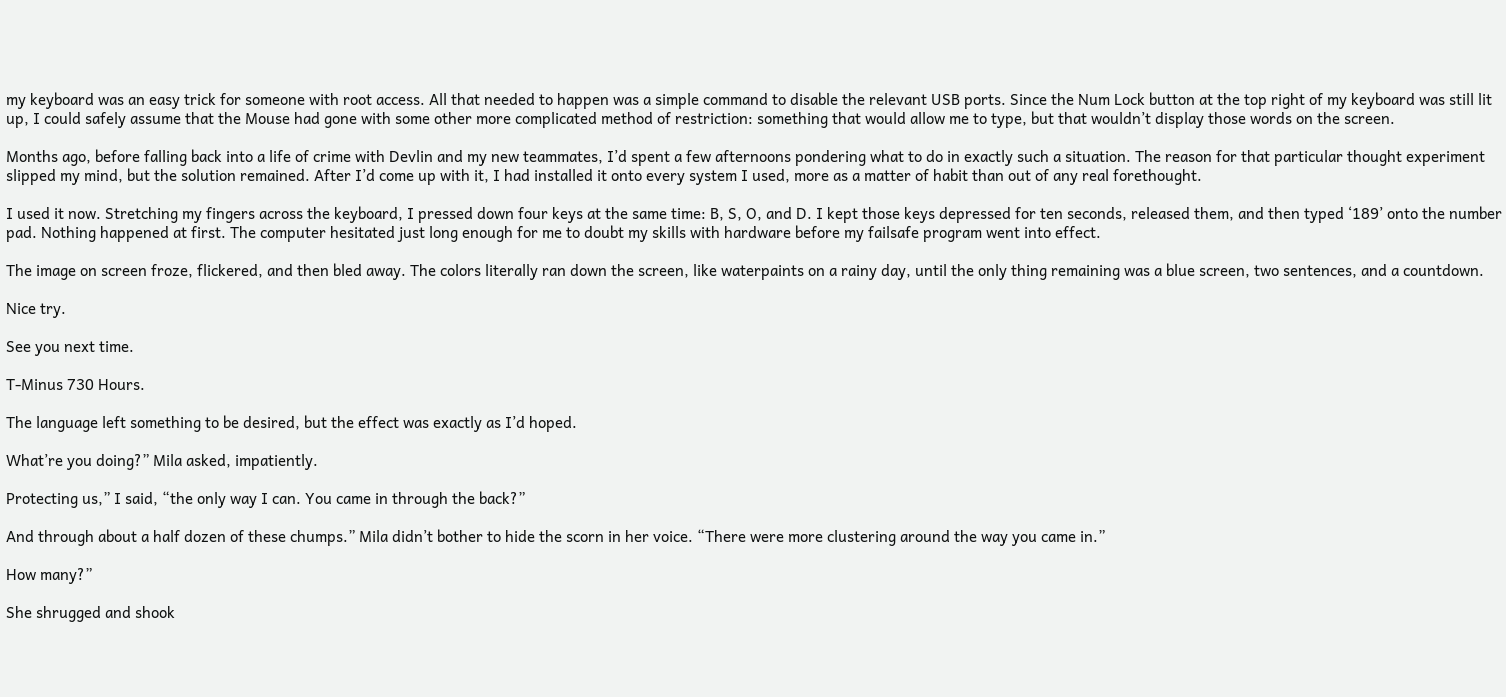my keyboard was an easy trick for someone with root access. All that needed to happen was a simple command to disable the relevant USB ports. Since the Num Lock button at the top right of my keyboard was still lit up, I could safely assume that the Mouse had gone with some other more complicated method of restriction: something that would allow me to type, but that wouldn’t display those words on the screen.

Months ago, before falling back into a life of crime with Devlin and my new teammates, I’d spent a few afternoons pondering what to do in exactly such a situation. The reason for that particular thought experiment slipped my mind, but the solution remained. After I’d come up with it, I had installed it onto every system I used, more as a matter of habit than out of any real forethought.

I used it now. Stretching my fingers across the keyboard, I pressed down four keys at the same time: B, S, O, and D. I kept those keys depressed for ten seconds, released them, and then typed ‘189’ onto the number pad. Nothing happened at first. The computer hesitated just long enough for me to doubt my skills with hardware before my failsafe program went into effect.

The image on screen froze, flickered, and then bled away. The colors literally ran down the screen, like waterpaints on a rainy day, until the only thing remaining was a blue screen, two sentences, and a countdown.

Nice try.

See you next time.

T-Minus 730 Hours.

The language left something to be desired, but the effect was exactly as I’d hoped.

What’re you doing?” Mila asked, impatiently.

Protecting us,” I said, “the only way I can. You came in through the back?”

And through about a half dozen of these chumps.” Mila didn’t bother to hide the scorn in her voice. “There were more clustering around the way you came in.”

How many?”

She shrugged and shook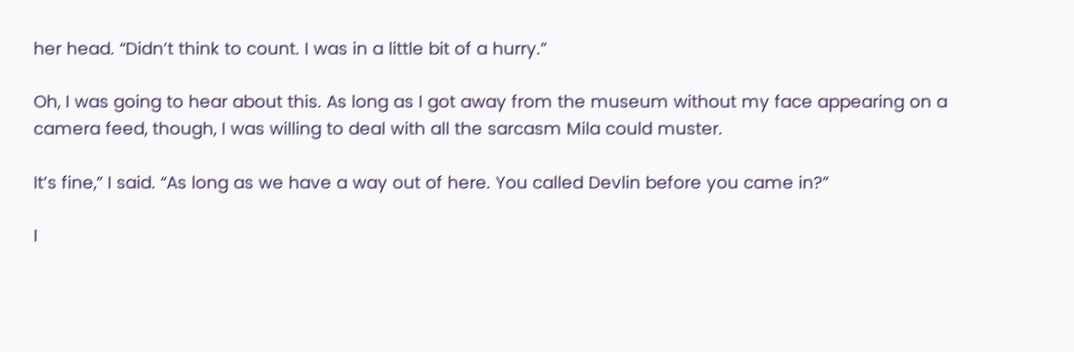her head. “Didn’t think to count. I was in a little bit of a hurry.”

Oh, I was going to hear about this. As long as I got away from the museum without my face appearing on a camera feed, though, I was willing to deal with all the sarcasm Mila could muster.

It’s fine,” I said. “As long as we have a way out of here. You called Devlin before you came in?”

I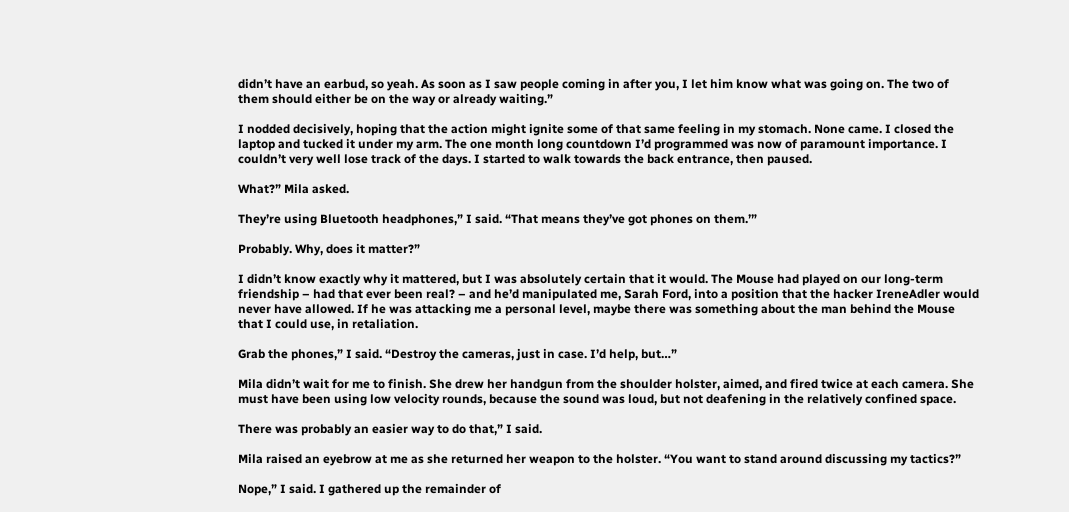didn’t have an earbud, so yeah. As soon as I saw people coming in after you, I let him know what was going on. The two of them should either be on the way or already waiting.”

I nodded decisively, hoping that the action might ignite some of that same feeling in my stomach. None came. I closed the laptop and tucked it under my arm. The one month long countdown I’d programmed was now of paramount importance. I couldn’t very well lose track of the days. I started to walk towards the back entrance, then paused.

What?” Mila asked.

They’re using Bluetooth headphones,” I said. “That means they’ve got phones on them.’”

Probably. Why, does it matter?”

I didn’t know exactly why it mattered, but I was absolutely certain that it would. The Mouse had played on our long-term friendship – had that ever been real? – and he’d manipulated me, Sarah Ford, into a position that the hacker IreneAdler would never have allowed. If he was attacking me a personal level, maybe there was something about the man behind the Mouse that I could use, in retaliation.

Grab the phones,” I said. “Destroy the cameras, just in case. I’d help, but…”

Mila didn’t wait for me to finish. She drew her handgun from the shoulder holster, aimed, and fired twice at each camera. She must have been using low velocity rounds, because the sound was loud, but not deafening in the relatively confined space.

There was probably an easier way to do that,” I said.

Mila raised an eyebrow at me as she returned her weapon to the holster. “You want to stand around discussing my tactics?”

Nope,” I said. I gathered up the remainder of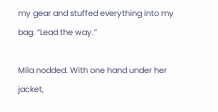my gear and stuffed everything into my bag. “Lead the way.”

Mila nodded. With one hand under her jacket,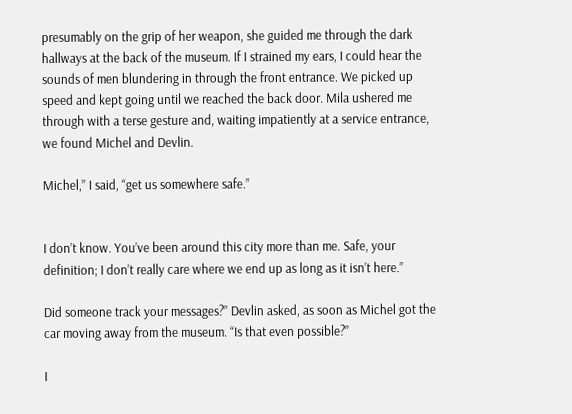presumably on the grip of her weapon, she guided me through the dark hallways at the back of the museum. If I strained my ears, I could hear the sounds of men blundering in through the front entrance. We picked up speed and kept going until we reached the back door. Mila ushered me through with a terse gesture and, waiting impatiently at a service entrance, we found Michel and Devlin.

Michel,” I said, “get us somewhere safe.”


I don’t know. You’ve been around this city more than me. Safe, your definition; I don’t really care where we end up as long as it isn’t here.”

Did someone track your messages?” Devlin asked, as soon as Michel got the car moving away from the museum. “Is that even possible?”

I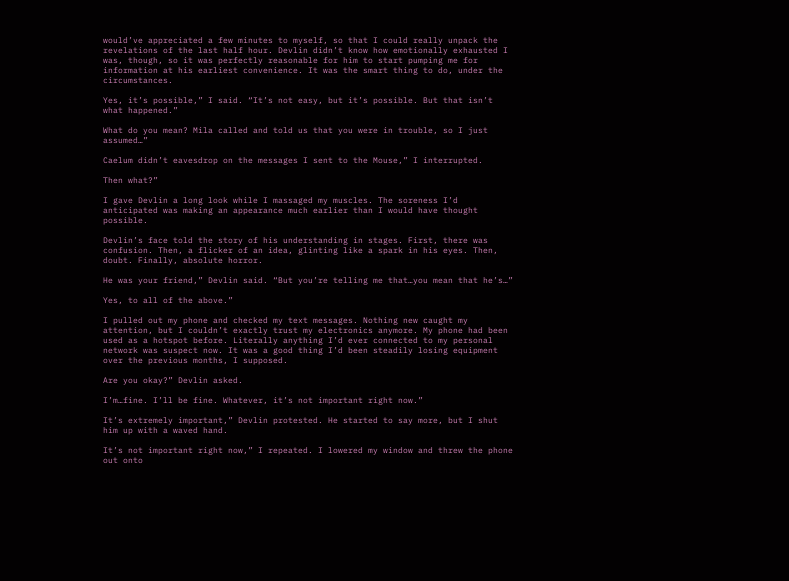would’ve appreciated a few minutes to myself, so that I could really unpack the revelations of the last half hour. Devlin didn’t know how emotionally exhausted I was, though, so it was perfectly reasonable for him to start pumping me for information at his earliest convenience. It was the smart thing to do, under the circumstances.

Yes, it’s possible,” I said. “It’s not easy, but it’s possible. But that isn’t what happened.”

What do you mean? Mila called and told us that you were in trouble, so I just assumed…”

Caelum didn’t eavesdrop on the messages I sent to the Mouse,” I interrupted.

Then what?”

I gave Devlin a long look while I massaged my muscles. The soreness I’d anticipated was making an appearance much earlier than I would have thought possible.

Devlin’s face told the story of his understanding in stages. First, there was confusion. Then, a flicker of an idea, glinting like a spark in his eyes. Then, doubt. Finally, absolute horror.

He was your friend,” Devlin said. “But you’re telling me that…you mean that he’s…”

Yes, to all of the above.”

I pulled out my phone and checked my text messages. Nothing new caught my attention, but I couldn’t exactly trust my electronics anymore. My phone had been used as a hotspot before. Literally anything I’d ever connected to my personal network was suspect now. It was a good thing I’d been steadily losing equipment over the previous months, I supposed.

Are you okay?” Devlin asked.

I’m…fine. I’ll be fine. Whatever, it’s not important right now.”

It’s extremely important,” Devlin protested. He started to say more, but I shut him up with a waved hand.

It’s not important right now,” I repeated. I lowered my window and threw the phone out onto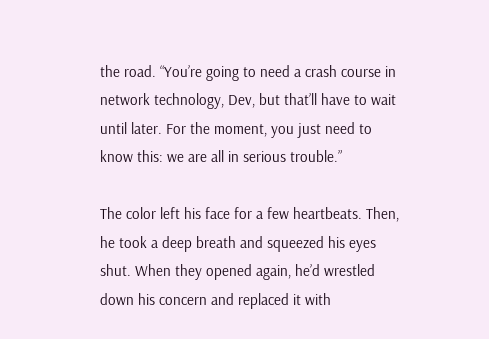the road. “You’re going to need a crash course in network technology, Dev, but that’ll have to wait until later. For the moment, you just need to know this: we are all in serious trouble.”

The color left his face for a few heartbeats. Then, he took a deep breath and squeezed his eyes shut. When they opened again, he’d wrestled down his concern and replaced it with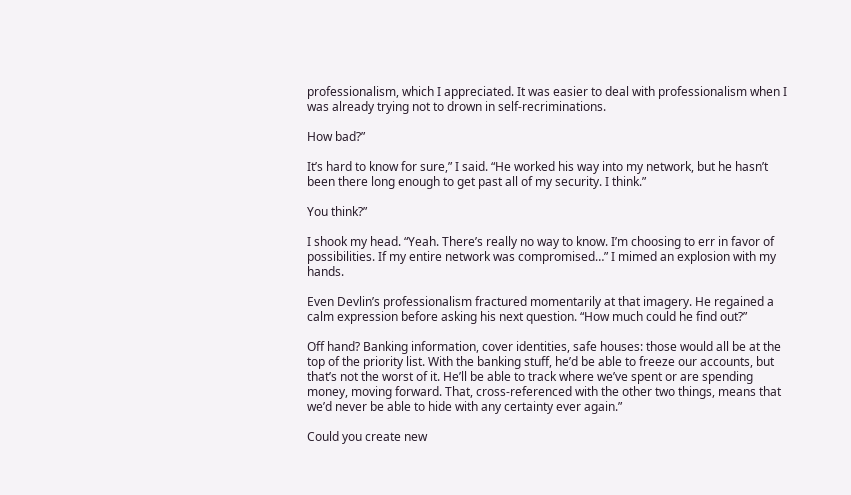professionalism, which I appreciated. It was easier to deal with professionalism when I was already trying not to drown in self-recriminations.

How bad?”

It’s hard to know for sure,” I said. “He worked his way into my network, but he hasn’t been there long enough to get past all of my security. I think.”

You think?”

I shook my head. “Yeah. There’s really no way to know. I’m choosing to err in favor of possibilities. If my entire network was compromised…” I mimed an explosion with my hands.

Even Devlin’s professionalism fractured momentarily at that imagery. He regained a calm expression before asking his next question. “How much could he find out?”

Off hand? Banking information, cover identities, safe houses: those would all be at the top of the priority list. With the banking stuff, he’d be able to freeze our accounts, but that’s not the worst of it. He’ll be able to track where we’ve spent or are spending money, moving forward. That, cross-referenced with the other two things, means that we’d never be able to hide with any certainty ever again.”

Could you create new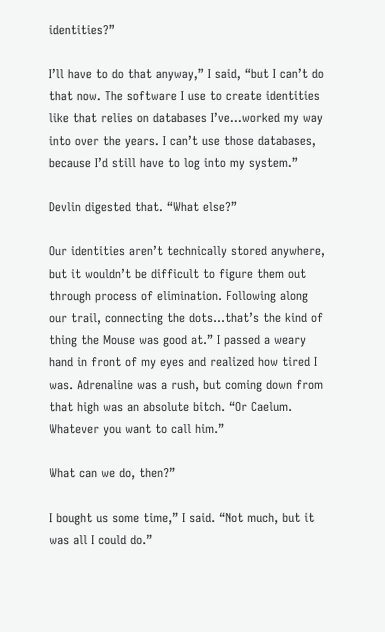identities?”

I’ll have to do that anyway,” I said, “but I can’t do that now. The software I use to create identities like that relies on databases I’ve…worked my way into over the years. I can’t use those databases, because I’d still have to log into my system.”

Devlin digested that. “What else?”

Our identities aren’t technically stored anywhere, but it wouldn’t be difficult to figure them out through process of elimination. Following along our trail, connecting the dots…that’s the kind of thing the Mouse was good at.” I passed a weary hand in front of my eyes and realized how tired I was. Adrenaline was a rush, but coming down from that high was an absolute bitch. “Or Caelum. Whatever you want to call him.”

What can we do, then?”

I bought us some time,” I said. “Not much, but it was all I could do.”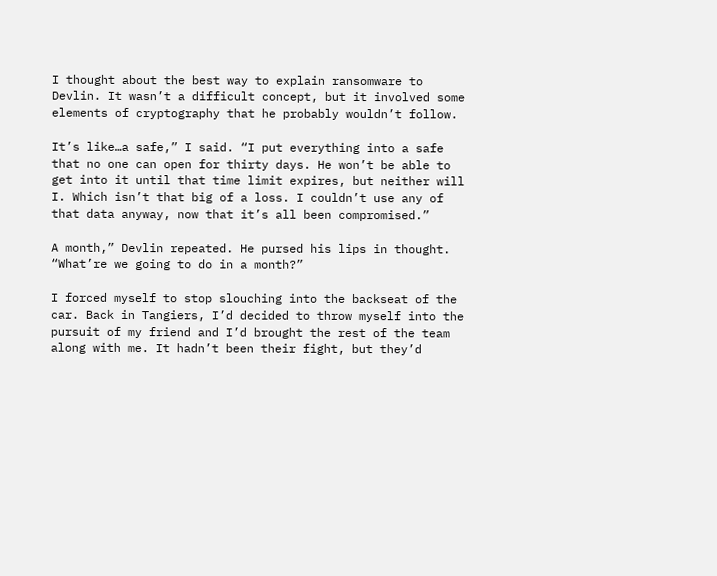I thought about the best way to explain ransomware to Devlin. It wasn’t a difficult concept, but it involved some elements of cryptography that he probably wouldn’t follow.

It’s like…a safe,” I said. “I put everything into a safe that no one can open for thirty days. He won’t be able to get into it until that time limit expires, but neither will I. Which isn’t that big of a loss. I couldn’t use any of that data anyway, now that it’s all been compromised.”

A month,” Devlin repeated. He pursed his lips in thought. “What’re we going to do in a month?”

I forced myself to stop slouching into the backseat of the car. Back in Tangiers, I’d decided to throw myself into the pursuit of my friend and I’d brought the rest of the team along with me. It hadn’t been their fight, but they’d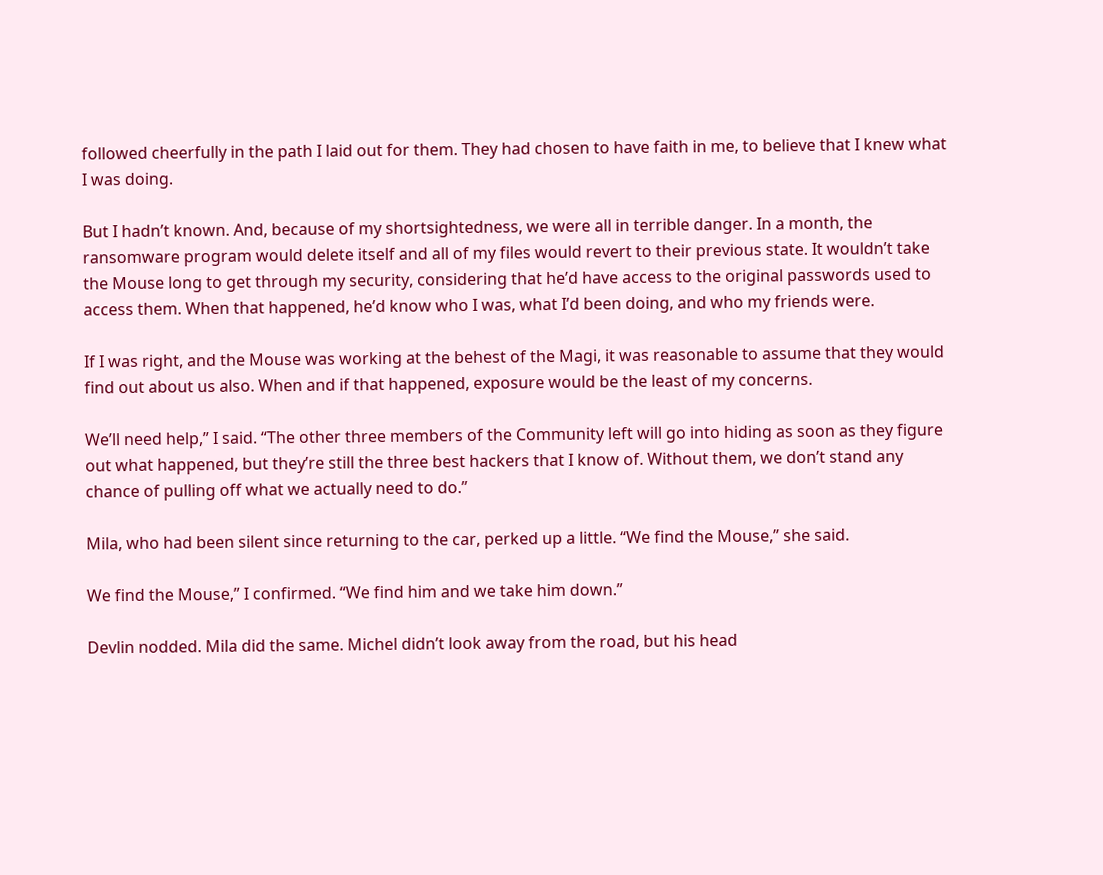followed cheerfully in the path I laid out for them. They had chosen to have faith in me, to believe that I knew what I was doing.

But I hadn’t known. And, because of my shortsightedness, we were all in terrible danger. In a month, the ransomware program would delete itself and all of my files would revert to their previous state. It wouldn’t take the Mouse long to get through my security, considering that he’d have access to the original passwords used to access them. When that happened, he’d know who I was, what I’d been doing, and who my friends were.

If I was right, and the Mouse was working at the behest of the Magi, it was reasonable to assume that they would find out about us also. When and if that happened, exposure would be the least of my concerns.

We’ll need help,” I said. “The other three members of the Community left will go into hiding as soon as they figure out what happened, but they’re still the three best hackers that I know of. Without them, we don’t stand any chance of pulling off what we actually need to do.”

Mila, who had been silent since returning to the car, perked up a little. “We find the Mouse,” she said.

We find the Mouse,” I confirmed. “We find him and we take him down.”

Devlin nodded. Mila did the same. Michel didn’t look away from the road, but his head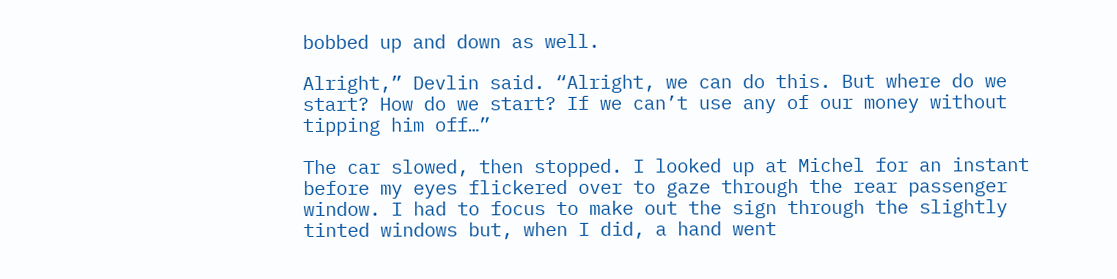bobbed up and down as well.

Alright,” Devlin said. “Alright, we can do this. But where do we start? How do we start? If we can’t use any of our money without tipping him off…”

The car slowed, then stopped. I looked up at Michel for an instant before my eyes flickered over to gaze through the rear passenger window. I had to focus to make out the sign through the slightly tinted windows but, when I did, a hand went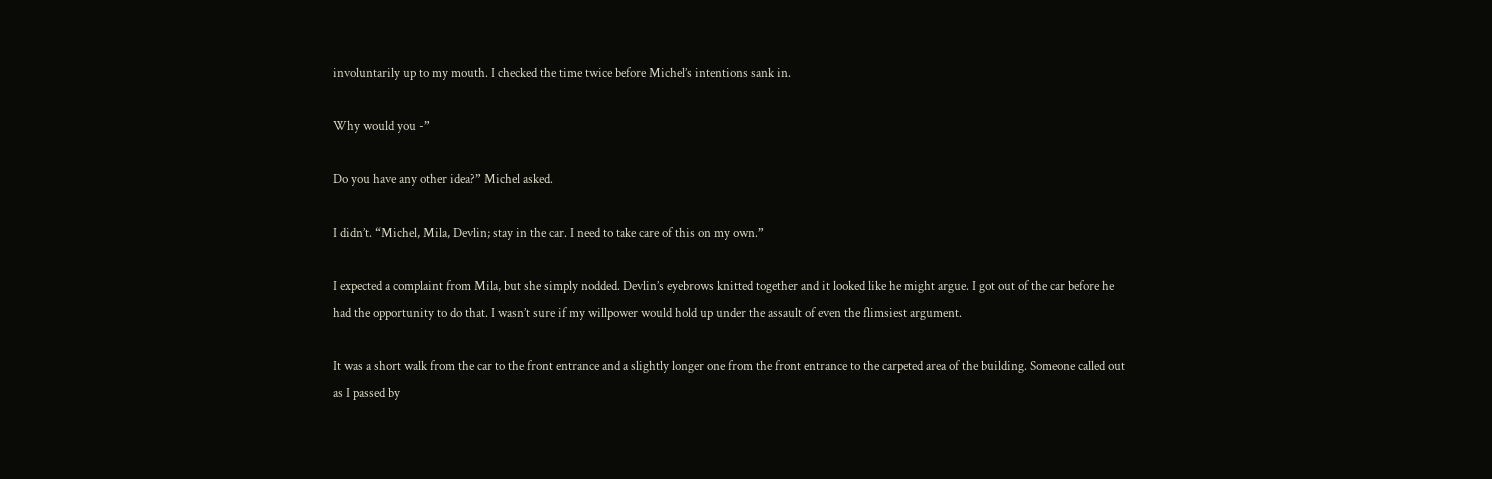involuntarily up to my mouth. I checked the time twice before Michel’s intentions sank in.

Why would you -”

Do you have any other idea?” Michel asked.

I didn’t. “Michel, Mila, Devlin; stay in the car. I need to take care of this on my own.”

I expected a complaint from Mila, but she simply nodded. Devlin’s eyebrows knitted together and it looked like he might argue. I got out of the car before he had the opportunity to do that. I wasn’t sure if my willpower would hold up under the assault of even the flimsiest argument.

It was a short walk from the car to the front entrance and a slightly longer one from the front entrance to the carpeted area of the building. Someone called out as I passed by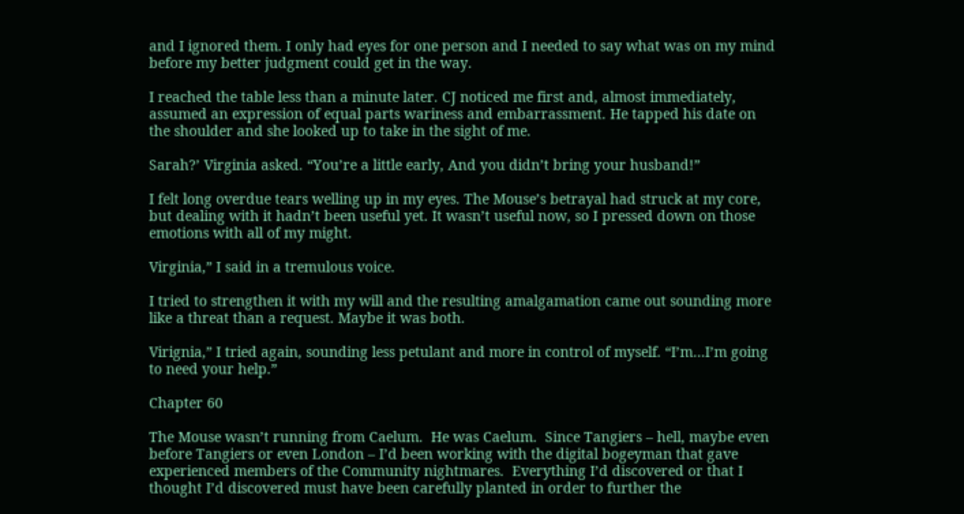and I ignored them. I only had eyes for one person and I needed to say what was on my mind before my better judgment could get in the way.

I reached the table less than a minute later. CJ noticed me first and, almost immediately, assumed an expression of equal parts wariness and embarrassment. He tapped his date on the shoulder and she looked up to take in the sight of me.

Sarah?’ Virginia asked. “You’re a little early, And you didn’t bring your husband!”

I felt long overdue tears welling up in my eyes. The Mouse’s betrayal had struck at my core, but dealing with it hadn’t been useful yet. It wasn’t useful now, so I pressed down on those emotions with all of my might.

Virginia,” I said in a tremulous voice.

I tried to strengthen it with my will and the resulting amalgamation came out sounding more like a threat than a request. Maybe it was both.

Virignia,” I tried again, sounding less petulant and more in control of myself. “I’m…I’m going to need your help.”

Chapter 60

The Mouse wasn’t running from Caelum.  He was Caelum.  Since Tangiers – hell, maybe even before Tangiers or even London – I’d been working with the digital bogeyman that gave experienced members of the Community nightmares.  Everything I’d discovered or that I thought I’d discovered must have been carefully planted in order to further the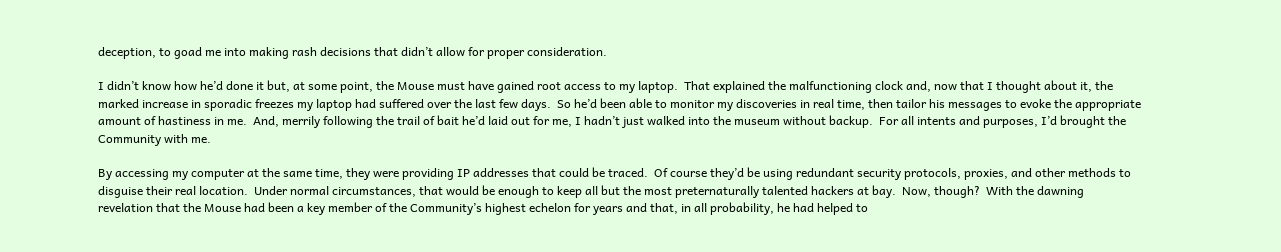deception, to goad me into making rash decisions that didn’t allow for proper consideration.

I didn’t know how he’d done it but, at some point, the Mouse must have gained root access to my laptop.  That explained the malfunctioning clock and, now that I thought about it, the marked increase in sporadic freezes my laptop had suffered over the last few days.  So he’d been able to monitor my discoveries in real time, then tailor his messages to evoke the appropriate amount of hastiness in me.  And, merrily following the trail of bait he’d laid out for me, I hadn’t just walked into the museum without backup.  For all intents and purposes, I’d brought the Community with me.

By accessing my computer at the same time, they were providing IP addresses that could be traced.  Of course they’d be using redundant security protocols, proxies, and other methods to disguise their real location.  Under normal circumstances, that would be enough to keep all but the most preternaturally talented hackers at bay.  Now, though?  With the dawning revelation that the Mouse had been a key member of the Community’s highest echelon for years and that, in all probability, he had helped to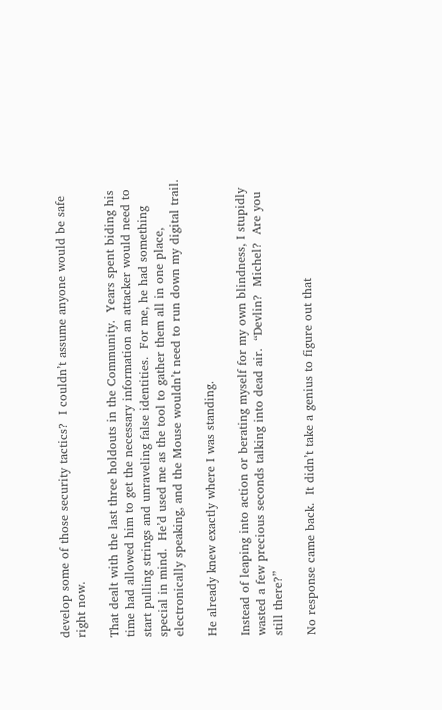develop some of those security tactics?  I couldn’t assume anyone would be safe right now.

That dealt with the last three holdouts in the Community.  Years spent biding his time had allowed him to get the necessary information an attacker would need to start pulling strings and unraveling false identities.  For me, he had something special in mind.  He’d used me as the tool to gather them all in one place, electronically speaking, and the Mouse wouldn’t need to run down my digital trail.

He already knew exactly where I was standing.

Instead of leaping into action or berating myself for my own blindness, I stupidly wasted a few precious seconds talking into dead air.  “Devlin?  Michel?  Are you still there?”

No response came back.  It didn’t take a genius to figure out that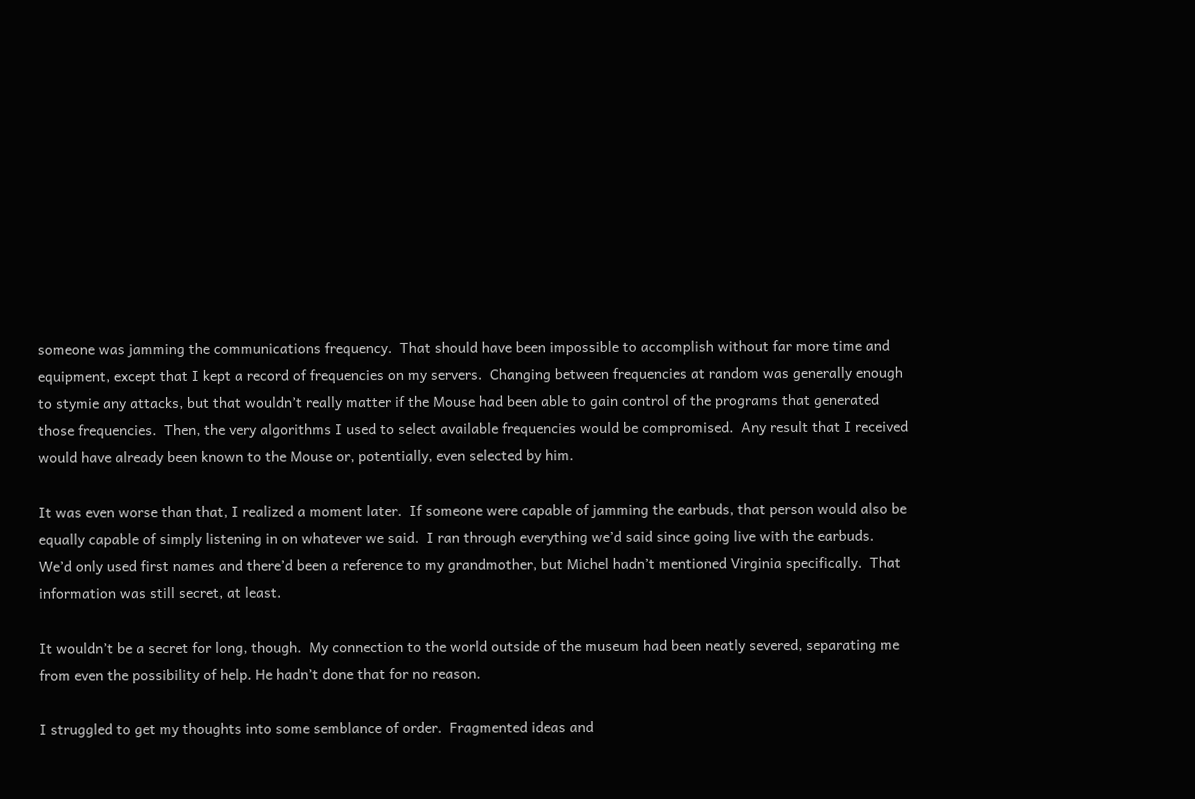someone was jamming the communications frequency.  That should have been impossible to accomplish without far more time and equipment, except that I kept a record of frequencies on my servers.  Changing between frequencies at random was generally enough to stymie any attacks, but that wouldn’t really matter if the Mouse had been able to gain control of the programs that generated those frequencies.  Then, the very algorithms I used to select available frequencies would be compromised.  Any result that I received would have already been known to the Mouse or, potentially, even selected by him.

It was even worse than that, I realized a moment later.  If someone were capable of jamming the earbuds, that person would also be equally capable of simply listening in on whatever we said.  I ran through everything we’d said since going live with the earbuds.  We’d only used first names and there’d been a reference to my grandmother, but Michel hadn’t mentioned Virginia specifically.  That information was still secret, at least.

It wouldn’t be a secret for long, though.  My connection to the world outside of the museum had been neatly severed, separating me from even the possibility of help. He hadn’t done that for no reason.

I struggled to get my thoughts into some semblance of order.  Fragmented ideas and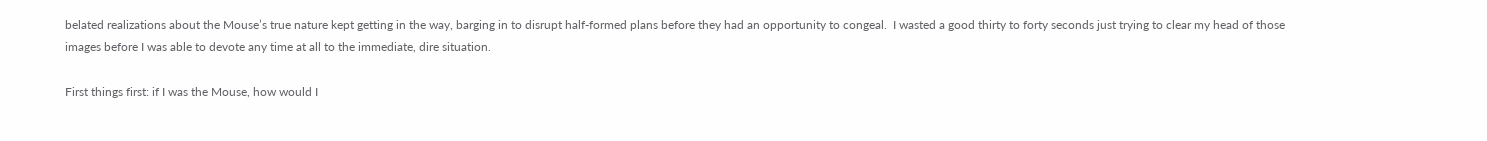belated realizations about the Mouse’s true nature kept getting in the way, barging in to disrupt half-formed plans before they had an opportunity to congeal.  I wasted a good thirty to forty seconds just trying to clear my head of those images before I was able to devote any time at all to the immediate, dire situation.

First things first: if I was the Mouse, how would I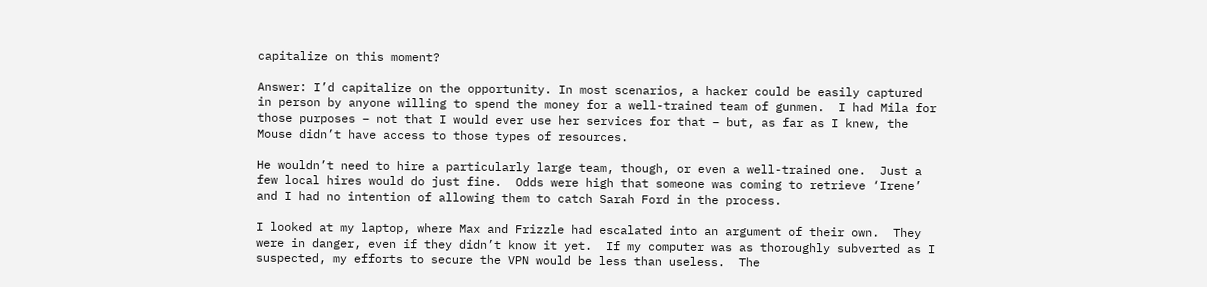capitalize on this moment?

Answer: I’d capitalize on the opportunity. In most scenarios, a hacker could be easily captured in person by anyone willing to spend the money for a well-trained team of gunmen.  I had Mila for those purposes – not that I would ever use her services for that – but, as far as I knew, the Mouse didn’t have access to those types of resources.

He wouldn’t need to hire a particularly large team, though, or even a well-trained one.  Just a few local hires would do just fine.  Odds were high that someone was coming to retrieve ‘Irene’ and I had no intention of allowing them to catch Sarah Ford in the process.

I looked at my laptop, where Max and Frizzle had escalated into an argument of their own.  They were in danger, even if they didn’t know it yet.  If my computer was as thoroughly subverted as I suspected, my efforts to secure the VPN would be less than useless.  The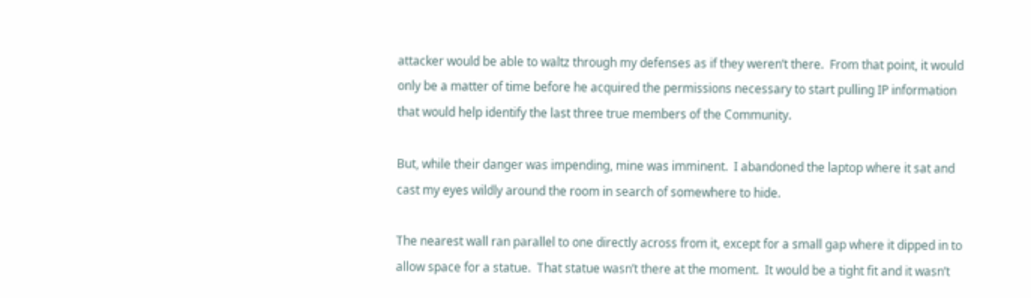attacker would be able to waltz through my defenses as if they weren’t there.  From that point, it would only be a matter of time before he acquired the permissions necessary to start pulling IP information that would help identify the last three true members of the Community.

But, while their danger was impending, mine was imminent.  I abandoned the laptop where it sat and cast my eyes wildly around the room in search of somewhere to hide.

The nearest wall ran parallel to one directly across from it, except for a small gap where it dipped in to allow space for a statue.  That statue wasn’t there at the moment.  It would be a tight fit and it wasn’t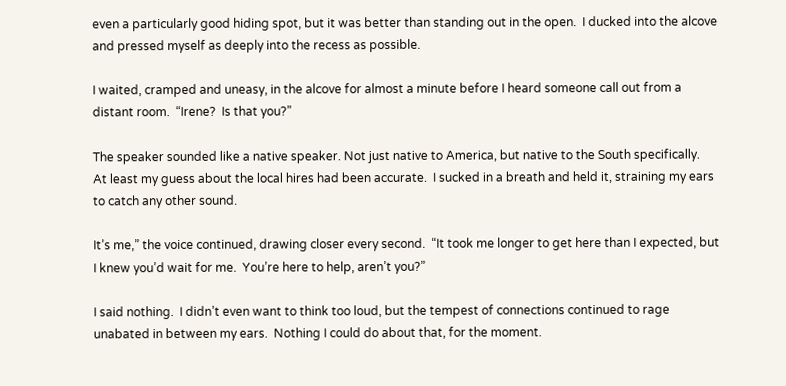even a particularly good hiding spot, but it was better than standing out in the open.  I ducked into the alcove and pressed myself as deeply into the recess as possible.

I waited, cramped and uneasy, in the alcove for almost a minute before I heard someone call out from a distant room.  “Irene?  Is that you?”

The speaker sounded like a native speaker. Not just native to America, but native to the South specifically.  At least my guess about the local hires had been accurate.  I sucked in a breath and held it, straining my ears to catch any other sound.

It’s me,” the voice continued, drawing closer every second.  “It took me longer to get here than I expected, but I knew you’d wait for me.  You’re here to help, aren’t you?”

I said nothing.  I didn’t even want to think too loud, but the tempest of connections continued to rage unabated in between my ears.  Nothing I could do about that, for the moment.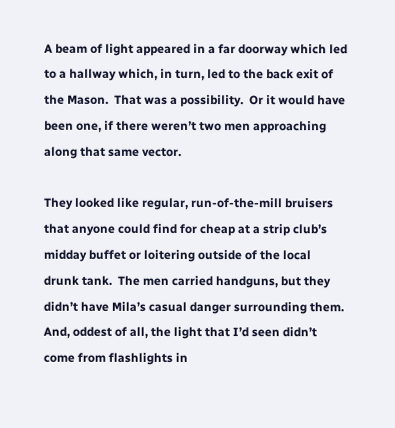A beam of light appeared in a far doorway which led to a hallway which, in turn, led to the back exit of the Mason.  That was a possibility.  Or it would have been one, if there weren’t two men approaching along that same vector.

They looked like regular, run-of-the-mill bruisers that anyone could find for cheap at a strip club’s midday buffet or loitering outside of the local drunk tank.  The men carried handguns, but they didn’t have Mila’s casual danger surrounding them.  And, oddest of all, the light that I’d seen didn’t come from flashlights in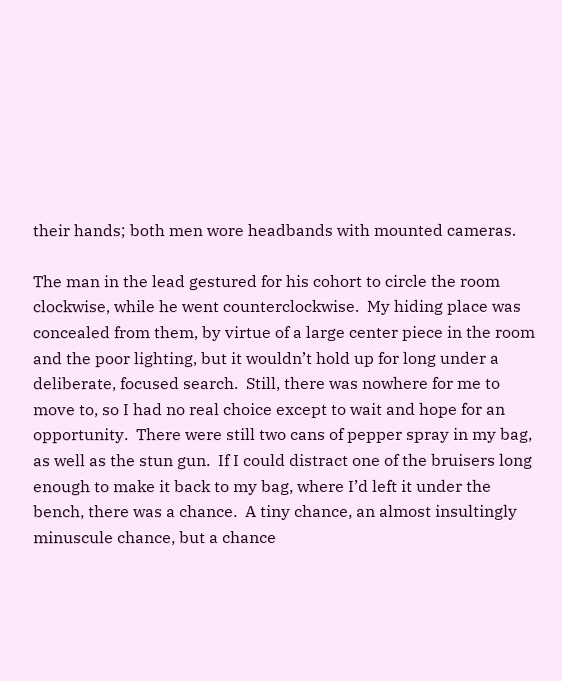their hands; both men wore headbands with mounted cameras.

The man in the lead gestured for his cohort to circle the room clockwise, while he went counterclockwise.  My hiding place was concealed from them, by virtue of a large center piece in the room and the poor lighting, but it wouldn’t hold up for long under a deliberate, focused search.  Still, there was nowhere for me to move to, so I had no real choice except to wait and hope for an opportunity.  There were still two cans of pepper spray in my bag, as well as the stun gun.  If I could distract one of the bruisers long enough to make it back to my bag, where I’d left it under the bench, there was a chance.  A tiny chance, an almost insultingly minuscule chance, but a chance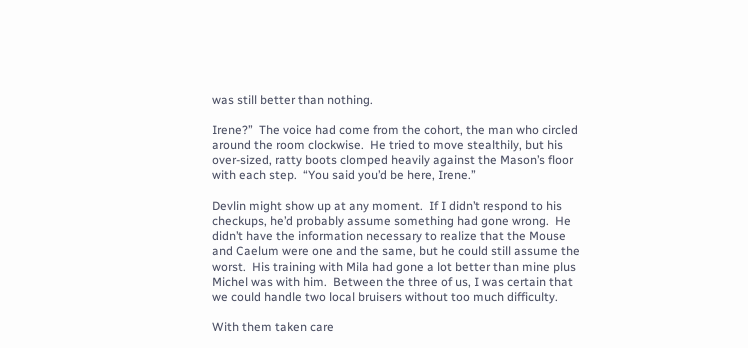was still better than nothing.

Irene?”  The voice had come from the cohort, the man who circled around the room clockwise.  He tried to move stealthily, but his over-sized, ratty boots clomped heavily against the Mason’s floor with each step.  “You said you’d be here, Irene.”

Devlin might show up at any moment.  If I didn’t respond to his checkups, he’d probably assume something had gone wrong.  He didn’t have the information necessary to realize that the Mouse and Caelum were one and the same, but he could still assume the worst.  His training with Mila had gone a lot better than mine plus Michel was with him.  Between the three of us, I was certain that we could handle two local bruisers without too much difficulty.

With them taken care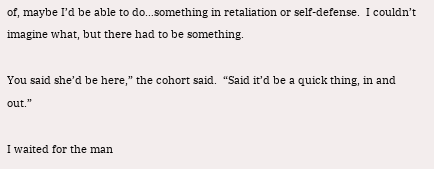of, maybe I’d be able to do…something in retaliation or self-defense.  I couldn’t imagine what, but there had to be something.

You said she’d be here,” the cohort said.  “Said it’d be a quick thing, in and out.”

I waited for the man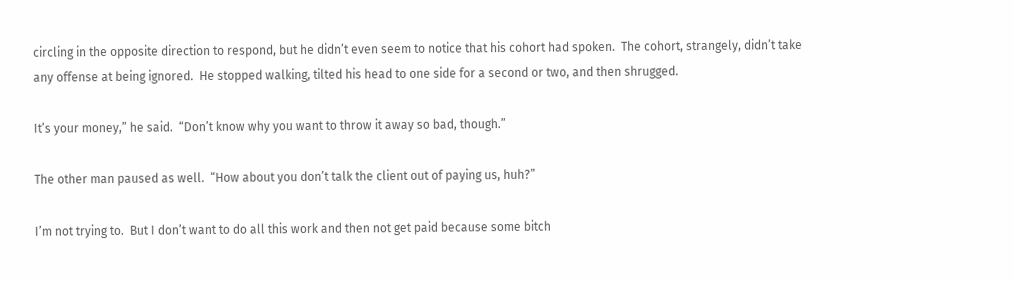circling in the opposite direction to respond, but he didn’t even seem to notice that his cohort had spoken.  The cohort, strangely, didn’t take any offense at being ignored.  He stopped walking, tilted his head to one side for a second or two, and then shrugged.

It’s your money,” he said.  “Don’t know why you want to throw it away so bad, though.”

The other man paused as well.  “How about you don’t talk the client out of paying us, huh?”

I’m not trying to.  But I don’t want to do all this work and then not get paid because some bitch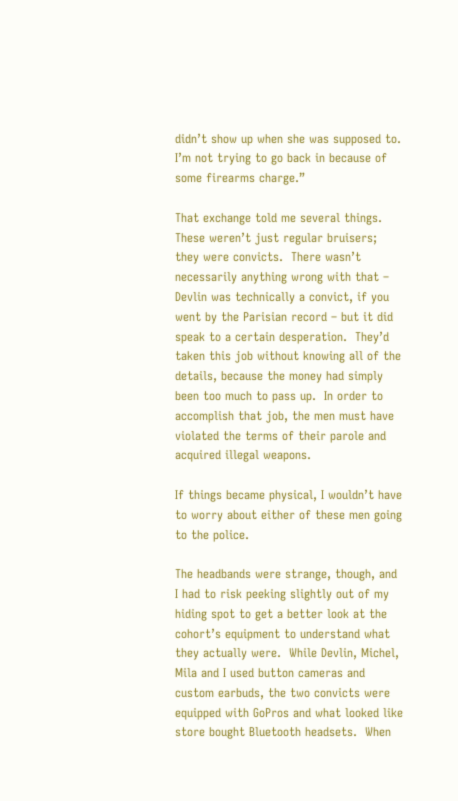didn’t show up when she was supposed to.  I’m not trying to go back in because of some firearms charge.”

That exchange told me several things.  These weren’t just regular bruisers; they were convicts.  There wasn’t necessarily anything wrong with that – Devlin was technically a convict, if you went by the Parisian record – but it did speak to a certain desperation.  They’d taken this job without knowing all of the details, because the money had simply been too much to pass up.  In order to accomplish that job, the men must have violated the terms of their parole and acquired illegal weapons.

If things became physical, I wouldn’t have to worry about either of these men going to the police.

The headbands were strange, though, and I had to risk peeking slightly out of my hiding spot to get a better look at the cohort’s equipment to understand what they actually were.  While Devlin, Michel, Mila and I used button cameras and custom earbuds, the two convicts were equipped with GoPros and what looked like store bought Bluetooth headsets.  When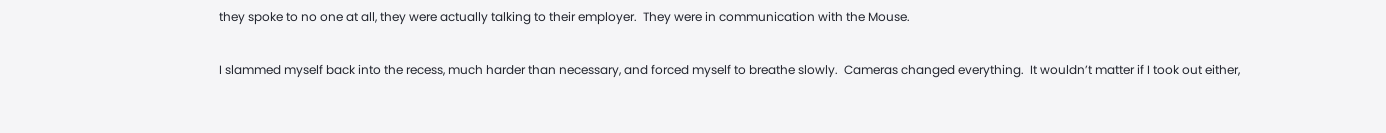they spoke to no one at all, they were actually talking to their employer.  They were in communication with the Mouse.

I slammed myself back into the recess, much harder than necessary, and forced myself to breathe slowly.  Cameras changed everything.  It wouldn’t matter if I took out either,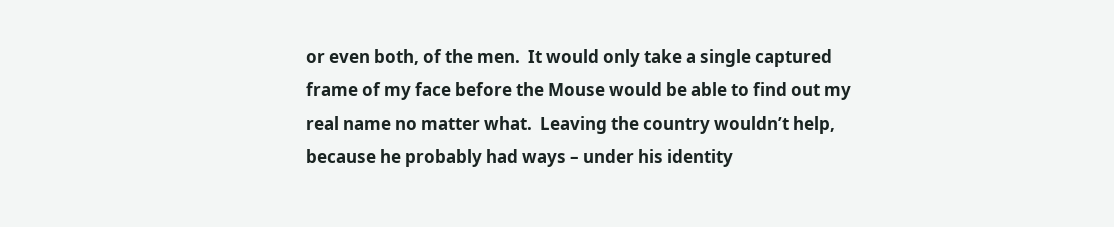or even both, of the men.  It would only take a single captured frame of my face before the Mouse would be able to find out my real name no matter what.  Leaving the country wouldn’t help, because he probably had ways – under his identity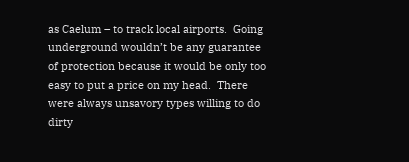as Caelum – to track local airports.  Going underground wouldn’t be any guarantee of protection because it would be only too easy to put a price on my head.  There were always unsavory types willing to do dirty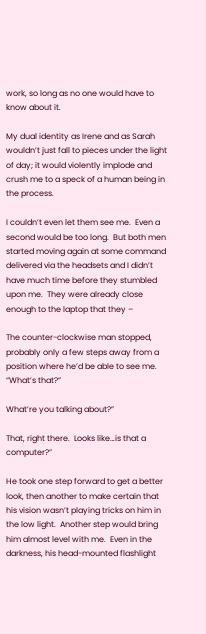work, so long as no one would have to know about it.

My dual identity as Irene and as Sarah wouldn’t just fall to pieces under the light of day; it would violently implode and crush me to a speck of a human being in the process.

I couldn’t even let them see me.  Even a second would be too long.  But both men started moving again at some command delivered via the headsets and I didn’t have much time before they stumbled upon me.  They were already close enough to the laptop that they –

The counter-clockwise man stopped, probably only a few steps away from a position where he’d be able to see me.  “What’s that?”

What’re you talking about?”

That, right there.  Looks like…is that a computer?”

He took one step forward to get a better look, then another to make certain that his vision wasn’t playing tricks on him in the low light.  Another step would bring him almost level with me.  Even in the darkness, his head-mounted flashlight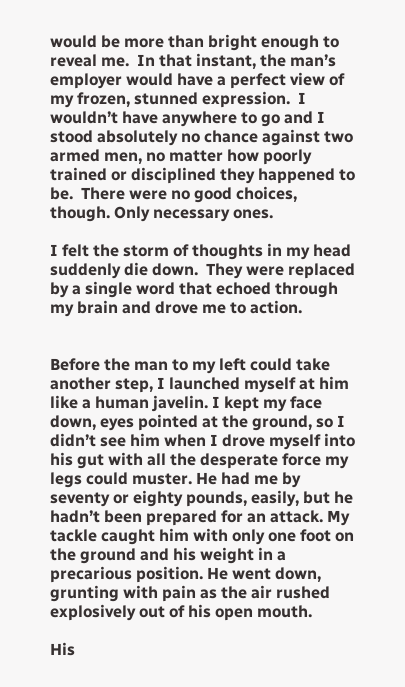would be more than bright enough to reveal me.  In that instant, the man’s employer would have a perfect view of my frozen, stunned expression.  I wouldn’t have anywhere to go and I stood absolutely no chance against two armed men, no matter how poorly trained or disciplined they happened to be.  There were no good choices, though. Only necessary ones.

I felt the storm of thoughts in my head suddenly die down.  They were replaced by a single word that echoed through my brain and drove me to action.


Before the man to my left could take another step, I launched myself at him like a human javelin. I kept my face down, eyes pointed at the ground, so I didn’t see him when I drove myself into his gut with all the desperate force my legs could muster. He had me by seventy or eighty pounds, easily, but he hadn’t been prepared for an attack. My tackle caught him with only one foot on the ground and his weight in a precarious position. He went down, grunting with pain as the air rushed explosively out of his open mouth.

His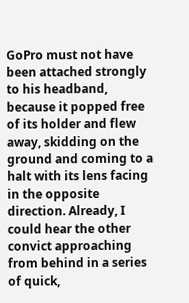GoPro must not have been attached strongly to his headband, because it popped free of its holder and flew away, skidding on the ground and coming to a halt with its lens facing in the opposite direction. Already, I could hear the other convict approaching from behind in a series of quick,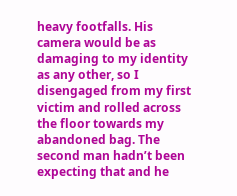heavy footfalls. His camera would be as damaging to my identity as any other, so I disengaged from my first victim and rolled across the floor towards my abandoned bag. The second man hadn’t been expecting that and he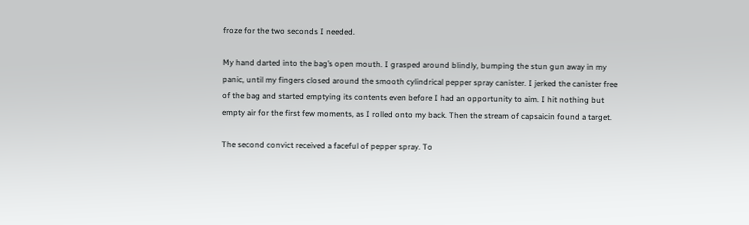froze for the two seconds I needed.

My hand darted into the bag’s open mouth. I grasped around blindly, bumping the stun gun away in my panic, until my fingers closed around the smooth cylindrical pepper spray canister. I jerked the canister free of the bag and started emptying its contents even before I had an opportunity to aim. I hit nothing but empty air for the first few moments, as I rolled onto my back. Then the stream of capsaicin found a target.

The second convict received a faceful of pepper spray. To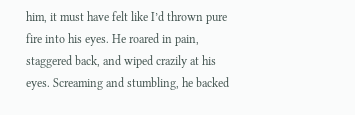him, it must have felt like I’d thrown pure fire into his eyes. He roared in pain, staggered back, and wiped crazily at his eyes. Screaming and stumbling, he backed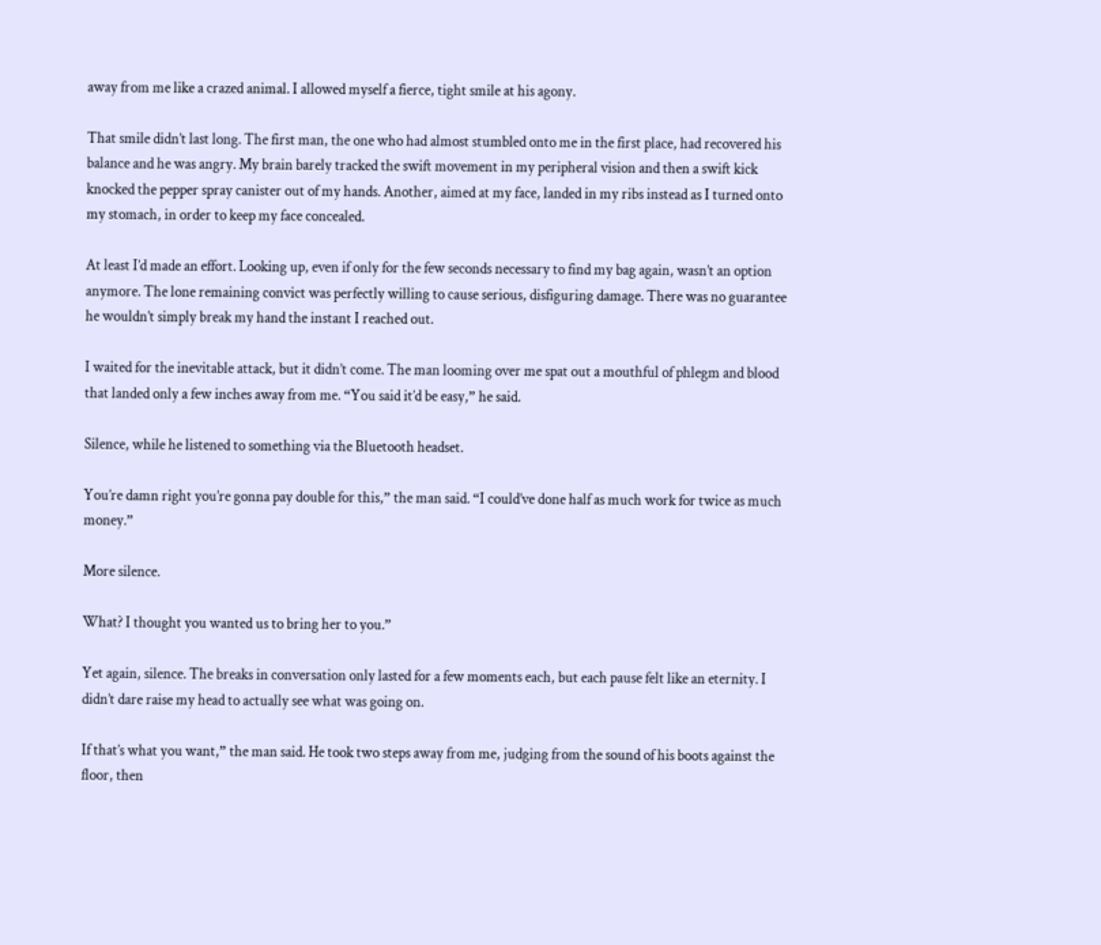away from me like a crazed animal. I allowed myself a fierce, tight smile at his agony.

That smile didn’t last long. The first man, the one who had almost stumbled onto me in the first place, had recovered his balance and he was angry. My brain barely tracked the swift movement in my peripheral vision and then a swift kick knocked the pepper spray canister out of my hands. Another, aimed at my face, landed in my ribs instead as I turned onto my stomach, in order to keep my face concealed.

At least I’d made an effort. Looking up, even if only for the few seconds necessary to find my bag again, wasn’t an option anymore. The lone remaining convict was perfectly willing to cause serious, disfiguring damage. There was no guarantee he wouldn’t simply break my hand the instant I reached out.

I waited for the inevitable attack, but it didn’t come. The man looming over me spat out a mouthful of phlegm and blood that landed only a few inches away from me. “You said it’d be easy,” he said.

Silence, while he listened to something via the Bluetooth headset.

You’re damn right you’re gonna pay double for this,” the man said. “I could’ve done half as much work for twice as much money.”

More silence.

What? I thought you wanted us to bring her to you.”

Yet again, silence. The breaks in conversation only lasted for a few moments each, but each pause felt like an eternity. I didn’t dare raise my head to actually see what was going on.

If that’s what you want,” the man said. He took two steps away from me, judging from the sound of his boots against the floor, then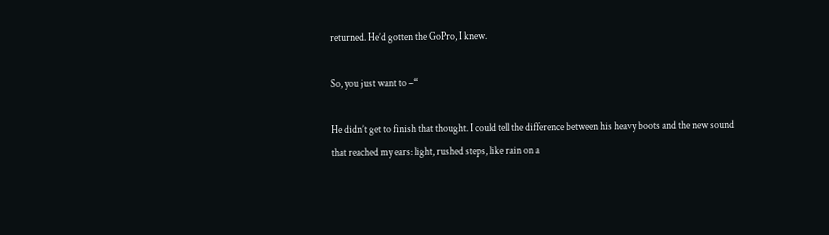returned. He’d gotten the GoPro, I knew.

So, you just want to –“

He didn’t get to finish that thought. I could tell the difference between his heavy boots and the new sound that reached my ears: light, rushed steps, like rain on a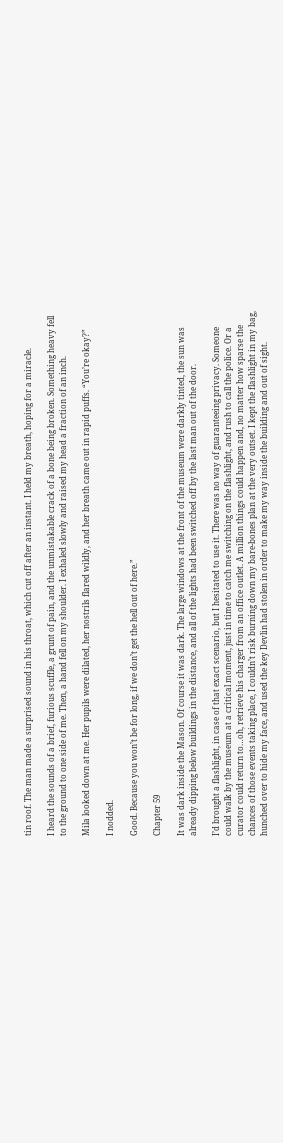tin roof. The man made a surprised sound in his throat, which cut off after an instant. I held my breath, hoping for a miracle.

I heard the sounds of a brief, furious scuffle, a grunt of pain, and the unmistakable crack of a bone being broken. Something heavy fell to the ground to one side of me. Then, a hand fell on my shoulder. I exhaled slowly and raised my head a fraction of an inch.

Mila looked down at me. Her pupils were dilated, her nostrils flared wildly, and her breath came out in rapid puffs. “You’re okay?”

I nodded.

Good. Because you won’t be for long, if we don’t get the hell out of here.”

Chapter 59

It was dark inside the Mason. Of course it was dark. The large windows at the front of the museum were darkly tinted, the sun was already dipping below buildings in the distance, and all of the lights had been switched off by the last man out of the door.

I’d brought a flashlight, in case of that exact scenario, but I hesitated to use it. There was no way of guaranteeing privacy. Someone could walk by the museum at a critical moment, just in time to catch me switching on the flashlight, and rush to call the police. Or a curator could return to…oh, retrieve his charger from an office outlet. A million things could happen and, no matter how sparse the chances of those events taking place, I couldn’t risk burning down my bare-bones plan at the very outset. I kept the flashlight in my bag, hunched over to hide my face, and used the key Devlin had stolen in order to make my way inside the building and out of sight.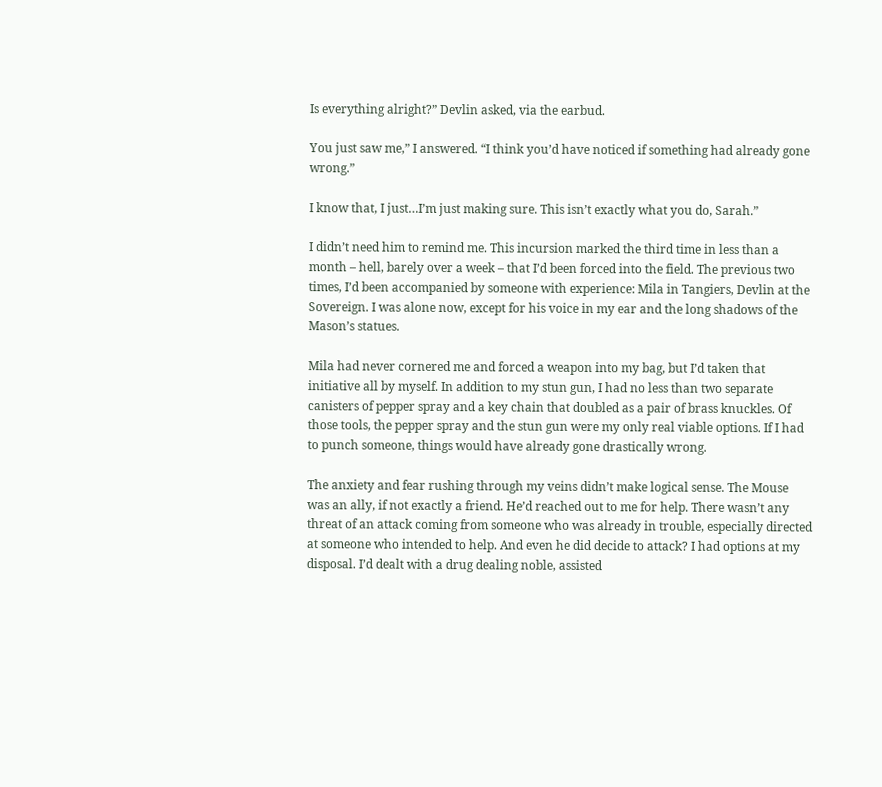Is everything alright?” Devlin asked, via the earbud.

You just saw me,” I answered. “I think you’d have noticed if something had already gone wrong.”

I know that, I just…I’m just making sure. This isn’t exactly what you do, Sarah.”

I didn’t need him to remind me. This incursion marked the third time in less than a month – hell, barely over a week – that I’d been forced into the field. The previous two times, I’d been accompanied by someone with experience: Mila in Tangiers, Devlin at the Sovereign. I was alone now, except for his voice in my ear and the long shadows of the Mason’s statues.

Mila had never cornered me and forced a weapon into my bag, but I’d taken that initiative all by myself. In addition to my stun gun, I had no less than two separate canisters of pepper spray and a key chain that doubled as a pair of brass knuckles. Of those tools, the pepper spray and the stun gun were my only real viable options. If I had to punch someone, things would have already gone drastically wrong.

The anxiety and fear rushing through my veins didn’t make logical sense. The Mouse was an ally, if not exactly a friend. He’d reached out to me for help. There wasn’t any threat of an attack coming from someone who was already in trouble, especially directed at someone who intended to help. And even he did decide to attack? I had options at my disposal. I’d dealt with a drug dealing noble, assisted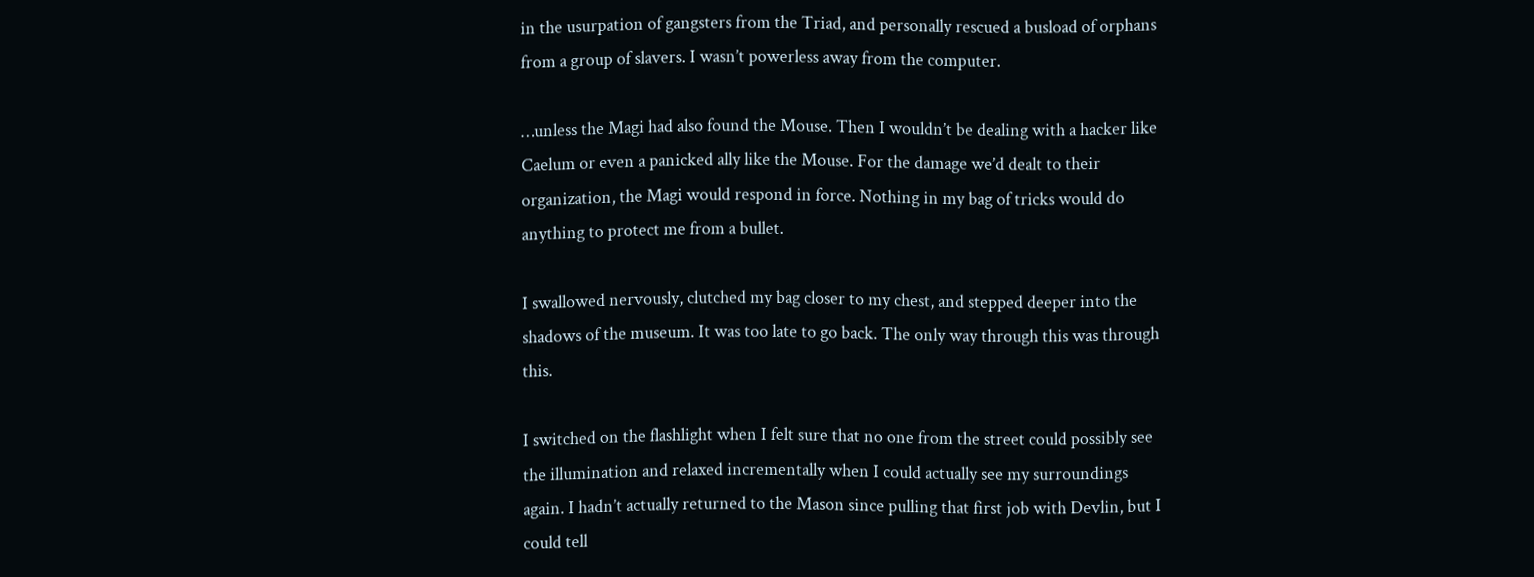in the usurpation of gangsters from the Triad, and personally rescued a busload of orphans from a group of slavers. I wasn’t powerless away from the computer.

…unless the Magi had also found the Mouse. Then I wouldn’t be dealing with a hacker like Caelum or even a panicked ally like the Mouse. For the damage we’d dealt to their organization, the Magi would respond in force. Nothing in my bag of tricks would do anything to protect me from a bullet.

I swallowed nervously, clutched my bag closer to my chest, and stepped deeper into the shadows of the museum. It was too late to go back. The only way through this was through this.

I switched on the flashlight when I felt sure that no one from the street could possibly see the illumination and relaxed incrementally when I could actually see my surroundings again. I hadn’t actually returned to the Mason since pulling that first job with Devlin, but I could tell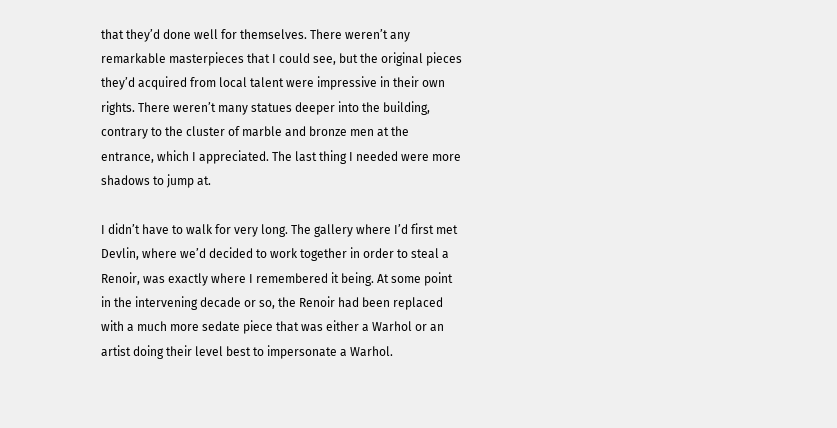that they’d done well for themselves. There weren’t any remarkable masterpieces that I could see, but the original pieces they’d acquired from local talent were impressive in their own rights. There weren’t many statues deeper into the building, contrary to the cluster of marble and bronze men at the entrance, which I appreciated. The last thing I needed were more shadows to jump at.

I didn’t have to walk for very long. The gallery where I’d first met Devlin, where we’d decided to work together in order to steal a Renoir, was exactly where I remembered it being. At some point in the intervening decade or so, the Renoir had been replaced with a much more sedate piece that was either a Warhol or an artist doing their level best to impersonate a Warhol.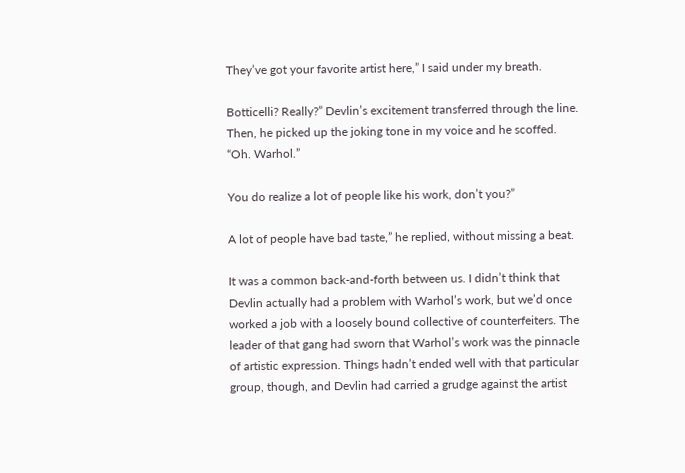They’ve got your favorite artist here,” I said under my breath.

Botticelli? Really?” Devlin’s excitement transferred through the line. Then, he picked up the joking tone in my voice and he scoffed. “Oh. Warhol.”

You do realize a lot of people like his work, don’t you?”

A lot of people have bad taste,” he replied, without missing a beat.

It was a common back-and-forth between us. I didn’t think that Devlin actually had a problem with Warhol’s work, but we’d once worked a job with a loosely bound collective of counterfeiters. The leader of that gang had sworn that Warhol’s work was the pinnacle of artistic expression. Things hadn’t ended well with that particular group, though, and Devlin had carried a grudge against the artist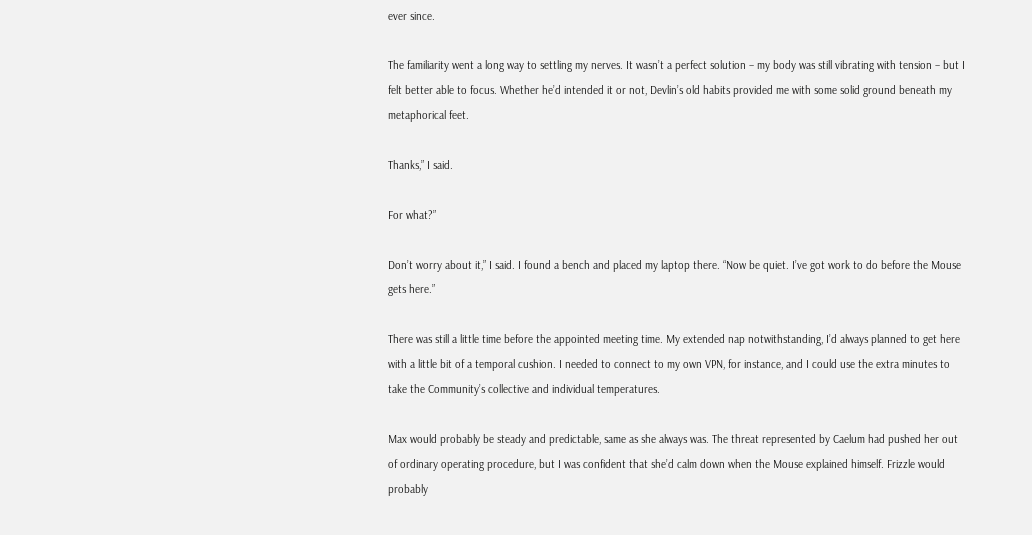ever since.

The familiarity went a long way to settling my nerves. It wasn’t a perfect solution – my body was still vibrating with tension – but I felt better able to focus. Whether he’d intended it or not, Devlin’s old habits provided me with some solid ground beneath my metaphorical feet.

Thanks,” I said.

For what?”

Don’t worry about it,” I said. I found a bench and placed my laptop there. “Now be quiet. I’ve got work to do before the Mouse gets here.”

There was still a little time before the appointed meeting time. My extended nap notwithstanding, I’d always planned to get here with a little bit of a temporal cushion. I needed to connect to my own VPN, for instance, and I could use the extra minutes to take the Community’s collective and individual temperatures.

Max would probably be steady and predictable, same as she always was. The threat represented by Caelum had pushed her out of ordinary operating procedure, but I was confident that she’d calm down when the Mouse explained himself. Frizzle would probably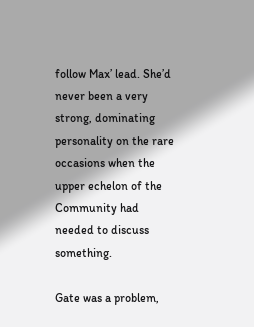follow Max’ lead. She’d never been a very strong, dominating personality on the rare occasions when the upper echelon of the Community had needed to discuss something.

Gate was a problem,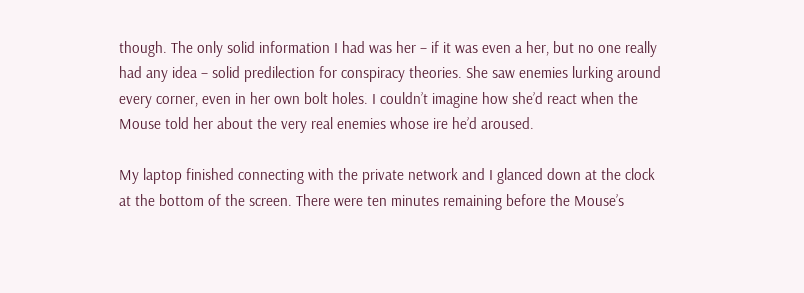though. The only solid information I had was her – if it was even a her, but no one really had any idea – solid predilection for conspiracy theories. She saw enemies lurking around every corner, even in her own bolt holes. I couldn’t imagine how she’d react when the Mouse told her about the very real enemies whose ire he’d aroused.

My laptop finished connecting with the private network and I glanced down at the clock at the bottom of the screen. There were ten minutes remaining before the Mouse’s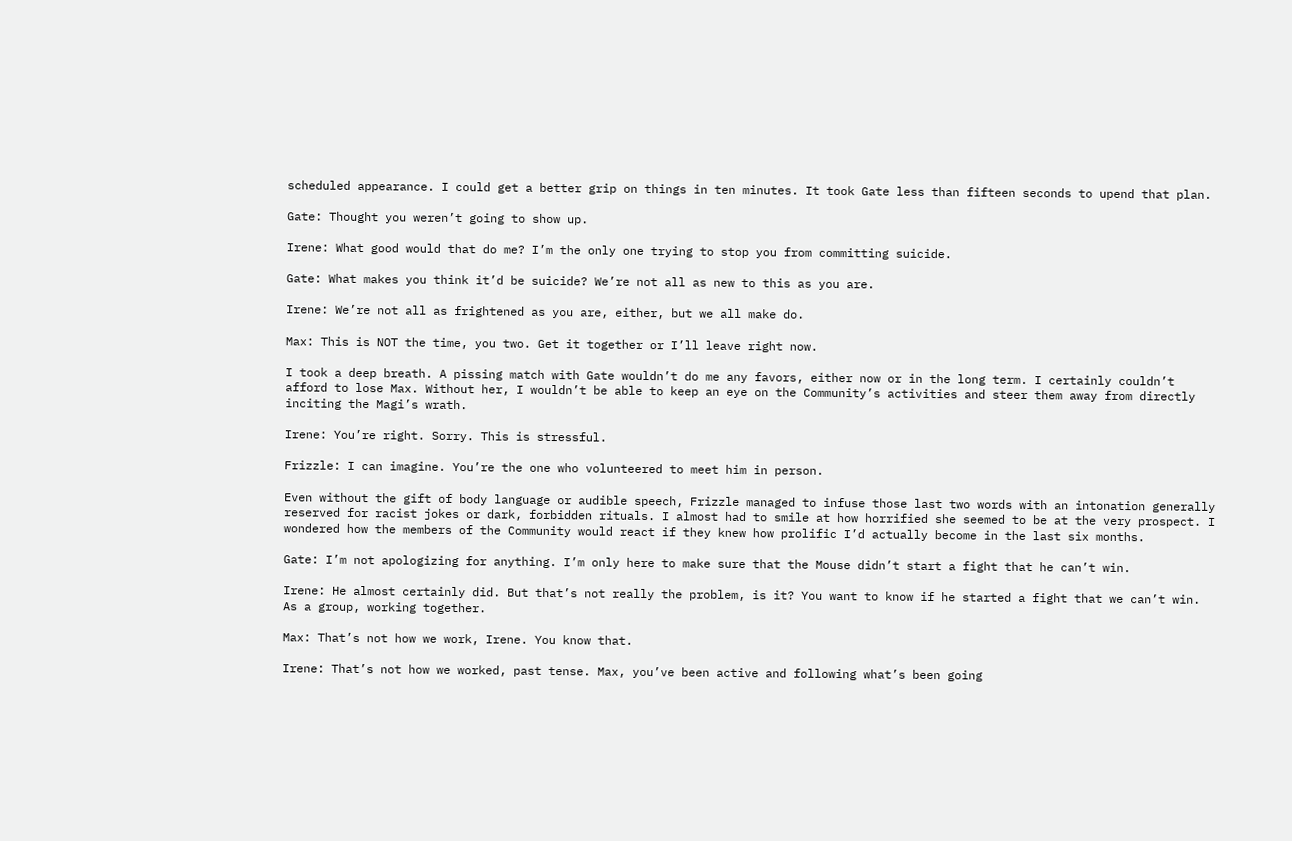scheduled appearance. I could get a better grip on things in ten minutes. It took Gate less than fifteen seconds to upend that plan.

Gate: Thought you weren’t going to show up.

Irene: What good would that do me? I’m the only one trying to stop you from committing suicide.

Gate: What makes you think it’d be suicide? We’re not all as new to this as you are.

Irene: We’re not all as frightened as you are, either, but we all make do.

Max: This is NOT the time, you two. Get it together or I’ll leave right now.

I took a deep breath. A pissing match with Gate wouldn’t do me any favors, either now or in the long term. I certainly couldn’t afford to lose Max. Without her, I wouldn’t be able to keep an eye on the Community’s activities and steer them away from directly inciting the Magi’s wrath.

Irene: You’re right. Sorry. This is stressful.

Frizzle: I can imagine. You’re the one who volunteered to meet him in person.

Even without the gift of body language or audible speech, Frizzle managed to infuse those last two words with an intonation generally reserved for racist jokes or dark, forbidden rituals. I almost had to smile at how horrified she seemed to be at the very prospect. I wondered how the members of the Community would react if they knew how prolific I’d actually become in the last six months.

Gate: I’m not apologizing for anything. I’m only here to make sure that the Mouse didn’t start a fight that he can’t win.

Irene: He almost certainly did. But that’s not really the problem, is it? You want to know if he started a fight that we can’t win. As a group, working together.

Max: That’s not how we work, Irene. You know that.

Irene: That’s not how we worked, past tense. Max, you’ve been active and following what’s been going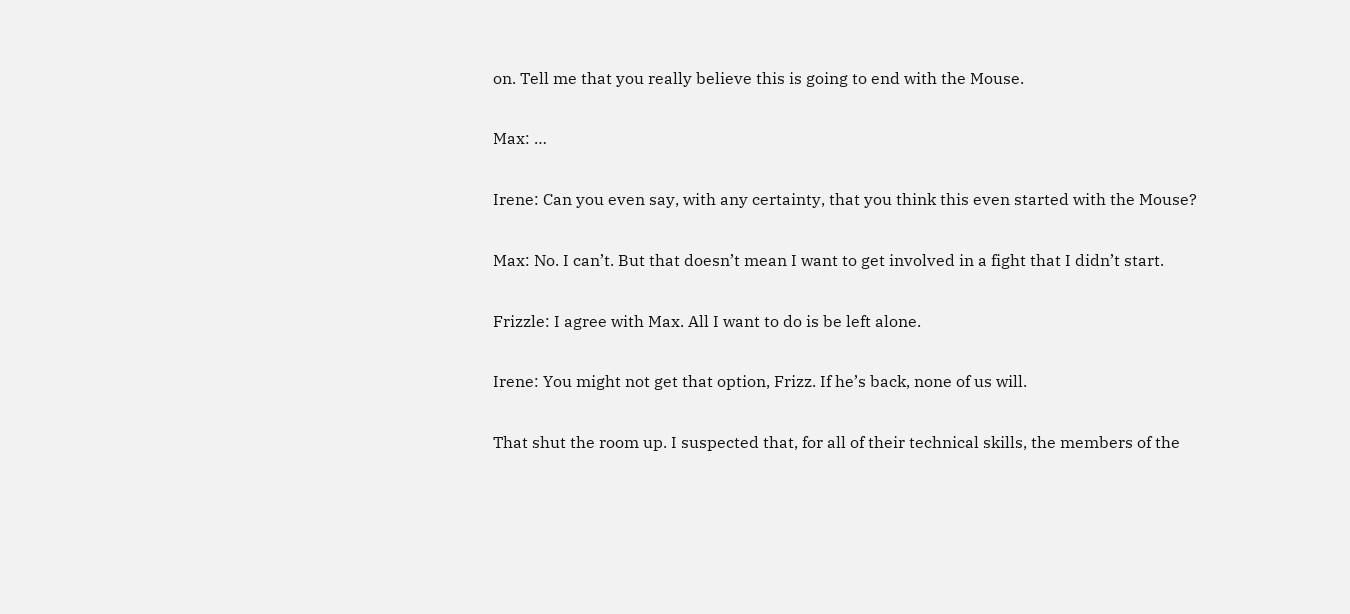on. Tell me that you really believe this is going to end with the Mouse.

Max: …

Irene: Can you even say, with any certainty, that you think this even started with the Mouse?

Max: No. I can’t. But that doesn’t mean I want to get involved in a fight that I didn’t start.

Frizzle: I agree with Max. All I want to do is be left alone.

Irene: You might not get that option, Frizz. If he’s back, none of us will.

That shut the room up. I suspected that, for all of their technical skills, the members of the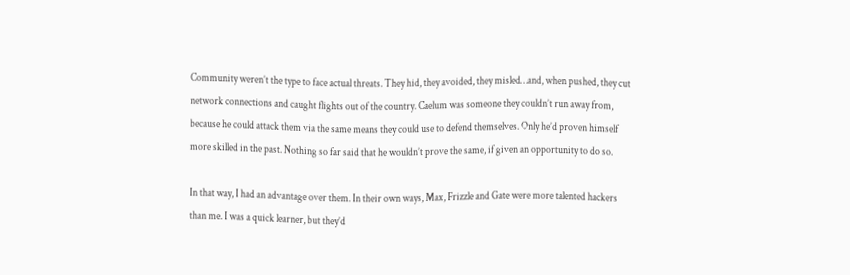Community weren’t the type to face actual threats. They hid, they avoided, they misled…and, when pushed, they cut network connections and caught flights out of the country. Caelum was someone they couldn’t run away from, because he could attack them via the same means they could use to defend themselves. Only he’d proven himself more skilled in the past. Nothing so far said that he wouldn’t prove the same, if given an opportunity to do so.

In that way, I had an advantage over them. In their own ways, Max, Frizzle and Gate were more talented hackers than me. I was a quick learner, but they’d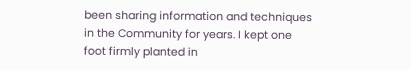been sharing information and techniques in the Community for years. I kept one foot firmly planted in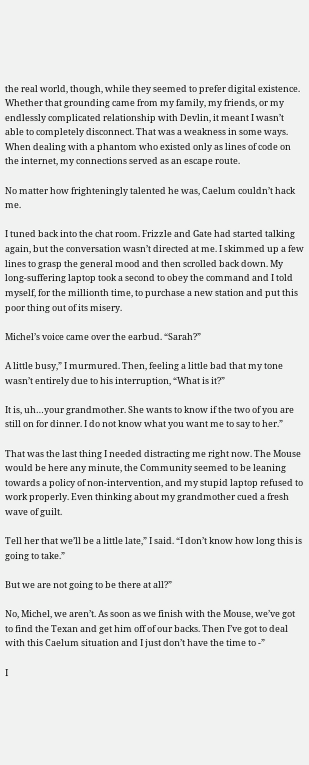the real world, though, while they seemed to prefer digital existence. Whether that grounding came from my family, my friends, or my endlessly complicated relationship with Devlin, it meant I wasn’t able to completely disconnect. That was a weakness in some ways. When dealing with a phantom who existed only as lines of code on the internet, my connections served as an escape route.

No matter how frighteningly talented he was, Caelum couldn’t hack me.

I tuned back into the chat room. Frizzle and Gate had started talking again, but the conversation wasn’t directed at me. I skimmed up a few lines to grasp the general mood and then scrolled back down. My long-suffering laptop took a second to obey the command and I told myself, for the millionth time, to purchase a new station and put this poor thing out of its misery.

Michel’s voice came over the earbud. “Sarah?”

A little busy,” I murmured. Then, feeling a little bad that my tone wasn’t entirely due to his interruption, “What is it?”

It is, uh…your grandmother. She wants to know if the two of you are still on for dinner. I do not know what you want me to say to her.”

That was the last thing I needed distracting me right now. The Mouse would be here any minute, the Community seemed to be leaning towards a policy of non-intervention, and my stupid laptop refused to work properly. Even thinking about my grandmother cued a fresh wave of guilt.

Tell her that we’ll be a little late,” I said. “I don’t know how long this is going to take.”

But we are not going to be there at all?”

No, Michel, we aren’t. As soon as we finish with the Mouse, we’ve got to find the Texan and get him off of our backs. Then I’ve got to deal with this Caelum situation and I just don’t have the time to -”

I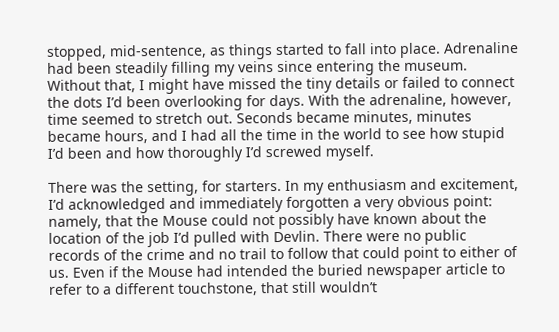stopped, mid-sentence, as things started to fall into place. Adrenaline had been steadily filling my veins since entering the museum. Without that, I might have missed the tiny details or failed to connect the dots I’d been overlooking for days. With the adrenaline, however, time seemed to stretch out. Seconds became minutes, minutes became hours, and I had all the time in the world to see how stupid I’d been and how thoroughly I’d screwed myself.

There was the setting, for starters. In my enthusiasm and excitement, I’d acknowledged and immediately forgotten a very obvious point: namely, that the Mouse could not possibly have known about the location of the job I’d pulled with Devlin. There were no public records of the crime and no trail to follow that could point to either of us. Even if the Mouse had intended the buried newspaper article to refer to a different touchstone, that still wouldn’t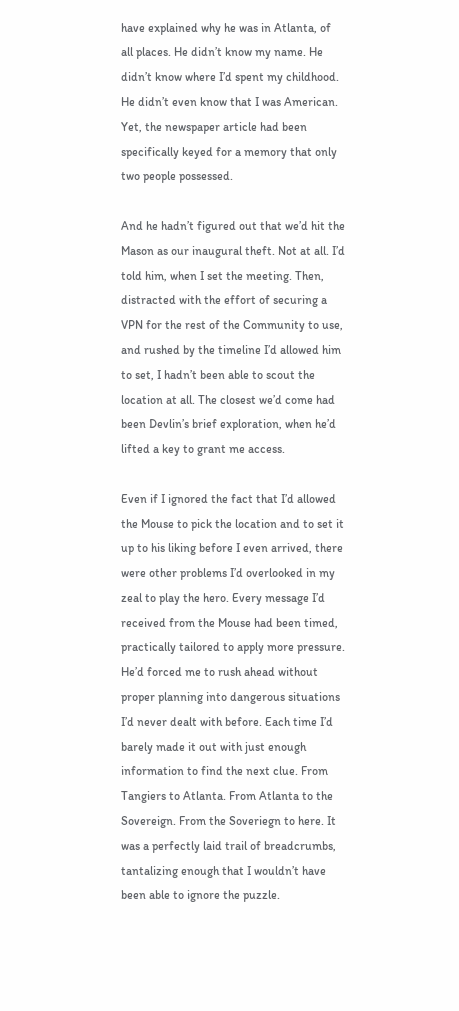have explained why he was in Atlanta, of all places. He didn’t know my name. He didn’t know where I’d spent my childhood. He didn’t even know that I was American. Yet, the newspaper article had been specifically keyed for a memory that only two people possessed.

And he hadn’t figured out that we’d hit the Mason as our inaugural theft. Not at all. I’d told him, when I set the meeting. Then, distracted with the effort of securing a VPN for the rest of the Community to use, and rushed by the timeline I’d allowed him to set, I hadn’t been able to scout the location at all. The closest we’d come had been Devlin’s brief exploration, when he’d lifted a key to grant me access.

Even if I ignored the fact that I’d allowed the Mouse to pick the location and to set it up to his liking before I even arrived, there were other problems I’d overlooked in my zeal to play the hero. Every message I’d received from the Mouse had been timed, practically tailored to apply more pressure. He’d forced me to rush ahead without proper planning into dangerous situations I’d never dealt with before. Each time I’d barely made it out with just enough information to find the next clue. From Tangiers to Atlanta. From Atlanta to the Sovereign. From the Soveriegn to here. It was a perfectly laid trail of breadcrumbs, tantalizing enough that I wouldn’t have been able to ignore the puzzle.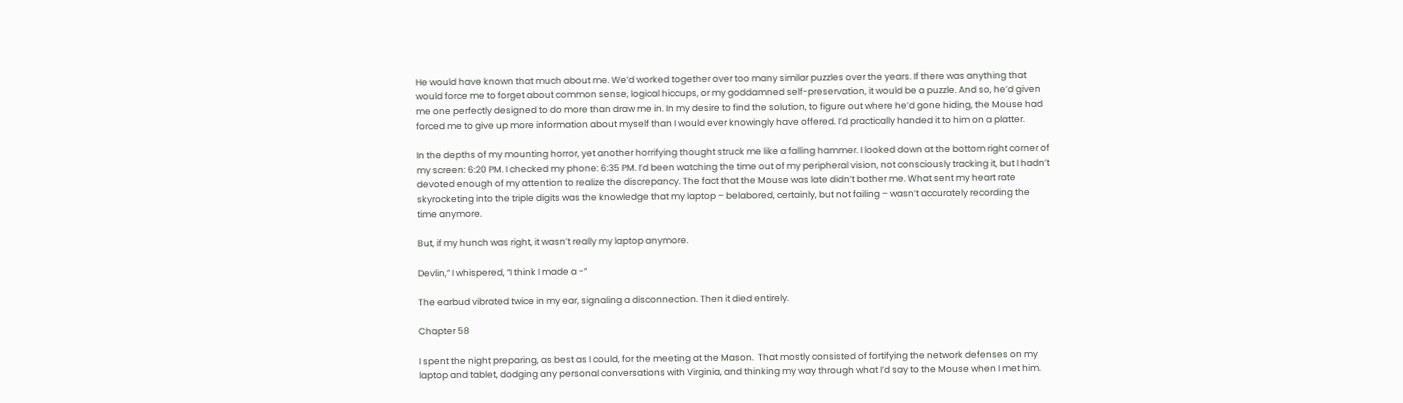He would have known that much about me. We’d worked together over too many similar puzzles over the years. If there was anything that would force me to forget about common sense, logical hiccups, or my goddamned self-preservation, it would be a puzzle. And so, he’d given me one perfectly designed to do more than draw me in. In my desire to find the solution, to figure out where he’d gone hiding, the Mouse had forced me to give up more information about myself than I would ever knowingly have offered. I’d practically handed it to him on a platter.

In the depths of my mounting horror, yet another horrifying thought struck me like a falling hammer. I looked down at the bottom right corner of my screen: 6:20 PM. I checked my phone: 6:35 PM. I’d been watching the time out of my peripheral vision, not consciously tracking it, but I hadn’t devoted enough of my attention to realize the discrepancy. The fact that the Mouse was late didn’t bother me. What sent my heart rate skyrocketing into the triple digits was the knowledge that my laptop – belabored, certainly, but not failing – wasn’t accurately recording the time anymore.

But, if my hunch was right, it wasn’t really my laptop anymore.

Devlin,” I whispered, “I think I made a -”

The earbud vibrated twice in my ear, signaling a disconnection. Then it died entirely.

Chapter 58

I spent the night preparing, as best as I could, for the meeting at the Mason.  That mostly consisted of fortifying the network defenses on my laptop and tablet, dodging any personal conversations with Virginia, and thinking my way through what I’d say to the Mouse when I met him.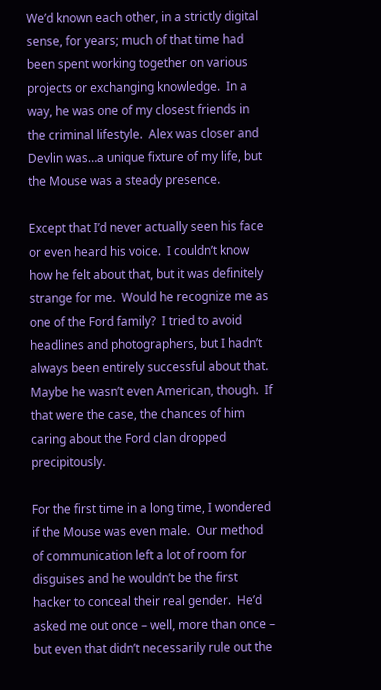We’d known each other, in a strictly digital sense, for years; much of that time had been spent working together on various projects or exchanging knowledge.  In a way, he was one of my closest friends in the criminal lifestyle.  Alex was closer and Devlin was…a unique fixture of my life, but the Mouse was a steady presence.

Except that I’d never actually seen his face or even heard his voice.  I couldn’t know how he felt about that, but it was definitely strange for me.  Would he recognize me as one of the Ford family?  I tried to avoid headlines and photographers, but I hadn’t always been entirely successful about that. Maybe he wasn’t even American, though.  If that were the case, the chances of him caring about the Ford clan dropped precipitously.

For the first time in a long time, I wondered if the Mouse was even male.  Our method of communication left a lot of room for disguises and he wouldn’t be the first hacker to conceal their real gender.  He’d asked me out once – well, more than once – but even that didn’t necessarily rule out the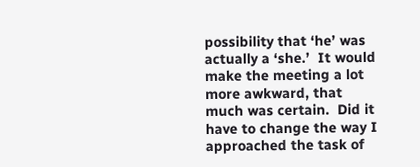possibility that ‘he’ was actually a ‘she.’  It would make the meeting a lot more awkward, that much was certain.  Did it have to change the way I approached the task of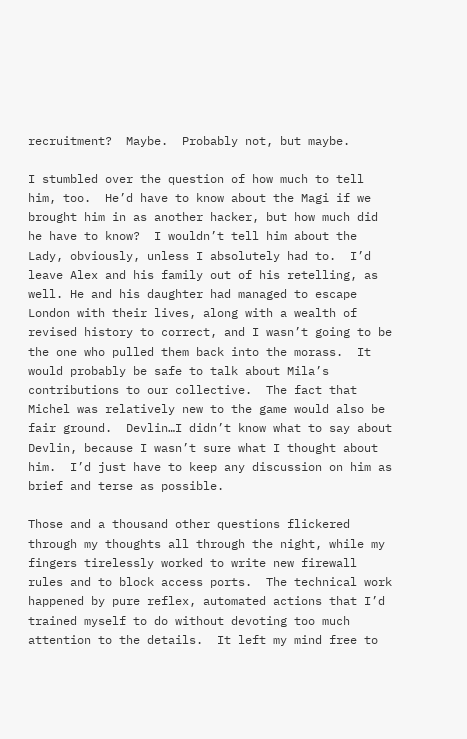recruitment?  Maybe.  Probably not, but maybe.

I stumbled over the question of how much to tell him, too.  He’d have to know about the Magi if we brought him in as another hacker, but how much did he have to know?  I wouldn’t tell him about the Lady, obviously, unless I absolutely had to.  I’d leave Alex and his family out of his retelling, as well. He and his daughter had managed to escape London with their lives, along with a wealth of revised history to correct, and I wasn’t going to be the one who pulled them back into the morass.  It would probably be safe to talk about Mila’s contributions to our collective.  The fact that Michel was relatively new to the game would also be fair ground.  Devlin…I didn’t know what to say about Devlin, because I wasn’t sure what I thought about him.  I’d just have to keep any discussion on him as brief and terse as possible.

Those and a thousand other questions flickered through my thoughts all through the night, while my fingers tirelessly worked to write new firewall rules and to block access ports.  The technical work happened by pure reflex, automated actions that I’d trained myself to do without devoting too much attention to the details.  It left my mind free to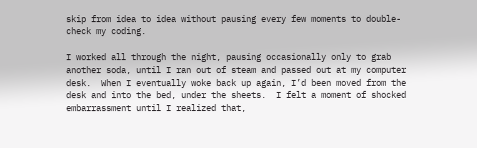skip from idea to idea without pausing every few moments to double-check my coding.

I worked all through the night, pausing occasionally only to grab another soda, until I ran out of steam and passed out at my computer desk.  When I eventually woke back up again, I’d been moved from the desk and into the bed, under the sheets.  I felt a moment of shocked embarrassment until I realized that,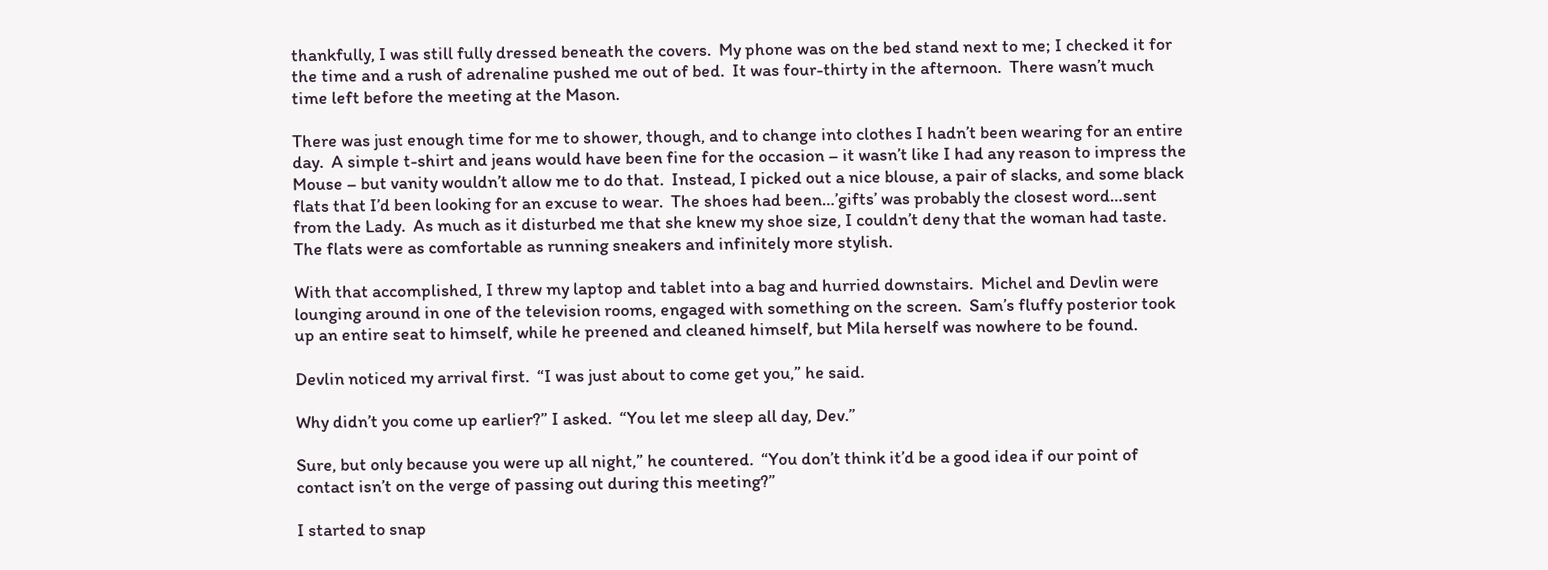thankfully, I was still fully dressed beneath the covers.  My phone was on the bed stand next to me; I checked it for the time and a rush of adrenaline pushed me out of bed.  It was four-thirty in the afternoon.  There wasn’t much time left before the meeting at the Mason.

There was just enough time for me to shower, though, and to change into clothes I hadn’t been wearing for an entire day.  A simple t-shirt and jeans would have been fine for the occasion – it wasn’t like I had any reason to impress the Mouse – but vanity wouldn’t allow me to do that.  Instead, I picked out a nice blouse, a pair of slacks, and some black flats that I’d been looking for an excuse to wear.  The shoes had been…’gifts’ was probably the closest word…sent from the Lady.  As much as it disturbed me that she knew my shoe size, I couldn’t deny that the woman had taste.  The flats were as comfortable as running sneakers and infinitely more stylish.

With that accomplished, I threw my laptop and tablet into a bag and hurried downstairs.  Michel and Devlin were lounging around in one of the television rooms, engaged with something on the screen.  Sam’s fluffy posterior took up an entire seat to himself, while he preened and cleaned himself, but Mila herself was nowhere to be found.

Devlin noticed my arrival first.  “I was just about to come get you,” he said.

Why didn’t you come up earlier?” I asked.  “You let me sleep all day, Dev.”

Sure, but only because you were up all night,” he countered.  “You don’t think it’d be a good idea if our point of contact isn’t on the verge of passing out during this meeting?”

I started to snap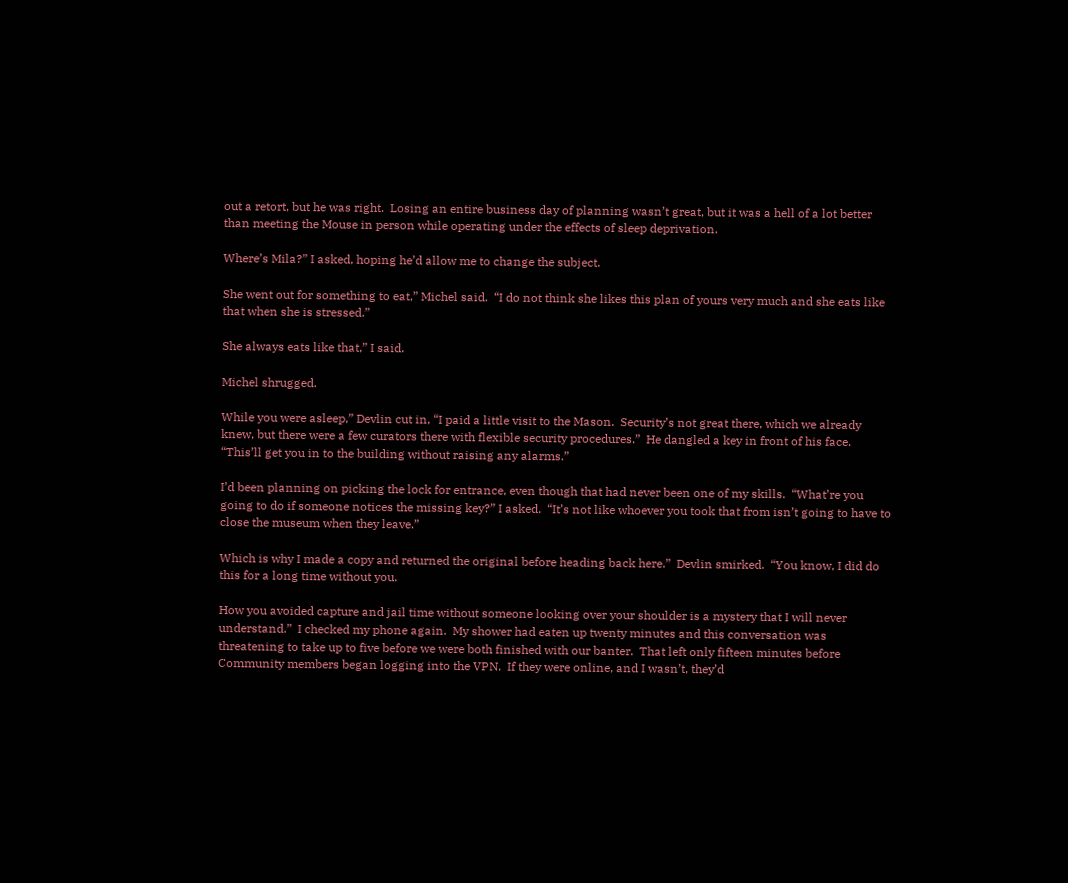out a retort, but he was right.  Losing an entire business day of planning wasn’t great, but it was a hell of a lot better than meeting the Mouse in person while operating under the effects of sleep deprivation.

Where’s Mila?” I asked, hoping he’d allow me to change the subject.

She went out for something to eat,” Michel said.  “I do not think she likes this plan of yours very much and she eats like that when she is stressed.”

She always eats like that,” I said.

Michel shrugged.

While you were asleep,” Devlin cut in, “I paid a little visit to the Mason.  Security’s not great there, which we already knew, but there were a few curators there with flexible security procedures.”  He dangled a key in front of his face.  “This’ll get you in to the building without raising any alarms.”

I’d been planning on picking the lock for entrance, even though that had never been one of my skills.  “What’re you going to do if someone notices the missing key?” I asked.  “It’s not like whoever you took that from isn’t going to have to close the museum when they leave.”

Which is why I made a copy and returned the original before heading back here.”  Devlin smirked.  “You know, I did do this for a long time without you.

How you avoided capture and jail time without someone looking over your shoulder is a mystery that I will never understand.”  I checked my phone again.  My shower had eaten up twenty minutes and this conversation was threatening to take up to five before we were both finished with our banter.  That left only fifteen minutes before Community members began logging into the VPN.  If they were online, and I wasn’t, they’d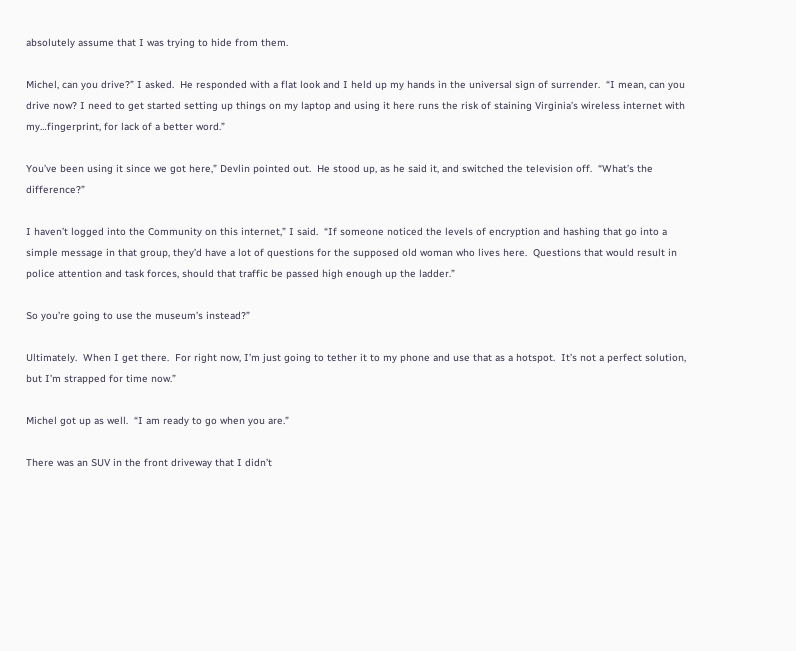absolutely assume that I was trying to hide from them.

Michel, can you drive?” I asked.  He responded with a flat look and I held up my hands in the universal sign of surrender.  “I mean, can you drive now? I need to get started setting up things on my laptop and using it here runs the risk of staining Virginia’s wireless internet with my…fingerprint, for lack of a better word.”

You’ve been using it since we got here,” Devlin pointed out.  He stood up, as he said it, and switched the television off.  “What’s the difference?”

I haven’t logged into the Community on this internet,” I said.  “If someone noticed the levels of encryption and hashing that go into a simple message in that group, they’d have a lot of questions for the supposed old woman who lives here.  Questions that would result in police attention and task forces, should that traffic be passed high enough up the ladder.”

So you’re going to use the museum’s instead?”

Ultimately.  When I get there.  For right now, I’m just going to tether it to my phone and use that as a hotspot.  It’s not a perfect solution, but I’m strapped for time now.”

Michel got up as well.  “I am ready to go when you are.”

There was an SUV in the front driveway that I didn’t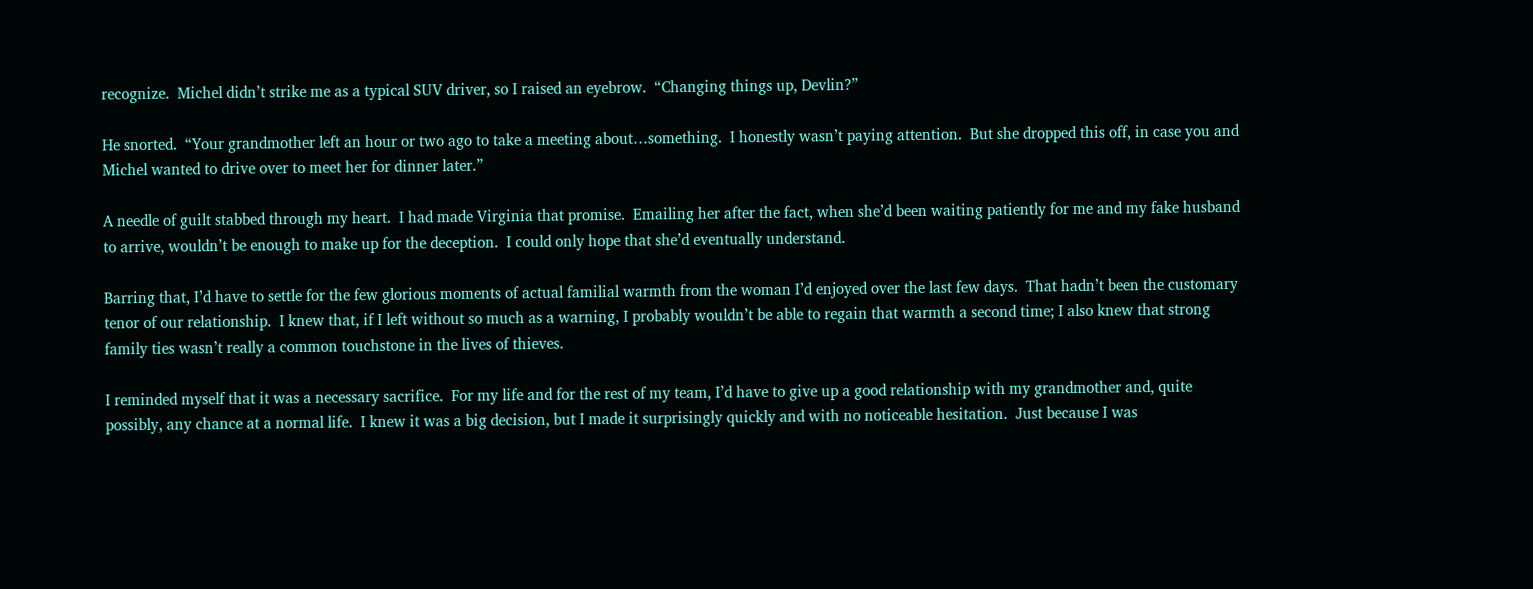recognize.  Michel didn’t strike me as a typical SUV driver, so I raised an eyebrow.  “Changing things up, Devlin?”

He snorted.  “Your grandmother left an hour or two ago to take a meeting about…something.  I honestly wasn’t paying attention.  But she dropped this off, in case you and Michel wanted to drive over to meet her for dinner later.”

A needle of guilt stabbed through my heart.  I had made Virginia that promise.  Emailing her after the fact, when she’d been waiting patiently for me and my fake husband to arrive, wouldn’t be enough to make up for the deception.  I could only hope that she’d eventually understand.

Barring that, I’d have to settle for the few glorious moments of actual familial warmth from the woman I’d enjoyed over the last few days.  That hadn’t been the customary tenor of our relationship.  I knew that, if I left without so much as a warning, I probably wouldn’t be able to regain that warmth a second time; I also knew that strong family ties wasn’t really a common touchstone in the lives of thieves.

I reminded myself that it was a necessary sacrifice.  For my life and for the rest of my team, I’d have to give up a good relationship with my grandmother and, quite possibly, any chance at a normal life.  I knew it was a big decision, but I made it surprisingly quickly and with no noticeable hesitation.  Just because I was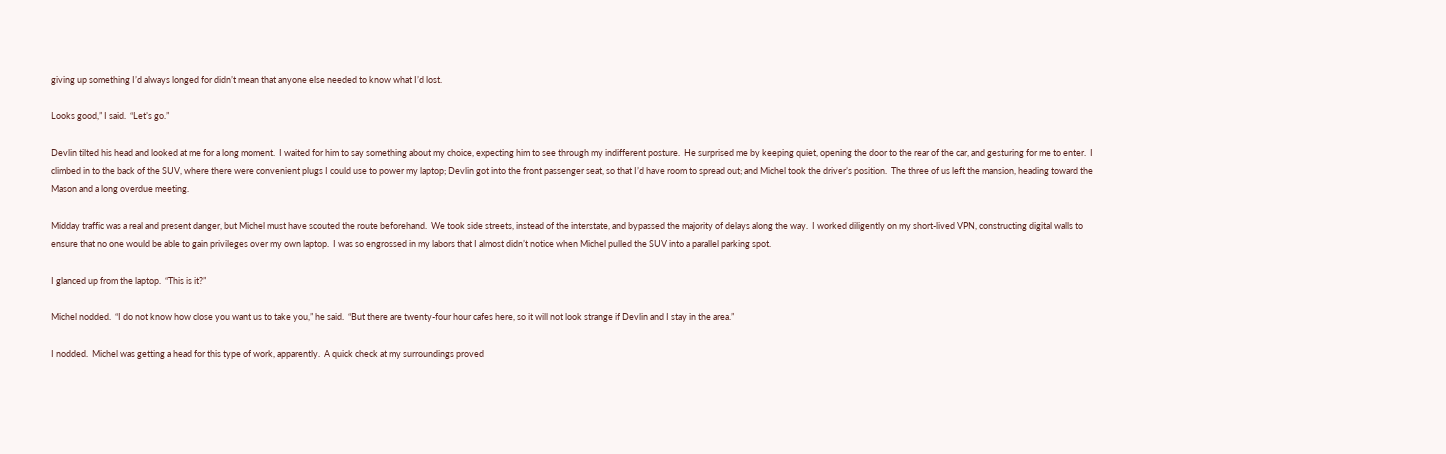giving up something I’d always longed for didn’t mean that anyone else needed to know what I’d lost.

Looks good,” I said.  “Let’s go.”

Devlin tilted his head and looked at me for a long moment.  I waited for him to say something about my choice, expecting him to see through my indifferent posture.  He surprised me by keeping quiet, opening the door to the rear of the car, and gesturing for me to enter.  I climbed in to the back of the SUV, where there were convenient plugs I could use to power my laptop; Devlin got into the front passenger seat, so that I’d have room to spread out; and Michel took the driver’s position.  The three of us left the mansion, heading toward the Mason and a long overdue meeting.

Midday traffic was a real and present danger, but Michel must have scouted the route beforehand.  We took side streets, instead of the interstate, and bypassed the majority of delays along the way.  I worked diligently on my short-lived VPN, constructing digital walls to ensure that no one would be able to gain privileges over my own laptop.  I was so engrossed in my labors that I almost didn’t notice when Michel pulled the SUV into a parallel parking spot.

I glanced up from the laptop.  “This is it?”

Michel nodded.  “I do not know how close you want us to take you,” he said.  “But there are twenty-four hour cafes here, so it will not look strange if Devlin and I stay in the area.”

I nodded.  Michel was getting a head for this type of work, apparently.  A quick check at my surroundings proved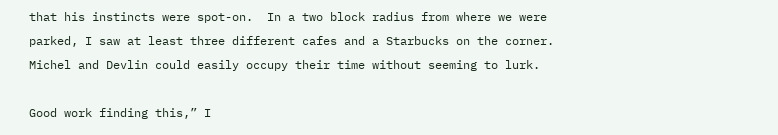that his instincts were spot-on.  In a two block radius from where we were parked, I saw at least three different cafes and a Starbucks on the corner.  Michel and Devlin could easily occupy their time without seeming to lurk.

Good work finding this,” I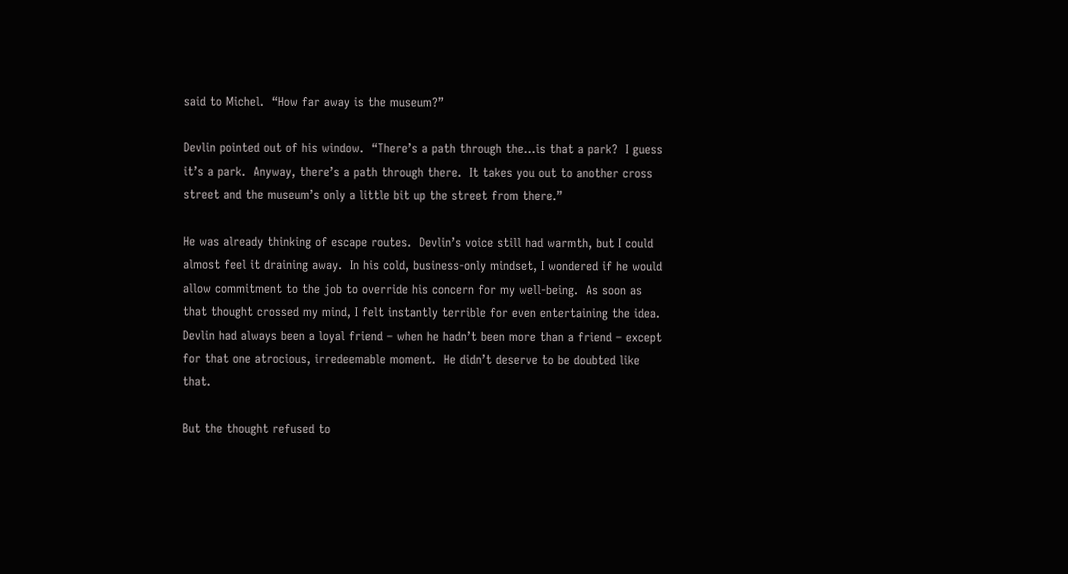said to Michel.  “How far away is the museum?”

Devlin pointed out of his window.  “There’s a path through the…is that a park?  I guess it’s a park.  Anyway, there’s a path through there.  It takes you out to another cross street and the museum’s only a little bit up the street from there.”

He was already thinking of escape routes.  Devlin’s voice still had warmth, but I could almost feel it draining away.  In his cold, business-only mindset, I wondered if he would allow commitment to the job to override his concern for my well-being.  As soon as that thought crossed my mind, I felt instantly terrible for even entertaining the idea.  Devlin had always been a loyal friend – when he hadn’t been more than a friend – except for that one atrocious, irredeemable moment.  He didn’t deserve to be doubted like that.

But the thought refused to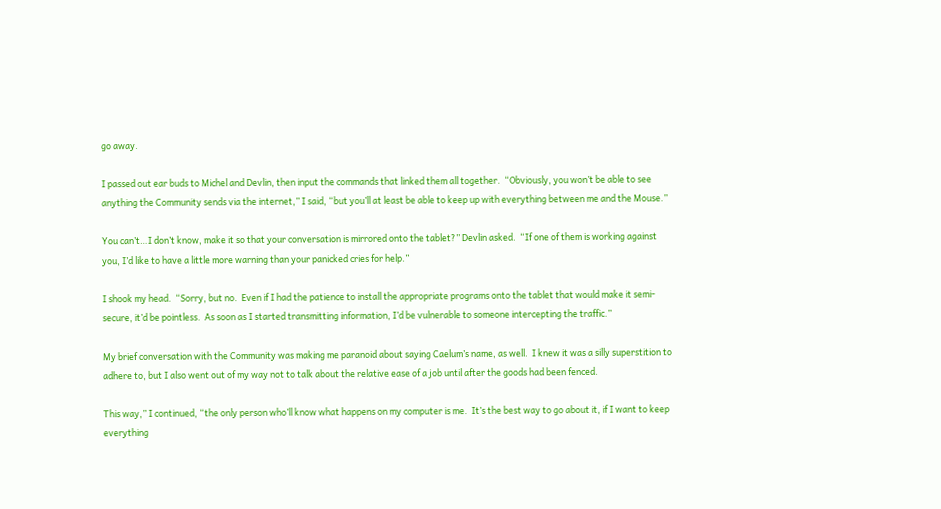go away.

I passed out ear buds to Michel and Devlin, then input the commands that linked them all together.  “Obviously, you won’t be able to see anything the Community sends via the internet,” I said, “but you’ll at least be able to keep up with everything between me and the Mouse.”

You can’t…I don’t know, make it so that your conversation is mirrored onto the tablet?” Devlin asked.  “If one of them is working against you, I’d like to have a little more warning than your panicked cries for help.”

I shook my head.  “Sorry, but no.  Even if I had the patience to install the appropriate programs onto the tablet that would make it semi-secure, it’d be pointless.  As soon as I started transmitting information, I’d be vulnerable to someone intercepting the traffic.”

My brief conversation with the Community was making me paranoid about saying Caelum’s name, as well.  I knew it was a silly superstition to adhere to, but I also went out of my way not to talk about the relative ease of a job until after the goods had been fenced.

This way,” I continued, “the only person who’ll know what happens on my computer is me.  It’s the best way to go about it, if I want to keep everything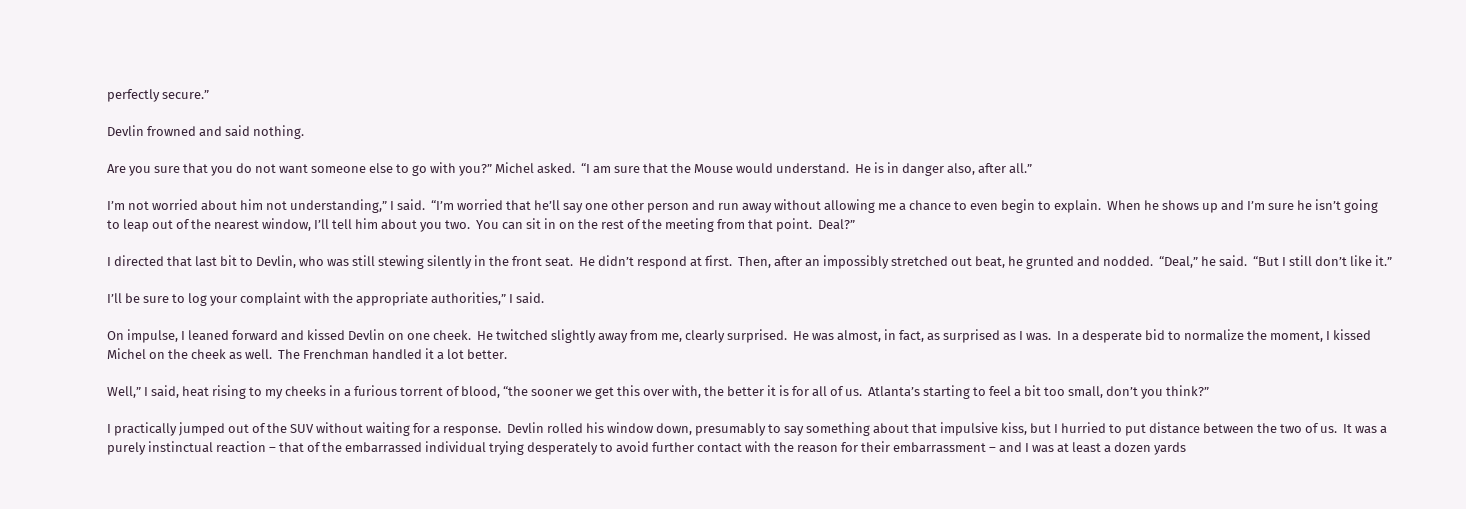perfectly secure.”

Devlin frowned and said nothing.

Are you sure that you do not want someone else to go with you?” Michel asked.  “I am sure that the Mouse would understand.  He is in danger also, after all.”

I’m not worried about him not understanding,” I said.  “I’m worried that he’ll say one other person and run away without allowing me a chance to even begin to explain.  When he shows up and I’m sure he isn’t going to leap out of the nearest window, I’ll tell him about you two.  You can sit in on the rest of the meeting from that point.  Deal?”

I directed that last bit to Devlin, who was still stewing silently in the front seat.  He didn’t respond at first.  Then, after an impossibly stretched out beat, he grunted and nodded.  “Deal,” he said.  “But I still don’t like it.”

I’ll be sure to log your complaint with the appropriate authorities,” I said.

On impulse, I leaned forward and kissed Devlin on one cheek.  He twitched slightly away from me, clearly surprised.  He was almost, in fact, as surprised as I was.  In a desperate bid to normalize the moment, I kissed Michel on the cheek as well.  The Frenchman handled it a lot better.

Well,” I said, heat rising to my cheeks in a furious torrent of blood, “the sooner we get this over with, the better it is for all of us.  Atlanta’s starting to feel a bit too small, don’t you think?”

I practically jumped out of the SUV without waiting for a response.  Devlin rolled his window down, presumably to say something about that impulsive kiss, but I hurried to put distance between the two of us.  It was a purely instinctual reaction – that of the embarrassed individual trying desperately to avoid further contact with the reason for their embarrassment – and I was at least a dozen yards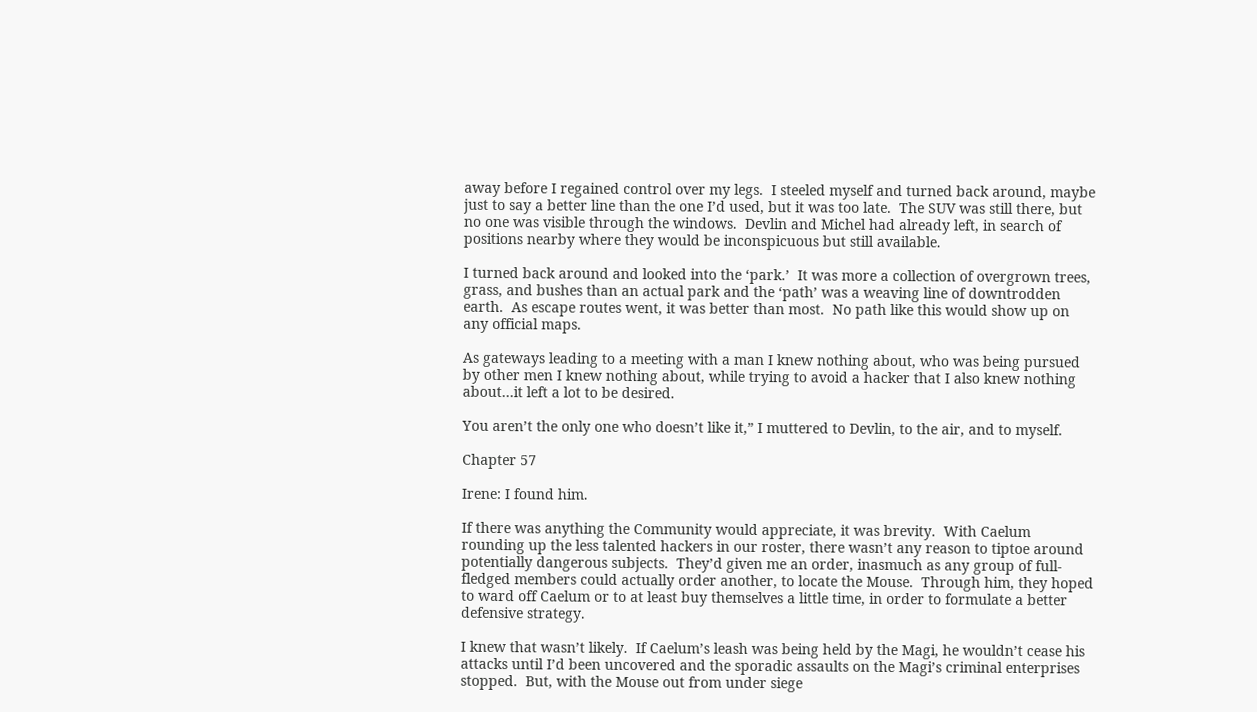away before I regained control over my legs.  I steeled myself and turned back around, maybe just to say a better line than the one I’d used, but it was too late.  The SUV was still there, but no one was visible through the windows.  Devlin and Michel had already left, in search of positions nearby where they would be inconspicuous but still available.

I turned back around and looked into the ‘park.’  It was more a collection of overgrown trees, grass, and bushes than an actual park and the ‘path’ was a weaving line of downtrodden earth.  As escape routes went, it was better than most.  No path like this would show up on any official maps.

As gateways leading to a meeting with a man I knew nothing about, who was being pursued by other men I knew nothing about, while trying to avoid a hacker that I also knew nothing about…it left a lot to be desired.

You aren’t the only one who doesn’t like it,” I muttered to Devlin, to the air, and to myself.

Chapter 57

Irene: I found him.

If there was anything the Community would appreciate, it was brevity.  With Caelum rounding up the less talented hackers in our roster, there wasn’t any reason to tiptoe around potentially dangerous subjects.  They’d given me an order, inasmuch as any group of full-fledged members could actually order another, to locate the Mouse.  Through him, they hoped to ward off Caelum or to at least buy themselves a little time, in order to formulate a better defensive strategy.

I knew that wasn’t likely.  If Caelum’s leash was being held by the Magi, he wouldn’t cease his attacks until I’d been uncovered and the sporadic assaults on the Magi’s criminal enterprises stopped.  But, with the Mouse out from under siege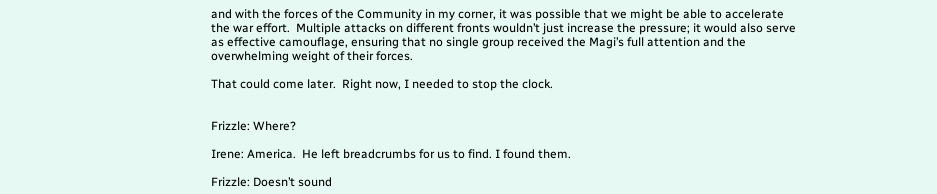and with the forces of the Community in my corner, it was possible that we might be able to accelerate the war effort.  Multiple attacks on different fronts wouldn’t just increase the pressure; it would also serve as effective camouflage, ensuring that no single group received the Magi’s full attention and the overwhelming weight of their forces.

That could come later.  Right now, I needed to stop the clock.


Frizzle: Where?

Irene: America.  He left breadcrumbs for us to find. I found them.

Frizzle: Doesn’t sound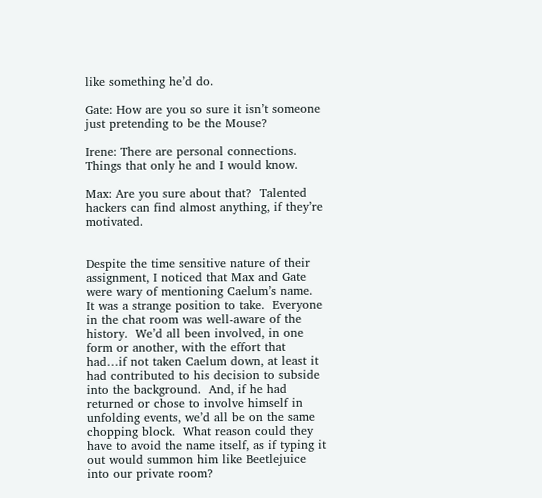like something he’d do.

Gate: How are you so sure it isn’t someone just pretending to be the Mouse?

Irene: There are personal connections.  Things that only he and I would know.

Max: Are you sure about that?  Talented hackers can find almost anything, if they’re motivated.


Despite the time sensitive nature of their assignment, I noticed that Max and Gate were wary of mentioning Caelum’s name.  It was a strange position to take.  Everyone in the chat room was well-aware of the history.  We’d all been involved, in one form or another, with the effort that had…if not taken Caelum down, at least it had contributed to his decision to subside into the background.  And, if he had returned or chose to involve himself in unfolding events, we’d all be on the same chopping block.  What reason could they have to avoid the name itself, as if typing it out would summon him like Beetlejuice into our private room?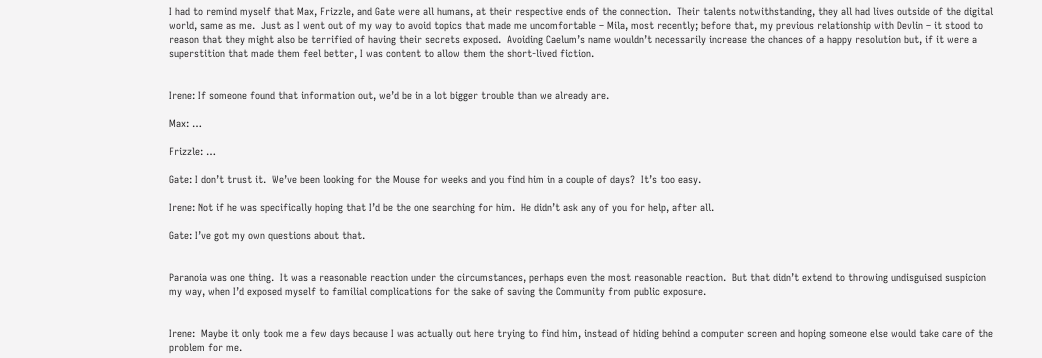I had to remind myself that Max, Frizzle, and Gate were all humans, at their respective ends of the connection.  Their talents notwithstanding, they all had lives outside of the digital world, same as me.  Just as I went out of my way to avoid topics that made me uncomfortable – Mila, most recently; before that, my previous relationship with Devlin – it stood to reason that they might also be terrified of having their secrets exposed.  Avoiding Caelum’s name wouldn’t necessarily increase the chances of a happy resolution but, if it were a superstition that made them feel better, I was content to allow them the short-lived fiction.


Irene: If someone found that information out, we’d be in a lot bigger trouble than we already are.

Max: …

Frizzle: …

Gate: I don’t trust it.  We’ve been looking for the Mouse for weeks and you find him in a couple of days?  It’s too easy.

Irene: Not if he was specifically hoping that I’d be the one searching for him.  He didn’t ask any of you for help, after all.

Gate: I’ve got my own questions about that.


Paranoia was one thing.  It was a reasonable reaction under the circumstances, perhaps even the most reasonable reaction.  But that didn’t extend to throwing undisguised suspicion my way, when I’d exposed myself to familial complications for the sake of saving the Community from public exposure.


Irene:  Maybe it only took me a few days because I was actually out here trying to find him, instead of hiding behind a computer screen and hoping someone else would take care of the problem for me.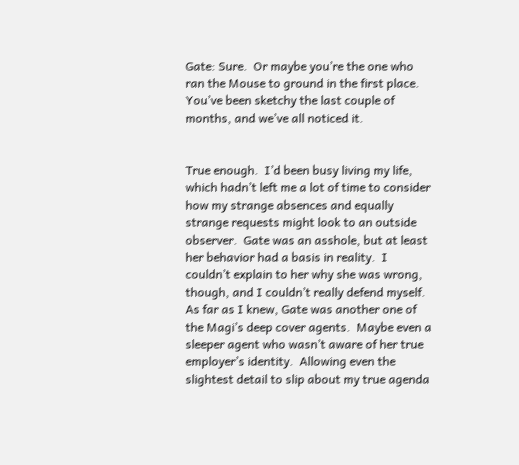Gate: Sure.  Or maybe you’re the one who ran the Mouse to ground in the first place.  You’ve been sketchy the last couple of months, and we’ve all noticed it.


True enough.  I’d been busy living my life, which hadn’t left me a lot of time to consider how my strange absences and equally strange requests might look to an outside observer.  Gate was an asshole, but at least her behavior had a basis in reality.  I couldn’t explain to her why she was wrong, though, and I couldn’t really defend myself.  As far as I knew, Gate was another one of the Magi’s deep cover agents.  Maybe even a sleeper agent who wasn’t aware of her true employer’s identity.  Allowing even the slightest detail to slip about my true agenda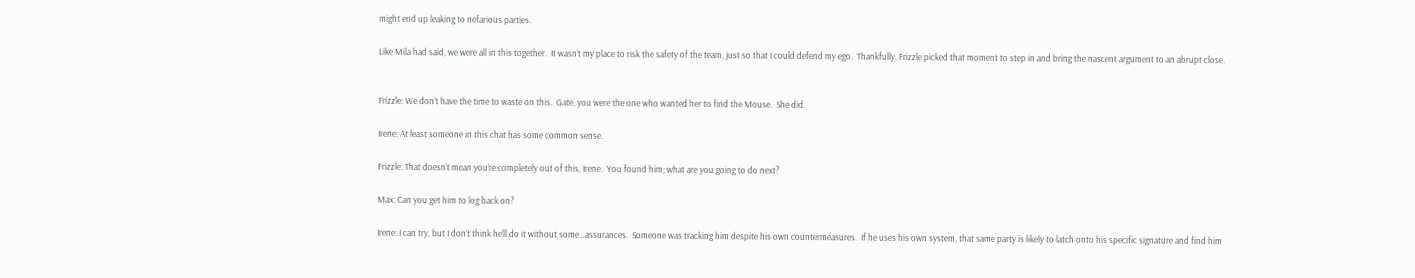might end up leaking to nefarious parties.

Like Mila had said, we were all in this together.  It wasn’t my place to risk the safety of the team, just so that I could defend my ego.  Thankfully, Frizzle picked that moment to step in and bring the nascent argument to an abrupt close.


Frizzle: We don’t have the time to waste on this.  Gate, you were the one who wanted her to find the Mouse.  She did.

Irene: At least someone in this chat has some common sense.

Frizzle: That doesn’t mean you’re completely out of this, Irene.  You found him; what are you going to do next?

Max: Can you get him to log back on?

Irene: I can try, but I don’t think he’ll do it without some…assurances.  Someone was tracking him despite his own countermeasures.  If he uses his own system, that same party is likely to latch onto his specific signature and find him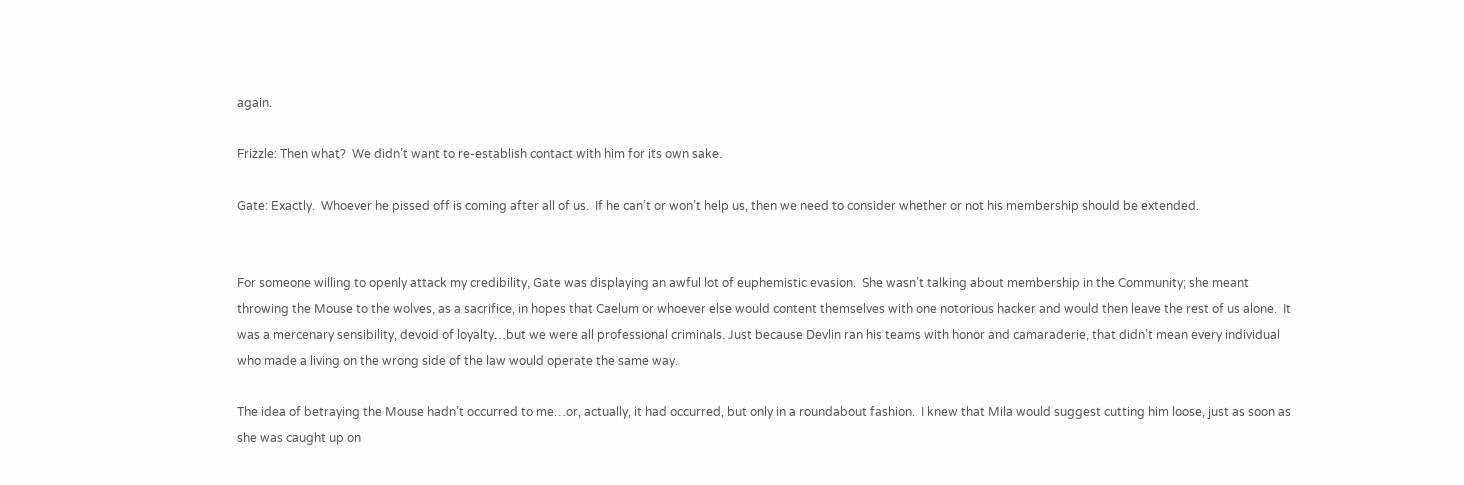again.

Frizzle: Then what?  We didn’t want to re-establish contact with him for its own sake.

Gate: Exactly.  Whoever he pissed off is coming after all of us.  If he can’t or won’t help us, then we need to consider whether or not his membership should be extended.


For someone willing to openly attack my credibility, Gate was displaying an awful lot of euphemistic evasion.  She wasn’t talking about membership in the Community; she meant throwing the Mouse to the wolves, as a sacrifice, in hopes that Caelum or whoever else would content themselves with one notorious hacker and would then leave the rest of us alone.  It was a mercenary sensibility, devoid of loyalty…but we were all professional criminals. Just because Devlin ran his teams with honor and camaraderie, that didn’t mean every individual who made a living on the wrong side of the law would operate the same way.

The idea of betraying the Mouse hadn’t occurred to me…or, actually, it had occurred, but only in a roundabout fashion.  I knew that Mila would suggest cutting him loose, just as soon as she was caught up on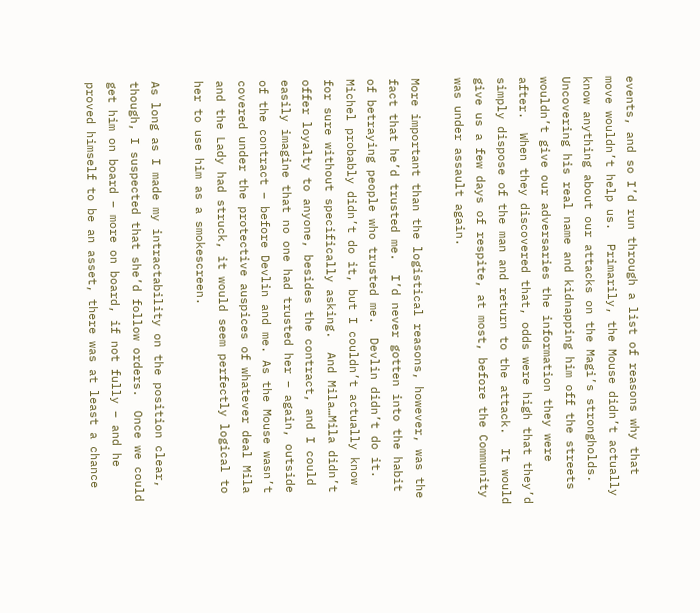events, and so I’d run through a list of reasons why that move wouldn’t help us.  Primarily, the Mouse didn’t actually know anything about our attacks on the Magi’s strongholds.  Uncovering his real name and kidnapping him off the streets wouldn’t give our adversaries the information they were after.  When they discovered that, odds were high that they’d simply dispose of the man and return to the attack.  It would give us a few days of respite, at most, before the Community was under assault again.

More important than the logistical reasons, however, was the fact that he’d trusted me.  I’d never gotten into the habit of betraying people who trusted me.  Devlin didn’t do it.  Michel probably didn’t do it, but I couldn’t actually know for sure without specifically asking.  And Mila…Mila didn’t offer loyalty to anyone, besides the contract, and I could easily imagine that no one had trusted her – again, outside of the contract – before Devlin and me. As the Mouse wasn’t covered under the protective auspices of whatever deal Mila and the Lady had struck, it would seem perfectly logical to her to use him as a smokescreen.

As long as I made my intractability on the position clear, though, I suspected that she’d follow orders.  Once we could get him on board – more on board, if not fully – and he proved himself to be an asset, there was at least a chance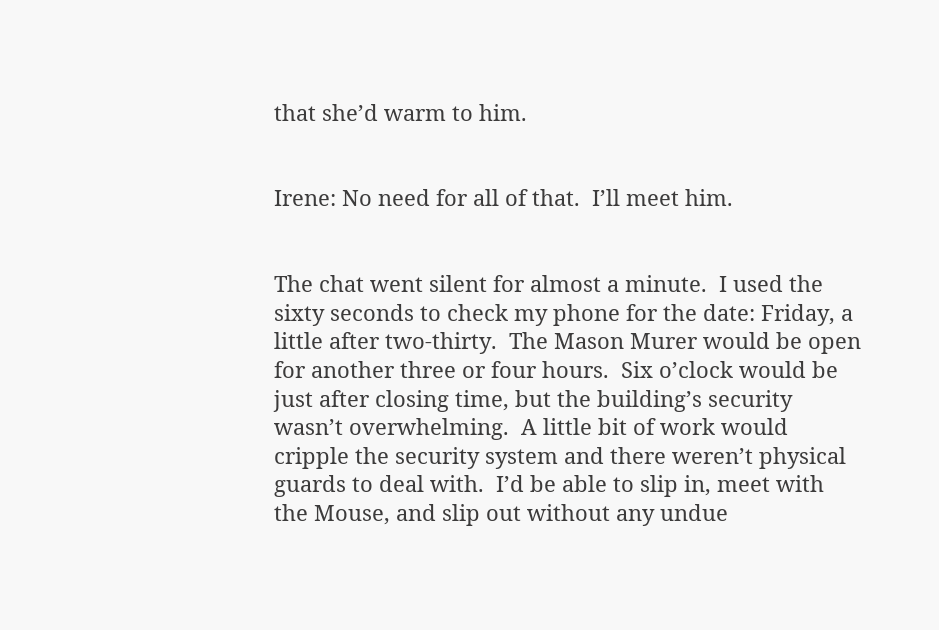that she’d warm to him.


Irene: No need for all of that.  I’ll meet him.


The chat went silent for almost a minute.  I used the sixty seconds to check my phone for the date: Friday, a little after two-thirty.  The Mason Murer would be open for another three or four hours.  Six o’clock would be just after closing time, but the building’s security wasn’t overwhelming.  A little bit of work would cripple the security system and there weren’t physical guards to deal with.  I’d be able to slip in, meet with the Mouse, and slip out without any undue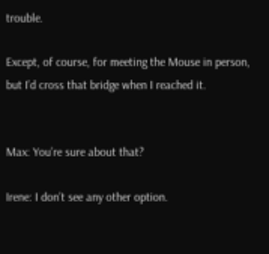trouble.

Except, of course, for meeting the Mouse in person, but I’d cross that bridge when I reached it.


Max: You’re sure about that?

Irene: I don’t see any other option.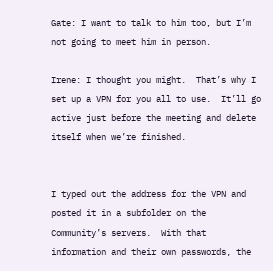Gate: I want to talk to him too, but I’m not going to meet him in person.

Irene: I thought you might.  That’s why I set up a VPN for you all to use.  It’ll go active just before the meeting and delete itself when we’re finished.


I typed out the address for the VPN and posted it in a subfolder on the Community’s servers.  With that information and their own passwords, the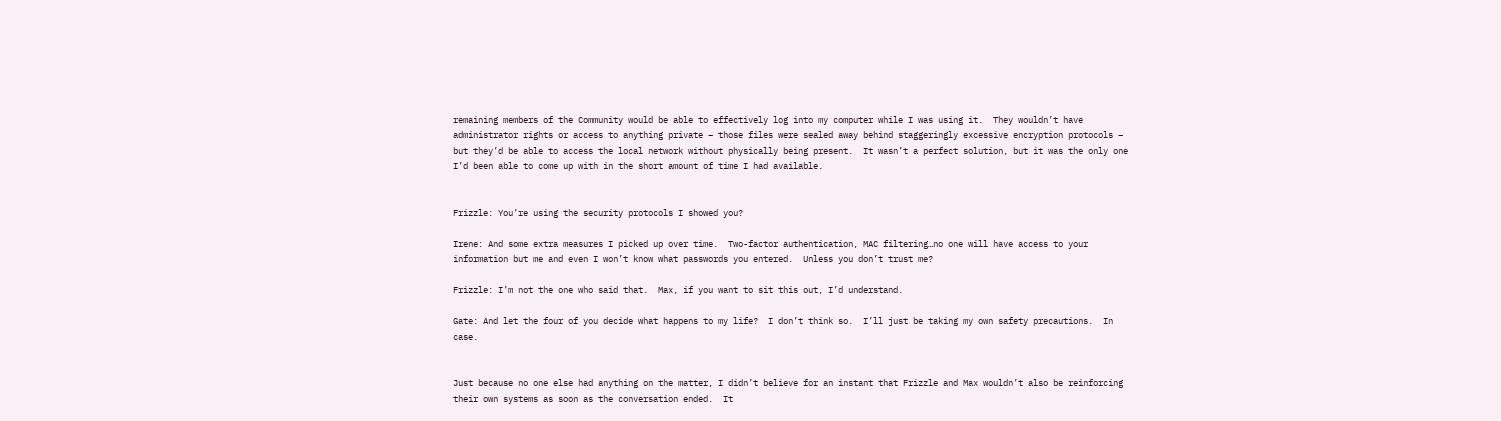remaining members of the Community would be able to effectively log into my computer while I was using it.  They wouldn’t have administrator rights or access to anything private – those files were sealed away behind staggeringly excessive encryption protocols – but they’d be able to access the local network without physically being present.  It wasn’t a perfect solution, but it was the only one I’d been able to come up with in the short amount of time I had available.


Frizzle: You’re using the security protocols I showed you?

Irene: And some extra measures I picked up over time.  Two-factor authentication, MAC filtering…no one will have access to your information but me and even I won’t know what passwords you entered.  Unless you don’t trust me?

Frizzle: I’m not the one who said that.  Max, if you want to sit this out, I’d understand.

Gate: And let the four of you decide what happens to my life?  I don’t think so.  I’ll just be taking my own safety precautions.  In case.


Just because no one else had anything on the matter, I didn’t believe for an instant that Frizzle and Max wouldn’t also be reinforcing their own systems as soon as the conversation ended.  It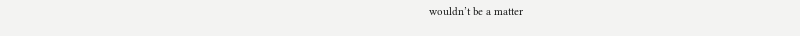wouldn’t be a matter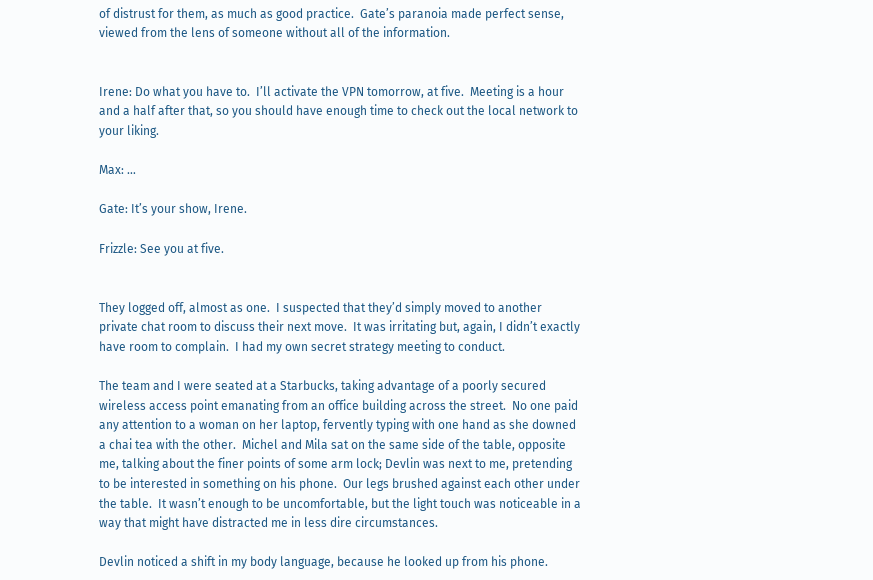of distrust for them, as much as good practice.  Gate’s paranoia made perfect sense, viewed from the lens of someone without all of the information.


Irene: Do what you have to.  I’ll activate the VPN tomorrow, at five.  Meeting is a hour and a half after that, so you should have enough time to check out the local network to your liking.

Max: …

Gate: It’s your show, Irene.

Frizzle: See you at five.


They logged off, almost as one.  I suspected that they’d simply moved to another private chat room to discuss their next move.  It was irritating but, again, I didn’t exactly have room to complain.  I had my own secret strategy meeting to conduct.

The team and I were seated at a Starbucks, taking advantage of a poorly secured wireless access point emanating from an office building across the street.  No one paid any attention to a woman on her laptop, fervently typing with one hand as she downed a chai tea with the other.  Michel and Mila sat on the same side of the table, opposite me, talking about the finer points of some arm lock; Devlin was next to me, pretending to be interested in something on his phone.  Our legs brushed against each other under the table.  It wasn’t enough to be uncomfortable, but the light touch was noticeable in a way that might have distracted me in less dire circumstances.

Devlin noticed a shift in my body language, because he looked up from his phone.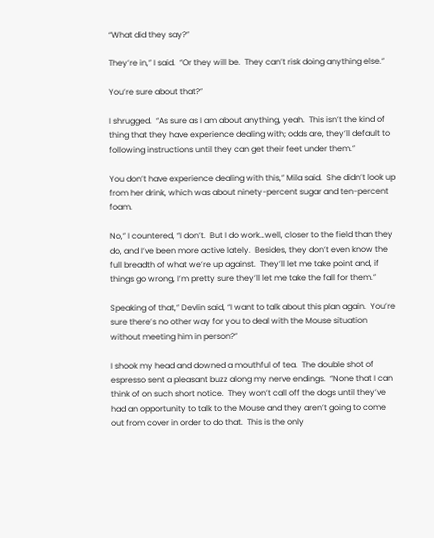“What did they say?”

They’re in,” I said.  “Or they will be.  They can’t risk doing anything else.”

You’re sure about that?”

I shrugged.  “As sure as I am about anything, yeah.  This isn’t the kind of thing that they have experience dealing with; odds are, they’ll default to following instructions until they can get their feet under them.”

You don’t have experience dealing with this,” Mila said.  She didn’t look up from her drink, which was about ninety-percent sugar and ten-percent foam.

No,” I countered, “I don’t.  But I do work…well, closer to the field than they do, and I’ve been more active lately.  Besides, they don’t even know the full breadth of what we’re up against.  They’ll let me take point and, if things go wrong, I’m pretty sure they’ll let me take the fall for them.”

Speaking of that,” Devlin said, “I want to talk about this plan again.  You’re sure there’s no other way for you to deal with the Mouse situation without meeting him in person?”

I shook my head and downed a mouthful of tea.  The double shot of espresso sent a pleasant buzz along my nerve endings.  “None that I can think of on such short notice.  They won’t call off the dogs until they’ve had an opportunity to talk to the Mouse and they aren’t going to come out from cover in order to do that.  This is the only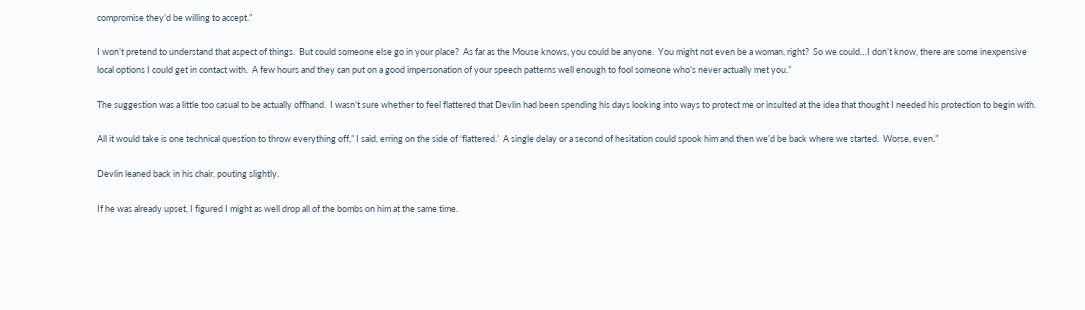compromise they’d be willing to accept.”

I won’t pretend to understand that aspect of things.  But could someone else go in your place?  As far as the Mouse knows, you could be anyone.  You might not even be a woman, right?  So we could…I don’t know, there are some inexpensive local options I could get in contact with.  A few hours and they can put on a good impersonation of your speech patterns well enough to fool someone who’s never actually met you.”

The suggestion was a little too casual to be actually offhand.  I wasn’t sure whether to feel flattered that Devlin had been spending his days looking into ways to protect me or insulted at the idea that thought I needed his protection to begin with.

All it would take is one technical question to throw everything off,” I said, erring on the side of ‘flattered.’  A single delay or a second of hesitation could spook him and then we’d be back where we started.  Worse, even.”

Devlin leaned back in his chair, pouting slightly.

If he was already upset, I figured I might as well drop all of the bombs on him at the same time.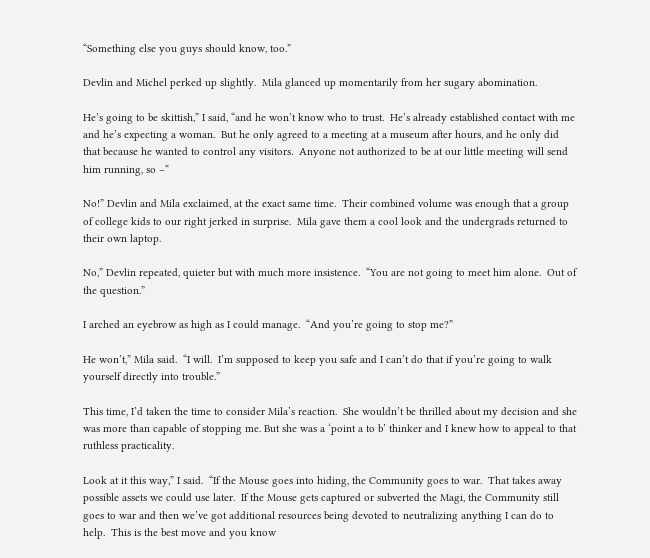“Something else you guys should know, too.”

Devlin and Michel perked up slightly.  Mila glanced up momentarily from her sugary abomination.

He’s going to be skittish,” I said, “and he won’t know who to trust.  He’s already established contact with me and he’s expecting a woman.  But he only agreed to a meeting at a museum after hours, and he only did that because he wanted to control any visitors.  Anyone not authorized to be at our little meeting will send him running, so –“

No!” Devlin and Mila exclaimed, at the exact same time.  Their combined volume was enough that a group of college kids to our right jerked in surprise.  Mila gave them a cool look and the undergrads returned to their own laptop.

No,” Devlin repeated, quieter but with much more insistence.  “You are not going to meet him alone.  Out of the question.”

I arched an eyebrow as high as I could manage.  “And you’re going to stop me?”

He won’t,” Mila said.  “I will.  I’m supposed to keep you safe and I can’t do that if you’re going to walk yourself directly into trouble.”

This time, I’d taken the time to consider Mila’s reaction.  She wouldn’t be thrilled about my decision and she was more than capable of stopping me. But she was a ‘point a to b’ thinker and I knew how to appeal to that ruthless practicality.

Look at it this way,” I said.  “If the Mouse goes into hiding, the Community goes to war.  That takes away possible assets we could use later.  If the Mouse gets captured or subverted the Magi, the Community still goes to war and then we’ve got additional resources being devoted to neutralizing anything I can do to help.  This is the best move and you know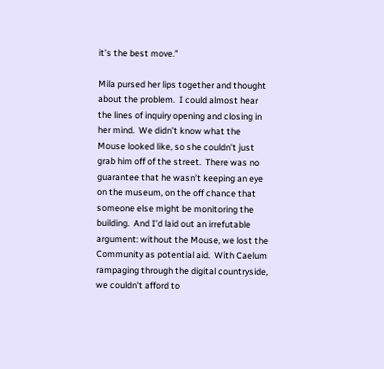it’s the best move.”

Mila pursed her lips together and thought about the problem.  I could almost hear the lines of inquiry opening and closing in her mind.  We didn’t know what the Mouse looked like, so she couldn’t just grab him off of the street.  There was no guarantee that he wasn’t keeping an eye on the museum, on the off chance that someone else might be monitoring the building.  And I’d laid out an irrefutable argument: without the Mouse, we lost the Community as potential aid.  With Caelum rampaging through the digital countryside, we couldn’t afford to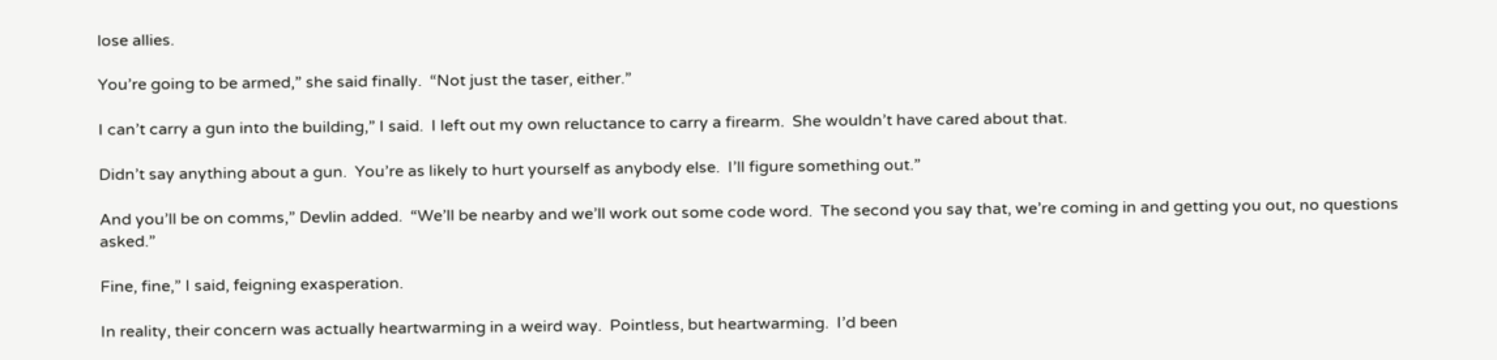lose allies.

You’re going to be armed,” she said finally.  “Not just the taser, either.”

I can’t carry a gun into the building,” I said.  I left out my own reluctance to carry a firearm.  She wouldn’t have cared about that.

Didn’t say anything about a gun.  You’re as likely to hurt yourself as anybody else.  I’ll figure something out.”

And you’ll be on comms,” Devlin added.  “We’ll be nearby and we’ll work out some code word.  The second you say that, we’re coming in and getting you out, no questions asked.”

Fine, fine,” I said, feigning exasperation.

In reality, their concern was actually heartwarming in a weird way.  Pointless, but heartwarming.  I’d been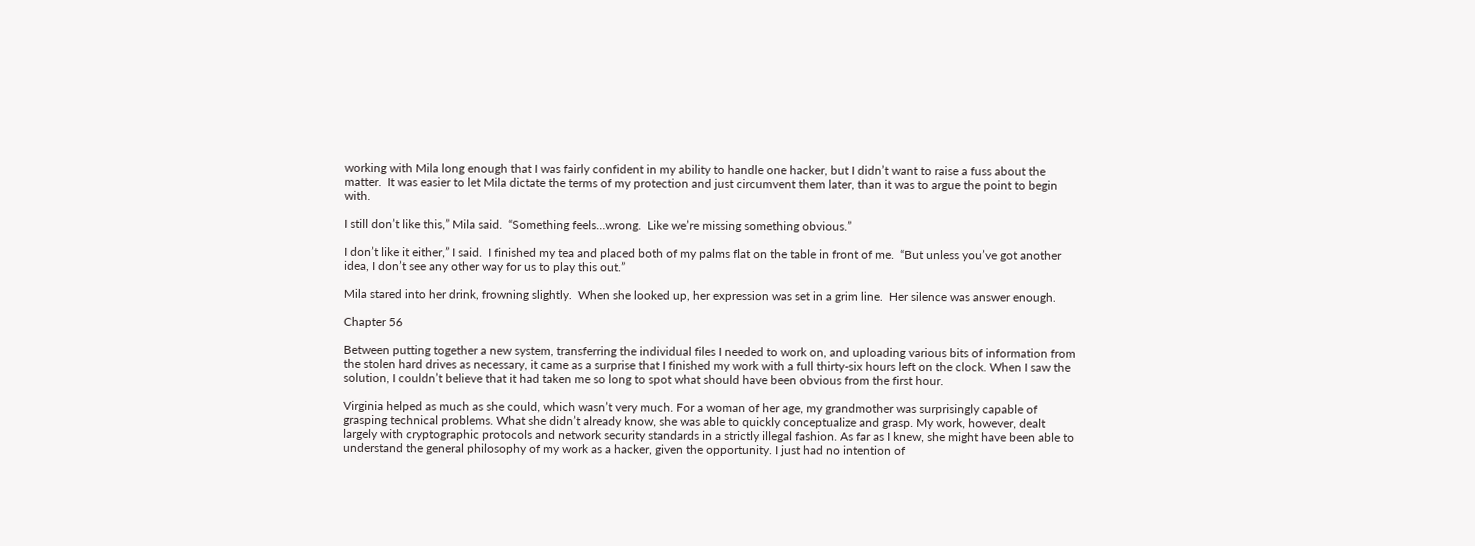working with Mila long enough that I was fairly confident in my ability to handle one hacker, but I didn’t want to raise a fuss about the matter.  It was easier to let Mila dictate the terms of my protection and just circumvent them later, than it was to argue the point to begin with.

I still don’t like this,” Mila said.  “Something feels…wrong.  Like we’re missing something obvious.”

I don’t like it either,” I said.  I finished my tea and placed both of my palms flat on the table in front of me.  “But unless you’ve got another idea, I don’t see any other way for us to play this out.”

Mila stared into her drink, frowning slightly.  When she looked up, her expression was set in a grim line.  Her silence was answer enough.

Chapter 56

Between putting together a new system, transferring the individual files I needed to work on, and uploading various bits of information from the stolen hard drives as necessary, it came as a surprise that I finished my work with a full thirty-six hours left on the clock. When I saw the solution, I couldn’t believe that it had taken me so long to spot what should have been obvious from the first hour.

Virginia helped as much as she could, which wasn’t very much. For a woman of her age, my grandmother was surprisingly capable of grasping technical problems. What she didn’t already know, she was able to quickly conceptualize and grasp. My work, however, dealt largely with cryptographic protocols and network security standards in a strictly illegal fashion. As far as I knew, she might have been able to understand the general philosophy of my work as a hacker, given the opportunity. I just had no intention of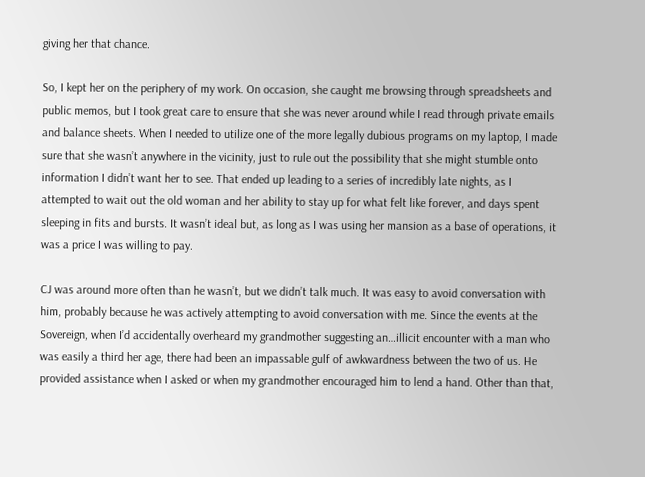giving her that chance.

So, I kept her on the periphery of my work. On occasion, she caught me browsing through spreadsheets and public memos, but I took great care to ensure that she was never around while I read through private emails and balance sheets. When I needed to utilize one of the more legally dubious programs on my laptop, I made sure that she wasn’t anywhere in the vicinity, just to rule out the possibility that she might stumble onto information I didn’t want her to see. That ended up leading to a series of incredibly late nights, as I attempted to wait out the old woman and her ability to stay up for what felt like forever, and days spent sleeping in fits and bursts. It wasn’t ideal but, as long as I was using her mansion as a base of operations, it was a price I was willing to pay.

CJ was around more often than he wasn’t, but we didn’t talk much. It was easy to avoid conversation with him, probably because he was actively attempting to avoid conversation with me. Since the events at the Sovereign, when I’d accidentally overheard my grandmother suggesting an…illicit encounter with a man who was easily a third her age, there had been an impassable gulf of awkwardness between the two of us. He provided assistance when I asked or when my grandmother encouraged him to lend a hand. Other than that,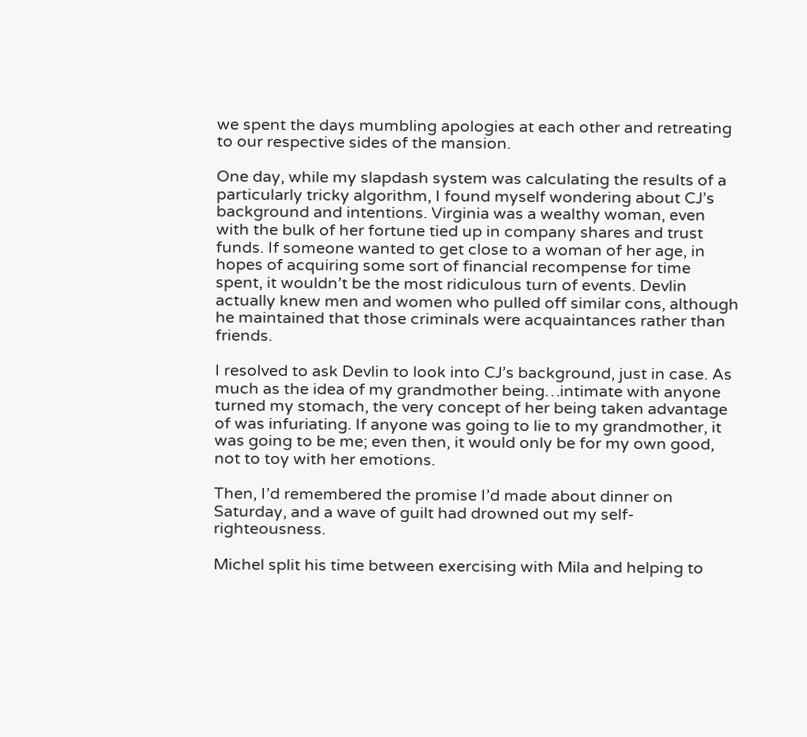we spent the days mumbling apologies at each other and retreating to our respective sides of the mansion.

One day, while my slapdash system was calculating the results of a particularly tricky algorithm, I found myself wondering about CJ’s background and intentions. Virginia was a wealthy woman, even with the bulk of her fortune tied up in company shares and trust funds. If someone wanted to get close to a woman of her age, in hopes of acquiring some sort of financial recompense for time spent, it wouldn’t be the most ridiculous turn of events. Devlin actually knew men and women who pulled off similar cons, although he maintained that those criminals were acquaintances rather than friends.

I resolved to ask Devlin to look into CJ’s background, just in case. As much as the idea of my grandmother being…intimate with anyone turned my stomach, the very concept of her being taken advantage of was infuriating. If anyone was going to lie to my grandmother, it was going to be me; even then, it would only be for my own good, not to toy with her emotions.

Then, I’d remembered the promise I’d made about dinner on Saturday, and a wave of guilt had drowned out my self-righteousness.

Michel split his time between exercising with Mila and helping to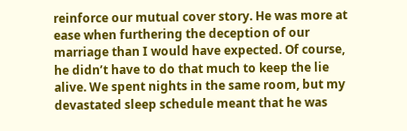reinforce our mutual cover story. He was more at ease when furthering the deception of our marriage than I would have expected. Of course, he didn’t have to do that much to keep the lie alive. We spent nights in the same room, but my devastated sleep schedule meant that he was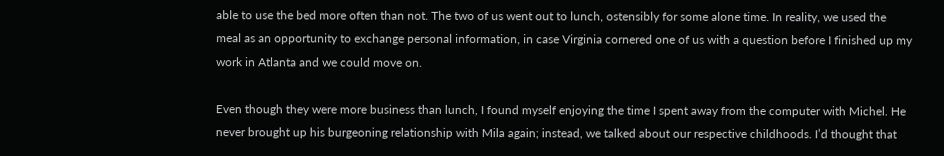able to use the bed more often than not. The two of us went out to lunch, ostensibly for some alone time. In reality, we used the meal as an opportunity to exchange personal information, in case Virginia cornered one of us with a question before I finished up my work in Atlanta and we could move on.

Even though they were more business than lunch, I found myself enjoying the time I spent away from the computer with Michel. He never brought up his burgeoning relationship with Mila again; instead, we talked about our respective childhoods. I’d thought that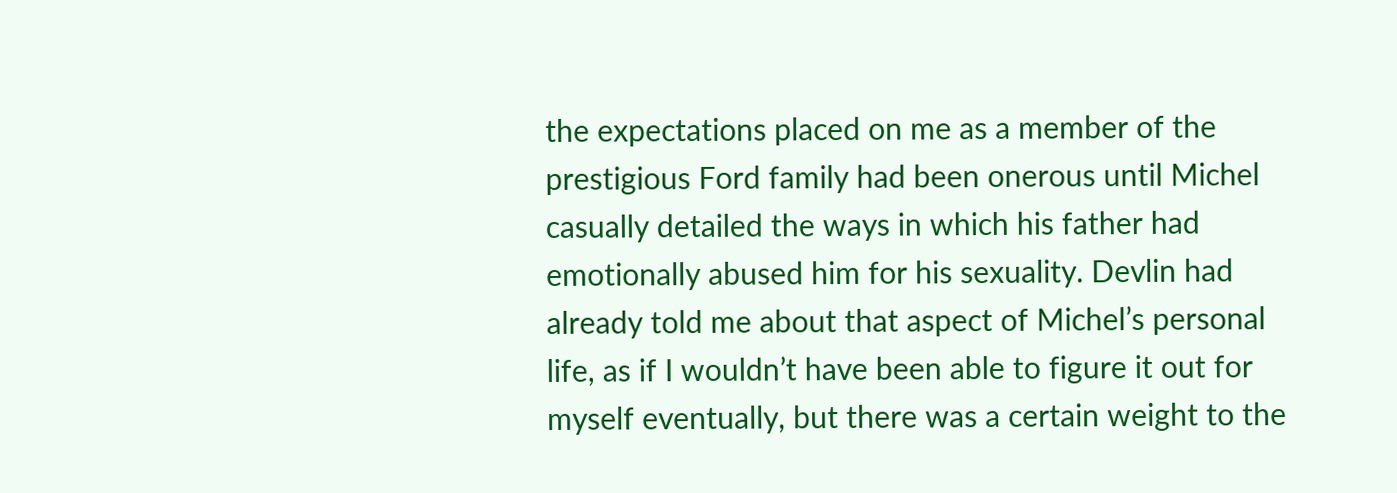the expectations placed on me as a member of the prestigious Ford family had been onerous until Michel casually detailed the ways in which his father had emotionally abused him for his sexuality. Devlin had already told me about that aspect of Michel’s personal life, as if I wouldn’t have been able to figure it out for myself eventually, but there was a certain weight to the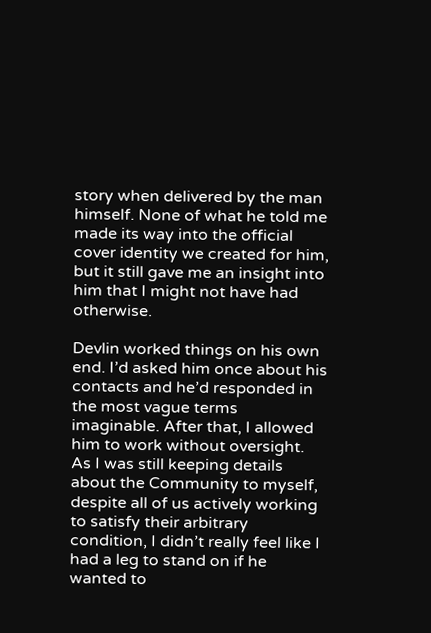story when delivered by the man himself. None of what he told me made its way into the official cover identity we created for him, but it still gave me an insight into him that I might not have had otherwise.

Devlin worked things on his own end. I’d asked him once about his contacts and he’d responded in the most vague terms imaginable. After that, I allowed him to work without oversight. As I was still keeping details about the Community to myself, despite all of us actively working to satisfy their arbitrary condition, I didn’t really feel like I had a leg to stand on if he wanted to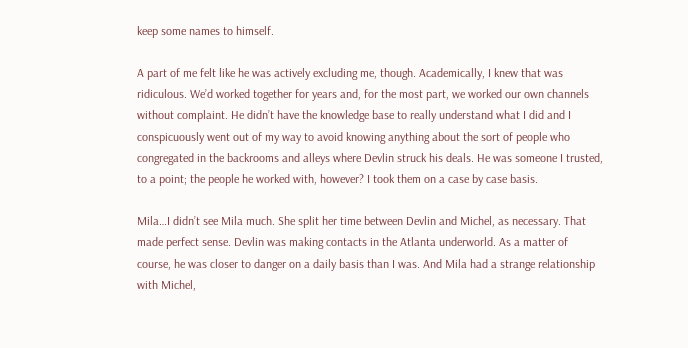keep some names to himself.

A part of me felt like he was actively excluding me, though. Academically, I knew that was ridiculous. We’d worked together for years and, for the most part, we worked our own channels without complaint. He didn’t have the knowledge base to really understand what I did and I conspicuously went out of my way to avoid knowing anything about the sort of people who congregated in the backrooms and alleys where Devlin struck his deals. He was someone I trusted, to a point; the people he worked with, however? I took them on a case by case basis.

Mila…I didn’t see Mila much. She split her time between Devlin and Michel, as necessary. That made perfect sense. Devlin was making contacts in the Atlanta underworld. As a matter of course, he was closer to danger on a daily basis than I was. And Mila had a strange relationship with Michel,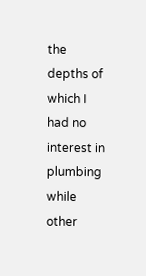the depths of which I had no interest in plumbing while other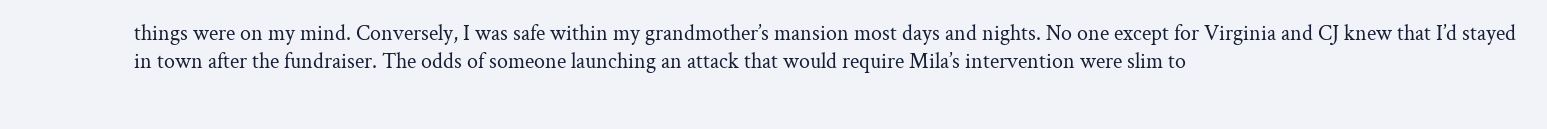things were on my mind. Conversely, I was safe within my grandmother’s mansion most days and nights. No one except for Virginia and CJ knew that I’d stayed in town after the fundraiser. The odds of someone launching an attack that would require Mila’s intervention were slim to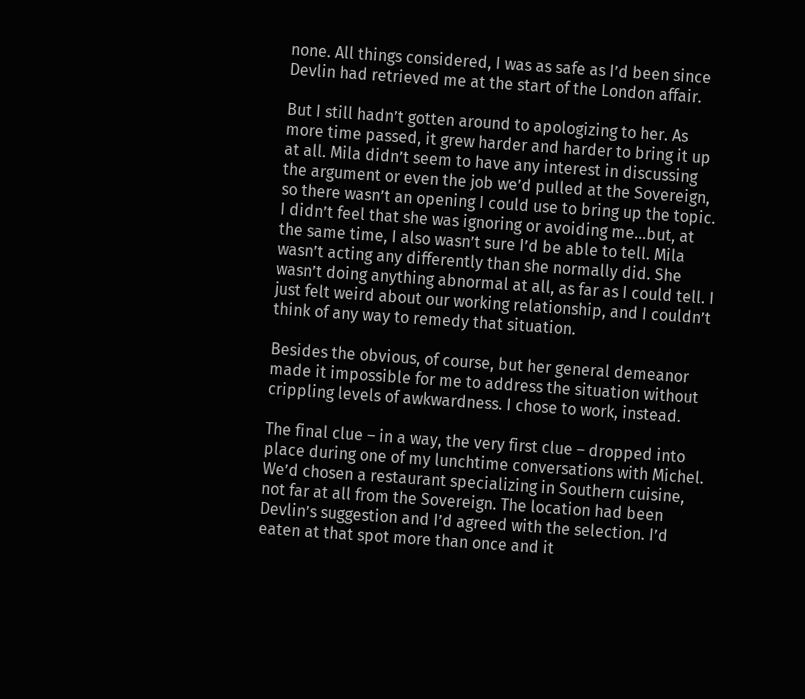none. All things considered, I was as safe as I’d been since Devlin had retrieved me at the start of the London affair.

But I still hadn’t gotten around to apologizing to her. As more time passed, it grew harder and harder to bring it up at all. Mila didn’t seem to have any interest in discussing the argument or even the job we’d pulled at the Sovereign, so there wasn’t an opening I could use to bring up the topic. I didn’t feel that she was ignoring or avoiding me…but, at the same time, I also wasn’t sure I’d be able to tell. Mila wasn’t acting any differently than she normally did. She wasn’t doing anything abnormal at all, as far as I could tell. I just felt weird about our working relationship, and I couldn’t think of any way to remedy that situation.

Besides the obvious, of course, but her general demeanor made it impossible for me to address the situation without crippling levels of awkwardness. I chose to work, instead.

The final clue – in a way, the very first clue – dropped into place during one of my lunchtime conversations with Michel. We’d chosen a restaurant specializing in Southern cuisine, not far at all from the Sovereign. The location had been Devlin’s suggestion and I’d agreed with the selection. I’d eaten at that spot more than once and it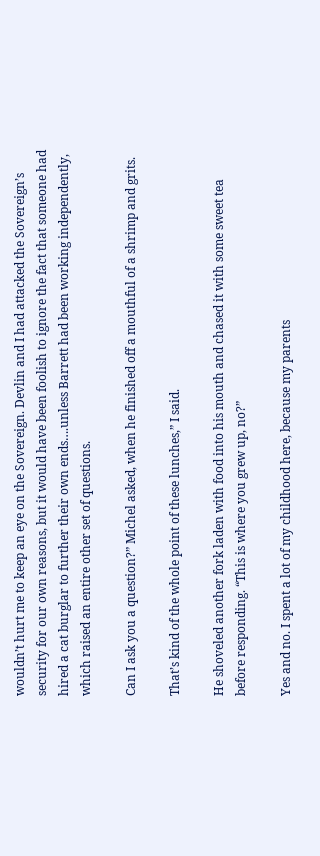wouldn’t hurt me to keep an eye on the Sovereign. Devlin and I had attacked the Sovereign’s security for our own reasons, but it would have been foolish to ignore the fact that someone had hired a cat burglar to further their own ends….unless Barrett had been working independently, which raised an entire other set of questions.

Can I ask you a question?” Michel asked, when he finished off a mouthful of a shrimp and grits.

That’s kind of the whole point of these lunches,” I said.

He shoveled another fork laden with food into his mouth and chased it with some sweet tea before responding. “This is where you grew up, no?”

Yes and no. I spent a lot of my childhood here, because my parents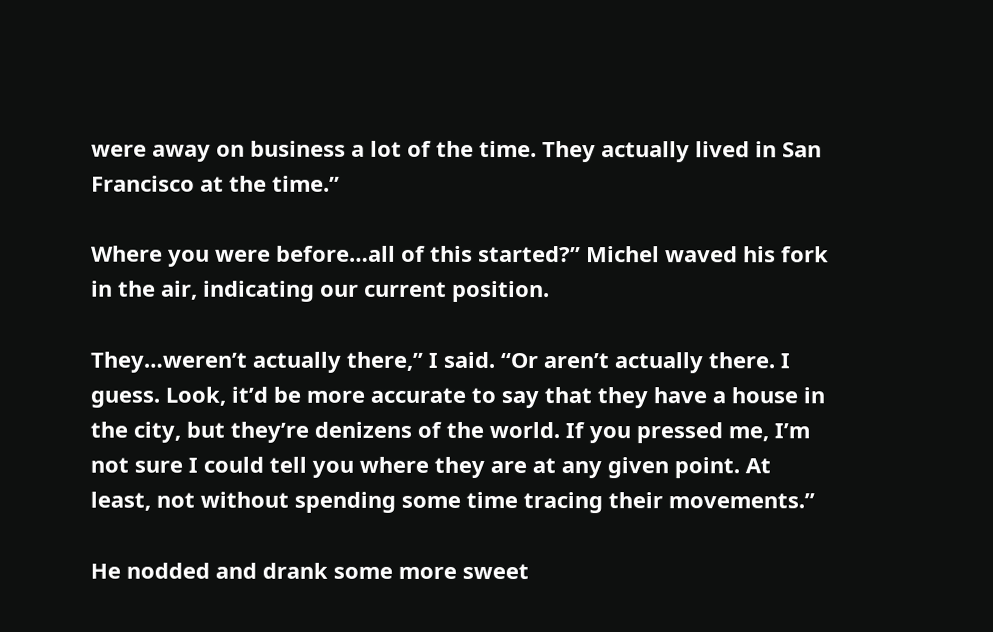were away on business a lot of the time. They actually lived in San Francisco at the time.”

Where you were before…all of this started?” Michel waved his fork in the air, indicating our current position.

They…weren’t actually there,” I said. “Or aren’t actually there. I guess. Look, it’d be more accurate to say that they have a house in the city, but they’re denizens of the world. If you pressed me, I’m not sure I could tell you where they are at any given point. At least, not without spending some time tracing their movements.”

He nodded and drank some more sweet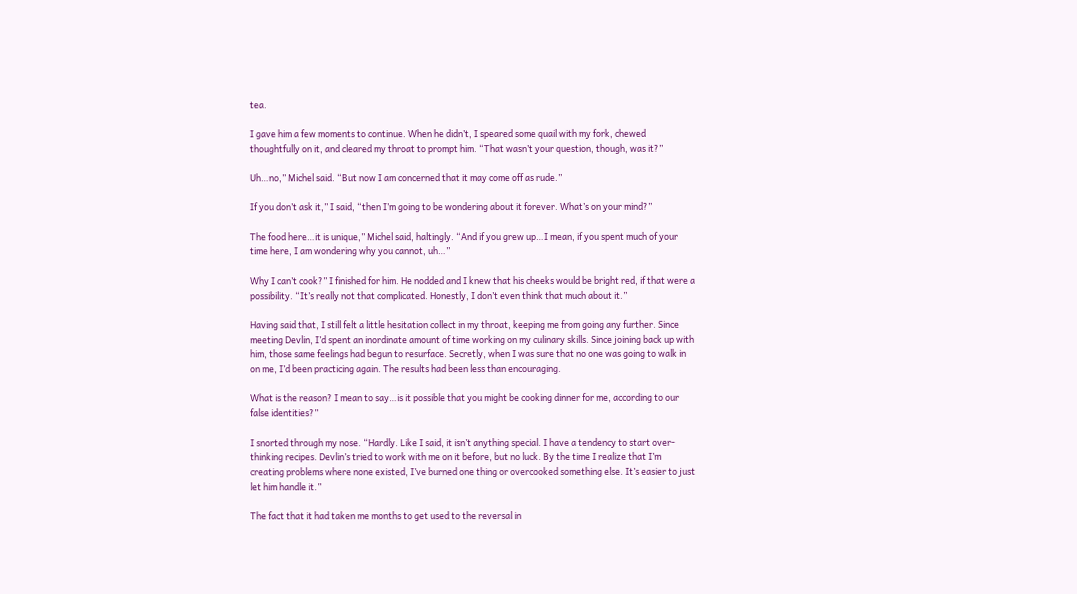tea.

I gave him a few moments to continue. When he didn’t, I speared some quail with my fork, chewed thoughtfully on it, and cleared my throat to prompt him. “That wasn’t your question, though, was it?”

Uh…no,” Michel said. “But now I am concerned that it may come off as rude.”

If you don’t ask it,” I said, “then I’m going to be wondering about it forever. What’s on your mind?”

The food here…it is unique,” Michel said, haltingly. “And if you grew up…I mean, if you spent much of your time here, I am wondering why you cannot, uh…”

Why I can’t cook?” I finished for him. He nodded and I knew that his cheeks would be bright red, if that were a possibility. “It’s really not that complicated. Honestly, I don’t even think that much about it.”

Having said that, I still felt a little hesitation collect in my throat, keeping me from going any further. Since meeting Devlin, I’d spent an inordinate amount of time working on my culinary skills. Since joining back up with him, those same feelings had begun to resurface. Secretly, when I was sure that no one was going to walk in on me, I’d been practicing again. The results had been less than encouraging.

What is the reason? I mean to say…is it possible that you might be cooking dinner for me, according to our false identities?”

I snorted through my nose. “Hardly. Like I said, it isn’t anything special. I have a tendency to start over-thinking recipes. Devlin’s tried to work with me on it before, but no luck. By the time I realize that I’m creating problems where none existed, I’ve burned one thing or overcooked something else. It’s easier to just let him handle it.”

The fact that it had taken me months to get used to the reversal in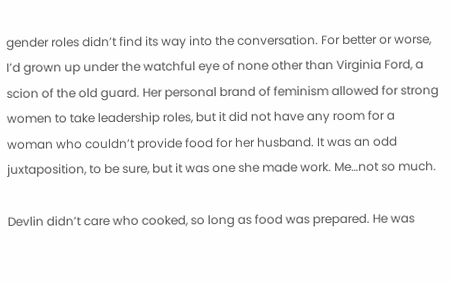gender roles didn’t find its way into the conversation. For better or worse, I’d grown up under the watchful eye of none other than Virginia Ford, a scion of the old guard. Her personal brand of feminism allowed for strong women to take leadership roles, but it did not have any room for a woman who couldn’t provide food for her husband. It was an odd juxtaposition, to be sure, but it was one she made work. Me…not so much.

Devlin didn’t care who cooked, so long as food was prepared. He was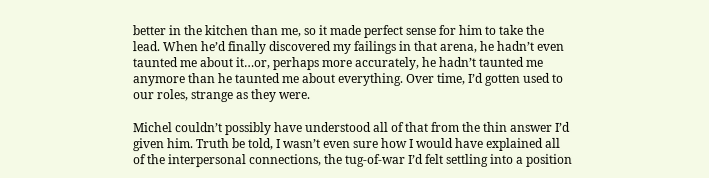better in the kitchen than me, so it made perfect sense for him to take the lead. When he’d finally discovered my failings in that arena, he hadn’t even taunted me about it…or, perhaps more accurately, he hadn’t taunted me anymore than he taunted me about everything. Over time, I’d gotten used to our roles, strange as they were.

Michel couldn’t possibly have understood all of that from the thin answer I’d given him. Truth be told, I wasn’t even sure how I would have explained all of the interpersonal connections, the tug-of-war I’d felt settling into a position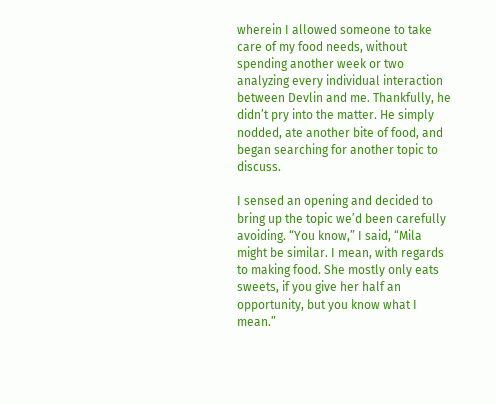wherein I allowed someone to take care of my food needs, without spending another week or two analyzing every individual interaction between Devlin and me. Thankfully, he didn’t pry into the matter. He simply nodded, ate another bite of food, and began searching for another topic to discuss.

I sensed an opening and decided to bring up the topic we’d been carefully avoiding. “You know,” I said, “Mila might be similar. I mean, with regards to making food. She mostly only eats sweets, if you give her half an opportunity, but you know what I mean.”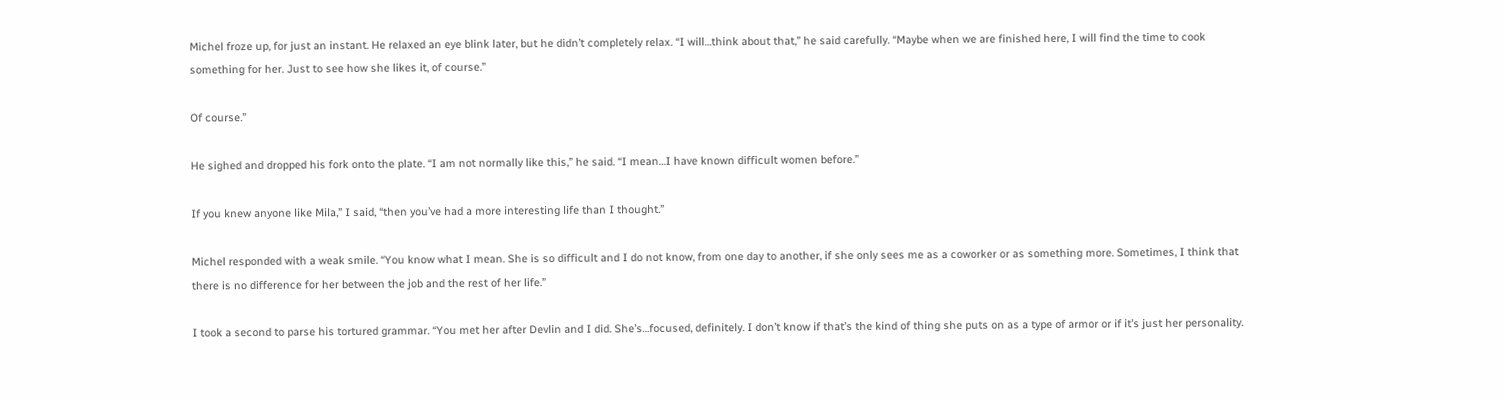Michel froze up, for just an instant. He relaxed an eye blink later, but he didn’t completely relax. “I will…think about that,” he said carefully. “Maybe when we are finished here, I will find the time to cook something for her. Just to see how she likes it, of course.”

Of course.”

He sighed and dropped his fork onto the plate. “I am not normally like this,” he said. “I mean…I have known difficult women before.”

If you knew anyone like Mila,” I said, “then you’ve had a more interesting life than I thought.”

Michel responded with a weak smile. “You know what I mean. She is so difficult and I do not know, from one day to another, if she only sees me as a coworker or as something more. Sometimes, I think that there is no difference for her between the job and the rest of her life.”

I took a second to parse his tortured grammar. “You met her after Devlin and I did. She’s…focused, definitely. I don’t know if that’s the kind of thing she puts on as a type of armor or if it’s just her personality.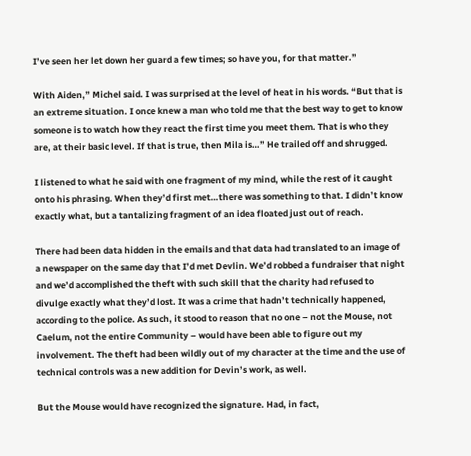I’ve seen her let down her guard a few times; so have you, for that matter.”

With Aiden,” Michel said. I was surprised at the level of heat in his words. “But that is an extreme situation. I once knew a man who told me that the best way to get to know someone is to watch how they react the first time you meet them. That is who they are, at their basic level. If that is true, then Mila is…” He trailed off and shrugged.

I listened to what he said with one fragment of my mind, while the rest of it caught onto his phrasing. When they’d first met…there was something to that. I didn’t know exactly what, but a tantalizing fragment of an idea floated just out of reach.

There had been data hidden in the emails and that data had translated to an image of a newspaper on the same day that I’d met Devlin. We’d robbed a fundraiser that night and we’d accomplished the theft with such skill that the charity had refused to divulge exactly what they’d lost. It was a crime that hadn’t technically happened, according to the police. As such, it stood to reason that no one – not the Mouse, not Caelum, not the entire Community – would have been able to figure out my involvement. The theft had been wildly out of my character at the time and the use of technical controls was a new addition for Devin’s work, as well.

But the Mouse would have recognized the signature. Had, in fact,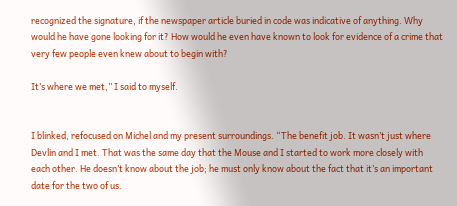recognized the signature, if the newspaper article buried in code was indicative of anything. Why would he have gone looking for it? How would he even have known to look for evidence of a crime that very few people even knew about to begin with?

It’s where we met,” I said to myself.


I blinked, refocused on Michel and my present surroundings. “The benefit job. It wasn’t just where Devlin and I met. That was the same day that the Mouse and I started to work more closely with each other. He doesn’t know about the job; he must only know about the fact that it’s an important date for the two of us.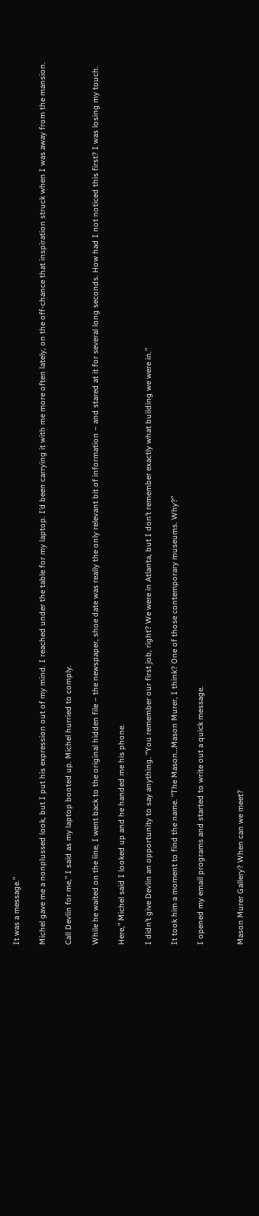It was a message.”

Michel gave me a nonplussed look, but I put his expression out of my mind. I reached under the table for my laptop. I’d been carrying it with me more often lately, on the off-chance that inspiration struck when I was away from the mansion.

Call Devlin for me,” I said as my laptop booted up. Michel hurried to comply.

While he waited on the line, I went back to the original hidden file – the newspaper, shoe date was really the only relevant bit of information – and stared at it for several long seconds. How had I not noticed this first? I was losing my touch.

Here,” Michel said I looked up and he handed me his phone.

I didn’t give Devlin an opportunity to say anything. “You remember our first job, right? We were in Atlanta, but I don’t remember exactly what building we were in.”

It took him a moment to find the name. “The Mason…Mason Murer, I think? One of those contemporary museums. Why?”

I opened my email programs and started to write out a quick message.


Mason Murer Gallery? When can we meet?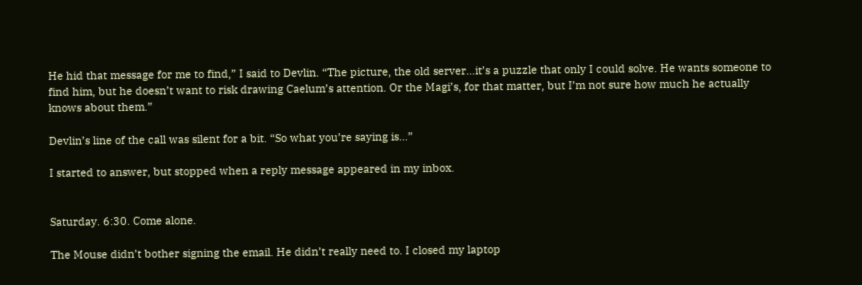He hid that message for me to find,” I said to Devlin. “The picture, the old server…it’s a puzzle that only I could solve. He wants someone to find him, but he doesn’t want to risk drawing Caelum’s attention. Or the Magi’s, for that matter, but I’m not sure how much he actually knows about them.”

Devlin’s line of the call was silent for a bit. “So what you’re saying is…”

I started to answer, but stopped when a reply message appeared in my inbox.


Saturday. 6:30. Come alone.

The Mouse didn’t bother signing the email. He didn’t really need to. I closed my laptop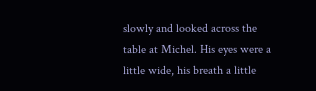slowly and looked across the table at Michel. His eyes were a little wide, his breath a little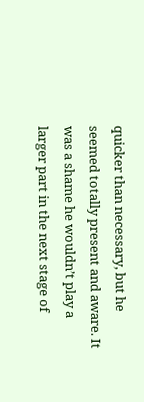quicker than necessary, but he seemed totally present and aware. It was a shame he wouldn’t play a larger part in the next stage of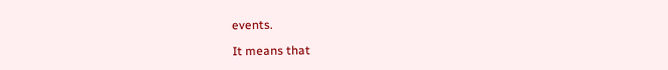events.

It means that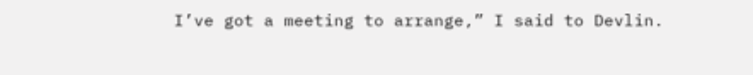I’ve got a meeting to arrange,” I said to Devlin.